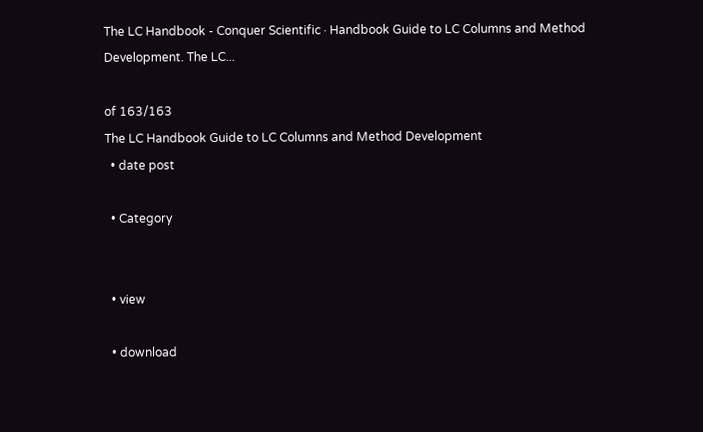The LC Handbook - Conquer Scientific · Handbook Guide to LC Columns and Method Development. The LC...

of 163/163
The LC Handbook Guide to LC Columns and Method Development
  • date post

  • Category


  • view

  • download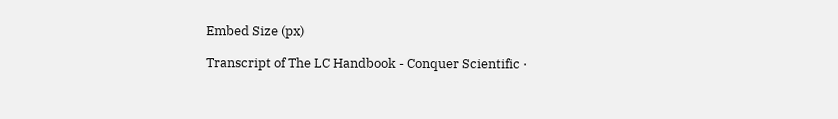Embed Size (px)

Transcript of The LC Handbook - Conquer Scientific ·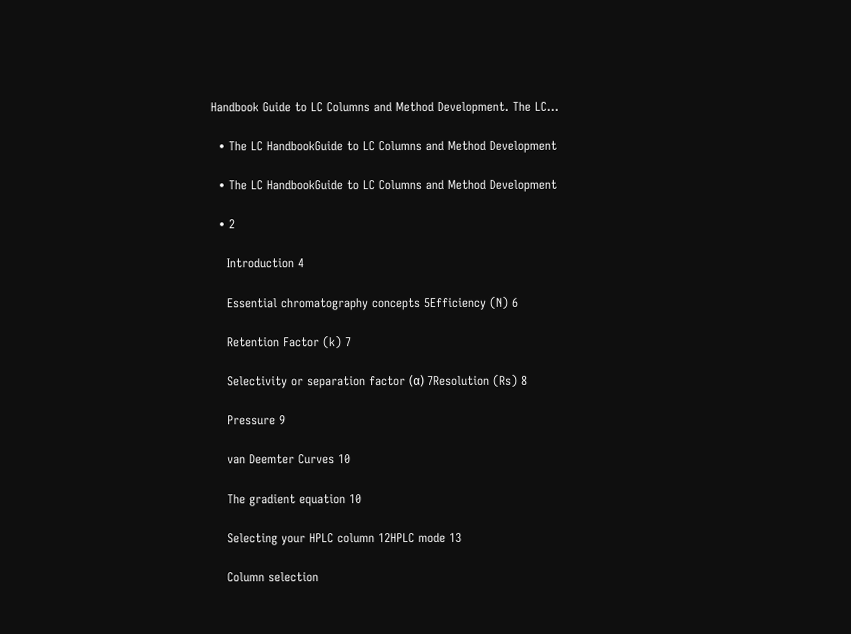Handbook Guide to LC Columns and Method Development. The LC...

  • The LC HandbookGuide to LC Columns and Method Development

  • The LC HandbookGuide to LC Columns and Method Development

  • 2

    Introduction 4

    Essential chromatography concepts 5Efficiency (N) 6

    Retention Factor (k) 7

    Selectivity or separation factor (α) 7Resolution (Rs) 8

    Pressure 9

    van Deemter Curves 10

    The gradient equation 10

    Selecting your HPLC column 12HPLC mode 13

    Column selection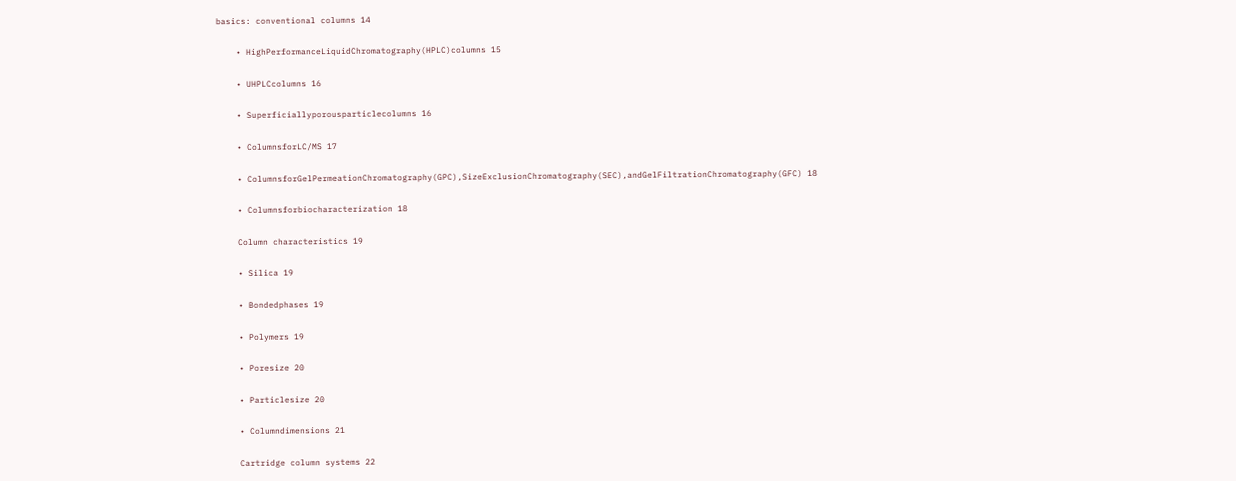basics: conventional columns 14

    • HighPerformanceLiquidChromatography(HPLC)columns 15

    • UHPLCcolumns 16

    • Superficiallyporousparticlecolumns 16

    • ColumnsforLC/MS 17

    • ColumnsforGelPermeationChromatography(GPC),SizeExclusionChromatography(SEC),andGelFiltrationChromatography(GFC) 18

    • Columnsforbiocharacterization 18

    Column characteristics 19

    • Silica 19

    • Bondedphases 19

    • Polymers 19

    • Poresize 20

    • Particlesize 20

    • Columndimensions 21

    Cartridge column systems 22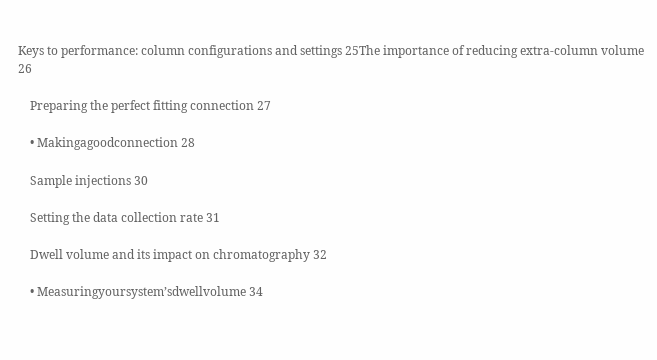Keys to performance: column configurations and settings 25The importance of reducing extra-column volume 26

    Preparing the perfect fitting connection 27

    • Makingagoodconnection 28

    Sample injections 30

    Setting the data collection rate 31

    Dwell volume and its impact on chromatography 32

    • Measuringyoursystem’sdwellvolume 34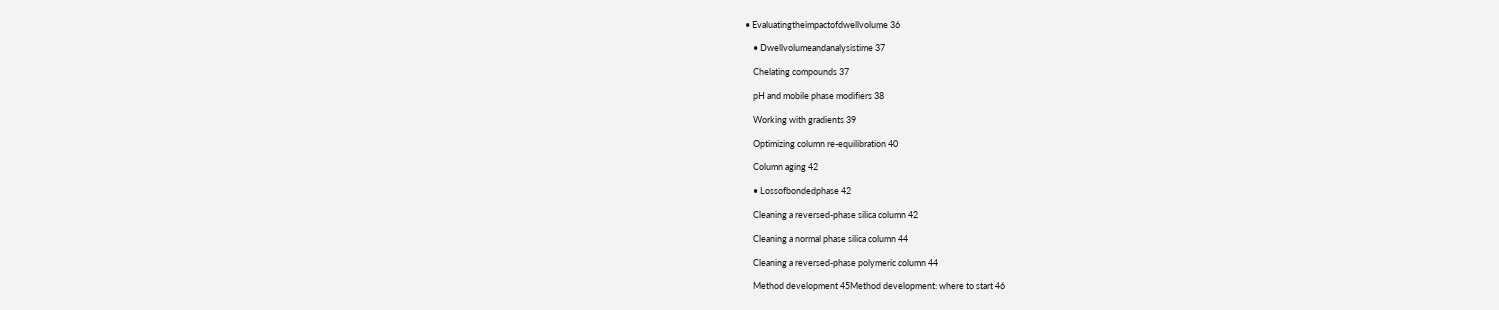• Evaluatingtheimpactofdwellvolume 36

    • Dwellvolumeandanalysistime 37

    Chelating compounds 37

    pH and mobile phase modifiers 38

    Working with gradients 39

    Optimizing column re-equilibration 40

    Column aging 42

    • Lossofbondedphase 42

    Cleaning a reversed-phase silica column 42

    Cleaning a normal phase silica column 44

    Cleaning a reversed-phase polymeric column 44

    Method development 45Method development: where to start 46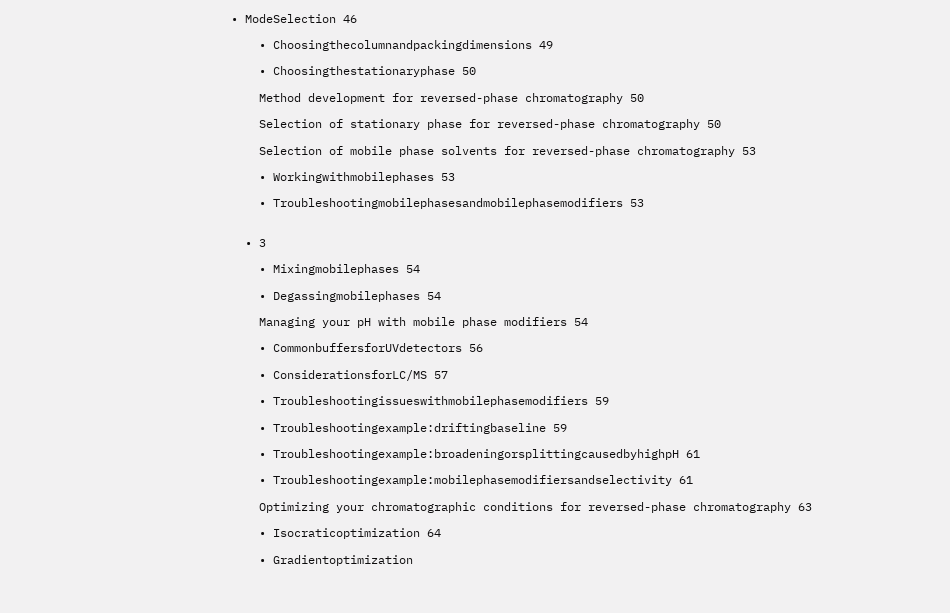• ModeSelection 46

    • Choosingthecolumnandpackingdimensions 49

    • Choosingthestationaryphase 50

    Method development for reversed-phase chromatography 50

    Selection of stationary phase for reversed-phase chromatography 50

    Selection of mobile phase solvents for reversed-phase chromatography 53

    • Workingwithmobilephases 53

    • Troubleshootingmobilephasesandmobilephasemodifiers 53


  • 3

    • Mixingmobilephases 54

    • Degassingmobilephases 54

    Managing your pH with mobile phase modifiers 54

    • CommonbuffersforUVdetectors 56

    • ConsiderationsforLC/MS 57

    • Troubleshootingissueswithmobilephasemodifiers 59

    • Troubleshootingexample:driftingbaseline 59

    • Troubleshootingexample:broadeningorsplittingcausedbyhighpH 61

    • Troubleshootingexample:mobilephasemodifiersandselectivity 61

    Optimizing your chromatographic conditions for reversed-phase chromatography 63

    • Isocraticoptimization 64

    • Gradientoptimization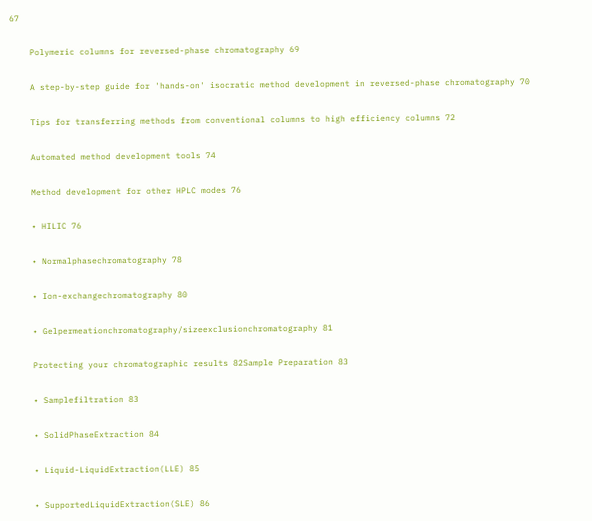67

    Polymeric columns for reversed-phase chromatography 69

    A step-by-step guide for 'hands-on' isocratic method development in reversed-phase chromatography 70

    Tips for transferring methods from conventional columns to high efficiency columns 72

    Automated method development tools 74

    Method development for other HPLC modes 76

    • HILIC 76

    • Normalphasechromatography 78

    • Ion-exchangechromatography 80

    • Gelpermeationchromatography/sizeexclusionchromatography 81

    Protecting your chromatographic results 82Sample Preparation 83

    • Samplefiltration 83

    • SolidPhaseExtraction 84

    • Liquid-LiquidExtraction(LLE) 85

    • SupportedLiquidExtraction(SLE) 86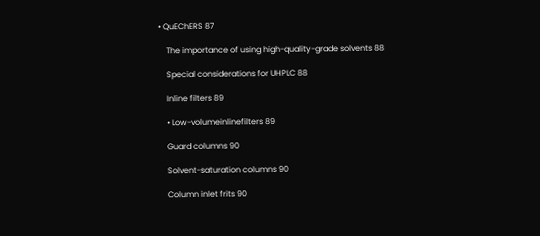• QuEChERS 87

    The importance of using high-quality-grade solvents 88

    Special considerations for UHPLC 88

    Inline filters 89

    • Low-volumeinlinefilters 89

    Guard columns 90

    Solvent-saturation columns 90

    Column inlet frits 90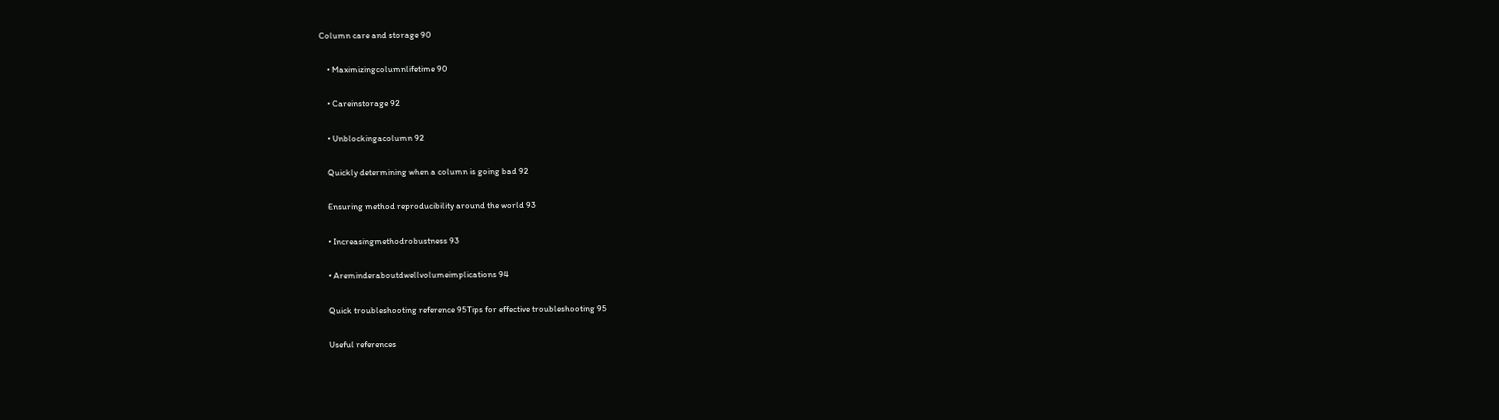Column care and storage 90

    • Maximizingcolumnlifetime 90

    • Careinstorage 92

    • Unblockingacolumn 92

    Quickly determining when a column is going bad 92

    Ensuring method reproducibility around the world 93

    • Increasingmethodrobustness 93

    • Areminderaboutdwellvolumeimplications 94

    Quick troubleshooting reference 95Tips for effective troubleshooting 95

    Useful references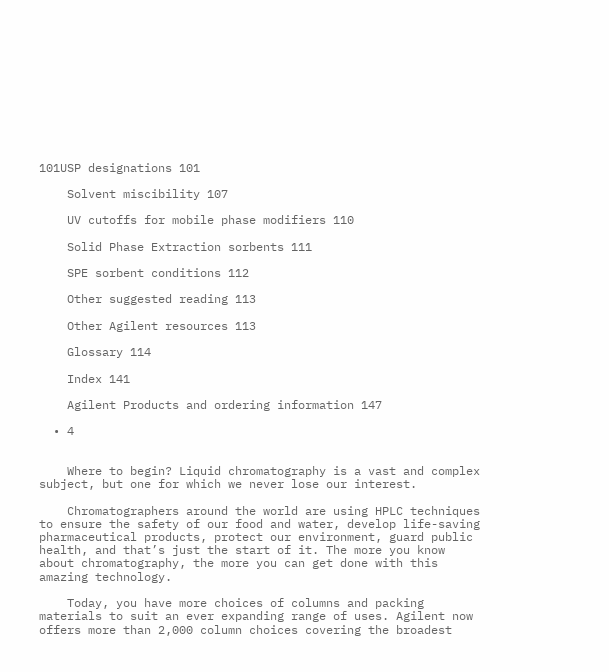101USP designations 101

    Solvent miscibility 107

    UV cutoffs for mobile phase modifiers 110

    Solid Phase Extraction sorbents 111

    SPE sorbent conditions 112

    Other suggested reading 113

    Other Agilent resources 113

    Glossary 114

    Index 141

    Agilent Products and ordering information 147

  • 4


    Where to begin? Liquid chromatography is a vast and complex subject, but one for which we never lose our interest.

    Chromatographers around the world are using HPLC techniques to ensure the safety of our food and water, develop life-saving pharmaceutical products, protect our environment, guard public health, and that’s just the start of it. The more you know about chromatography, the more you can get done with this amazing technology.

    Today, you have more choices of columns and packing materials to suit an ever expanding range of uses. Agilent now offers more than 2,000 column choices covering the broadest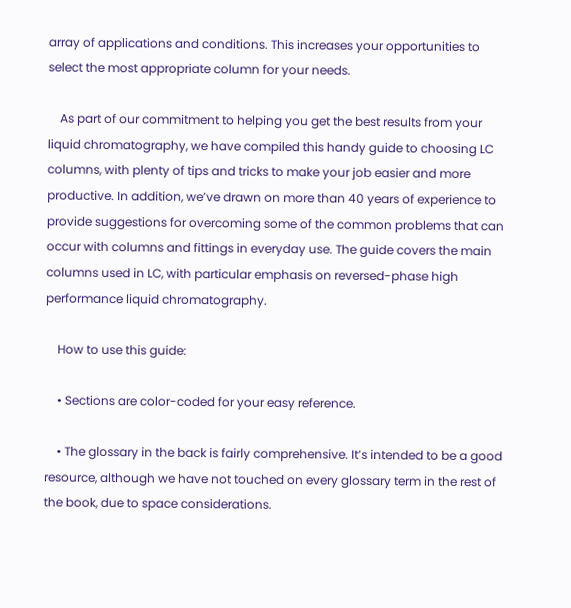array of applications and conditions. This increases your opportunities to select the most appropriate column for your needs.

    As part of our commitment to helping you get the best results from your liquid chromatography, we have compiled this handy guide to choosing LC columns, with plenty of tips and tricks to make your job easier and more productive. In addition, we’ve drawn on more than 40 years of experience to provide suggestions for overcoming some of the common problems that can occur with columns and fittings in everyday use. The guide covers the main columns used in LC, with particular emphasis on reversed-phase high performance liquid chromatography.

    How to use this guide:

    • Sections are color-coded for your easy reference.

    • The glossary in the back is fairly comprehensive. It’s intended to be a good resource, although we have not touched on every glossary term in the rest of the book, due to space considerations.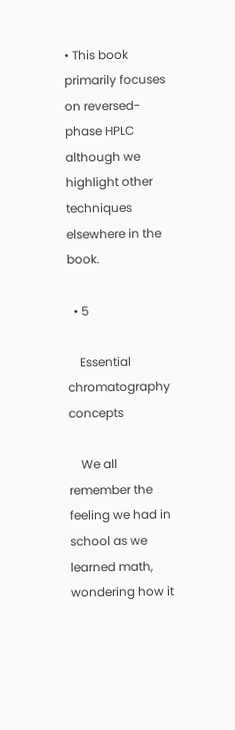• This book primarily focuses on reversed-phase HPLC although we highlight other techniques elsewhere in the book.

  • 5

    Essential chromatography concepts

    We all remember the feeling we had in school as we learned math, wondering how it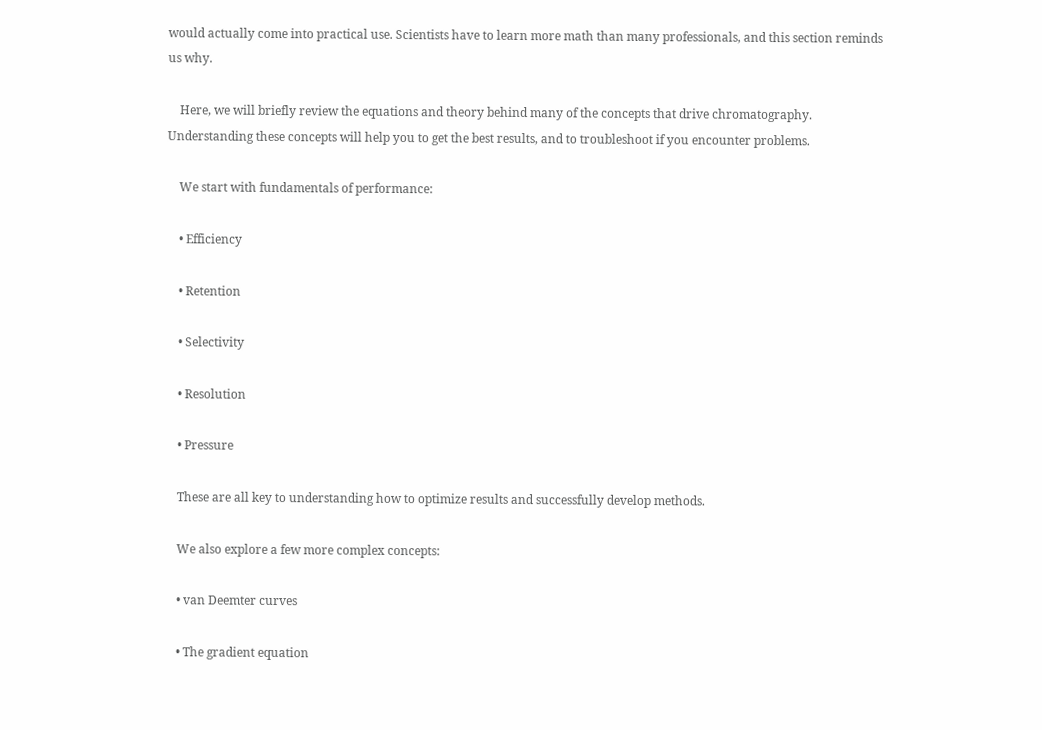would actually come into practical use. Scientists have to learn more math than many professionals, and this section reminds us why.

    Here, we will briefly review the equations and theory behind many of the concepts that drive chromatography. Understanding these concepts will help you to get the best results, and to troubleshoot if you encounter problems.

    We start with fundamentals of performance:

    • Efficiency

    • Retention

    • Selectivity

    • Resolution

    • Pressure

    These are all key to understanding how to optimize results and successfully develop methods.

    We also explore a few more complex concepts:

    • van Deemter curves

    • The gradient equation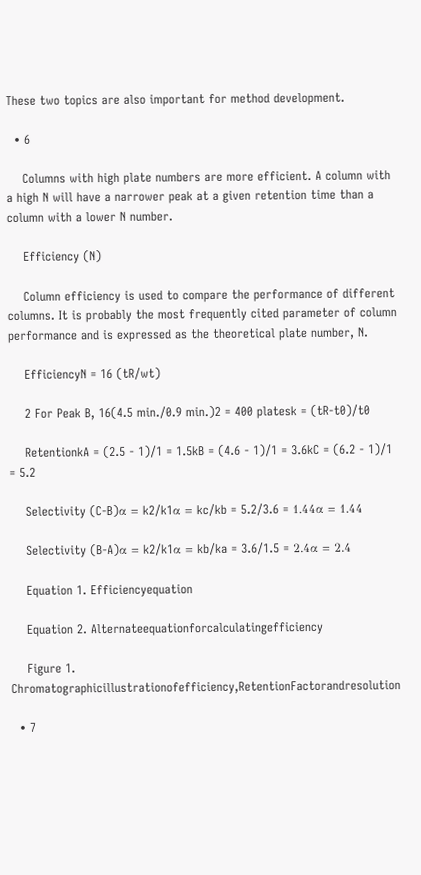These two topics are also important for method development.

  • 6

    Columns with high plate numbers are more efficient. A column with a high N will have a narrower peak at a given retention time than a column with a lower N number.

    Efficiency (N)

    Column efficiency is used to compare the performance of different columns. It is probably the most frequently cited parameter of column performance and is expressed as the theoretical plate number, N.

    EfficiencyN = 16 (tR/wt)

    2 For Peak B, 16(4.5 min./0.9 min.)2 = 400 platesk = (tR-t0)/t0

    RetentionkA = (2.5 - 1)/1 = 1.5kB = (4.6 - 1)/1 = 3.6kC = (6.2 - 1)/1 = 5.2

    Selectivity (C-B)α = k2/k1α = kc/kb = 5.2/3.6 = 1.44α = 1.44

    Selectivity (B-A)α = k2/k1α = kb/ka = 3.6/1.5 = 2.4α = 2.4

    Equation 1. Efficiencyequation

    Equation 2. Alternateequationforcalculatingefficiency

    Figure 1. Chromatographicillustrationofefficiency,RetentionFactorandresolution

  • 7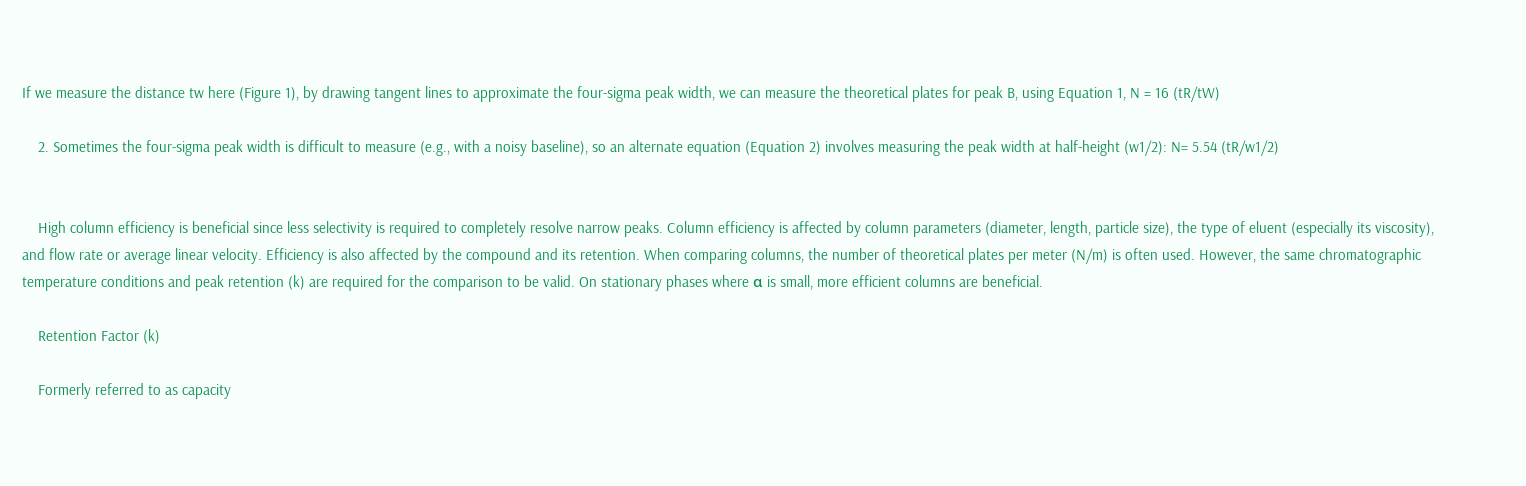If we measure the distance tw here (Figure 1), by drawing tangent lines to approximate the four-sigma peak width, we can measure the theoretical plates for peak B, using Equation 1, N = 16 (tR/tW)

    2. Sometimes the four-sigma peak width is difficult to measure (e.g., with a noisy baseline), so an alternate equation (Equation 2) involves measuring the peak width at half-height (w1/2): N= 5.54 (tR/w1/2)


    High column efficiency is beneficial since less selectivity is required to completely resolve narrow peaks. Column efficiency is affected by column parameters (diameter, length, particle size), the type of eluent (especially its viscosity), and flow rate or average linear velocity. Efficiency is also affected by the compound and its retention. When comparing columns, the number of theoretical plates per meter (N/m) is often used. However, the same chromatographic temperature conditions and peak retention (k) are required for the comparison to be valid. On stationary phases where α is small, more efficient columns are beneficial.

    Retention Factor (k)

    Formerly referred to as capacity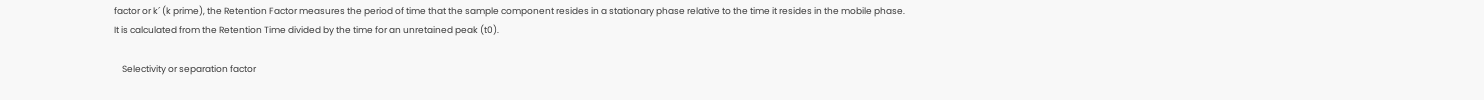factor or k´ (k prime), the Retention Factor measures the period of time that the sample component resides in a stationary phase relative to the time it resides in the mobile phase. It is calculated from the Retention Time divided by the time for an unretained peak (t0).

    Selectivity or separation factor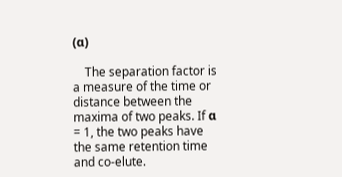(α)

    The separation factor is a measure of the time or distance between the maxima of two peaks. If α = 1, the two peaks have the same retention time and co-elute.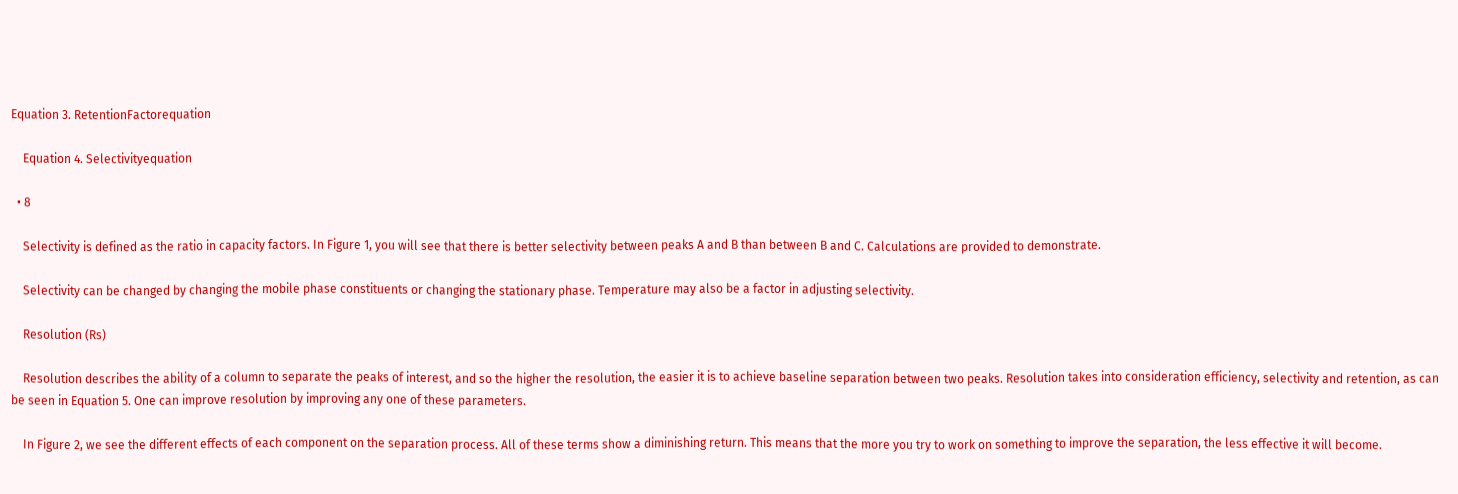Equation 3. RetentionFactorequation

    Equation 4. Selectivityequation

  • 8

    Selectivity is defined as the ratio in capacity factors. In Figure 1, you will see that there is better selectivity between peaks A and B than between B and C. Calculations are provided to demonstrate.

    Selectivity can be changed by changing the mobile phase constituents or changing the stationary phase. Temperature may also be a factor in adjusting selectivity.

    Resolution (Rs)

    Resolution describes the ability of a column to separate the peaks of interest, and so the higher the resolution, the easier it is to achieve baseline separation between two peaks. Resolution takes into consideration efficiency, selectivity and retention, as can be seen in Equation 5. One can improve resolution by improving any one of these parameters.

    In Figure 2, we see the different effects of each component on the separation process. All of these terms show a diminishing return. This means that the more you try to work on something to improve the separation, the less effective it will become.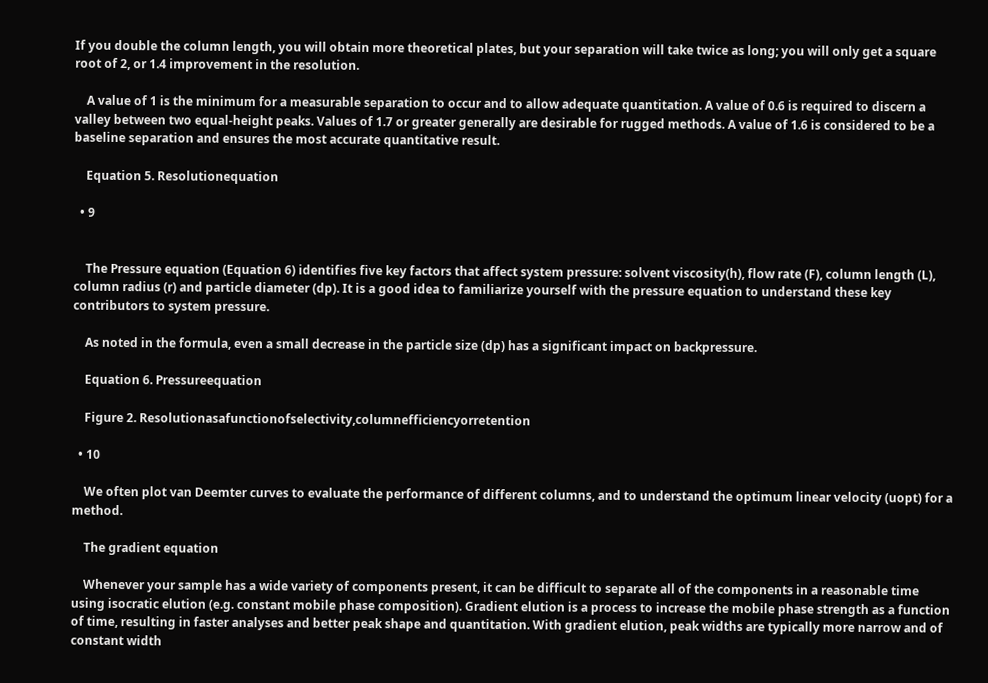If you double the column length, you will obtain more theoretical plates, but your separation will take twice as long; you will only get a square root of 2, or 1.4 improvement in the resolution.

    A value of 1 is the minimum for a measurable separation to occur and to allow adequate quantitation. A value of 0.6 is required to discern a valley between two equal-height peaks. Values of 1.7 or greater generally are desirable for rugged methods. A value of 1.6 is considered to be a baseline separation and ensures the most accurate quantitative result.

    Equation 5. Resolutionequation

  • 9


    The Pressure equation (Equation 6) identifies five key factors that affect system pressure: solvent viscosity(h), flow rate (F), column length (L), column radius (r) and particle diameter (dp). It is a good idea to familiarize yourself with the pressure equation to understand these key contributors to system pressure.

    As noted in the formula, even a small decrease in the particle size (dp) has a significant impact on backpressure.

    Equation 6. Pressureequation

    Figure 2. Resolutionasafunctionofselectivity,columnefficiencyorretention

  • 10

    We often plot van Deemter curves to evaluate the performance of different columns, and to understand the optimum linear velocity (uopt) for a method.

    The gradient equation

    Whenever your sample has a wide variety of components present, it can be difficult to separate all of the components in a reasonable time using isocratic elution (e.g. constant mobile phase composition). Gradient elution is a process to increase the mobile phase strength as a function of time, resulting in faster analyses and better peak shape and quantitation. With gradient elution, peak widths are typically more narrow and of constant width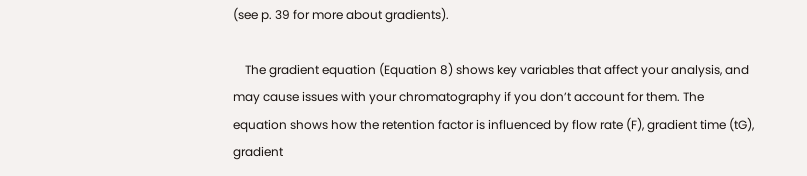(see p. 39 for more about gradients).

    The gradient equation (Equation 8) shows key variables that affect your analysis, and may cause issues with your chromatography if you don’t account for them. The equation shows how the retention factor is influenced by flow rate (F), gradient time (tG), gradient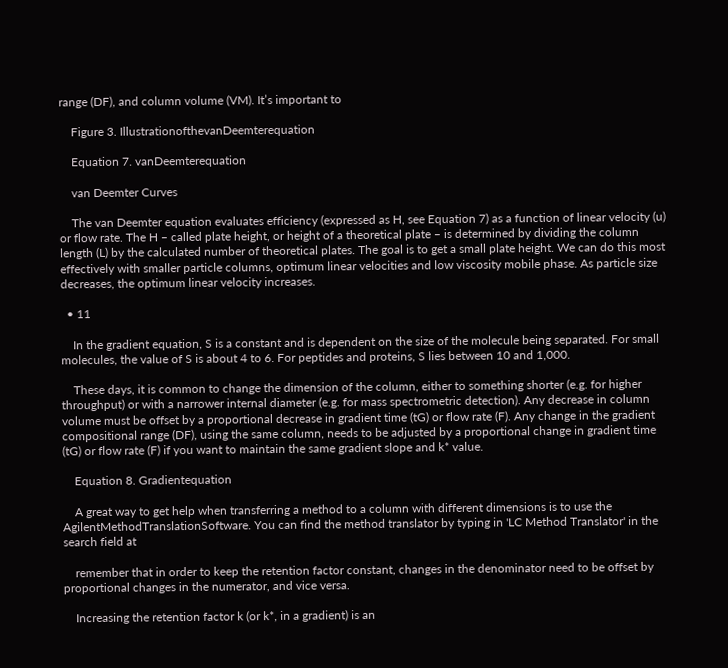range (DF), and column volume (VM). It’s important to

    Figure 3. IllustrationofthevanDeemterequation

    Equation 7. vanDeemterequation

    van Deemter Curves

    The van Deemter equation evaluates efficiency (expressed as H, see Equation 7) as a function of linear velocity (u) or flow rate. The H – called plate height, or height of a theoretical plate – is determined by dividing the column length (L) by the calculated number of theoretical plates. The goal is to get a small plate height. We can do this most effectively with smaller particle columns, optimum linear velocities and low viscosity mobile phase. As particle size decreases, the optimum linear velocity increases.

  • 11

    In the gradient equation, S is a constant and is dependent on the size of the molecule being separated. For small molecules, the value of S is about 4 to 6. For peptides and proteins, S lies between 10 and 1,000.

    These days, it is common to change the dimension of the column, either to something shorter (e.g. for higher throughput) or with a narrower internal diameter (e.g. for mass spectrometric detection). Any decrease in column volume must be offset by a proportional decrease in gradient time (tG) or flow rate (F). Any change in the gradient compositional range (DF), using the same column, needs to be adjusted by a proportional change in gradient time (tG) or flow rate (F) if you want to maintain the same gradient slope and k* value.

    Equation 8. Gradientequation

    A great way to get help when transferring a method to a column with different dimensions is to use the AgilentMethodTranslationSoftware. You can find the method translator by typing in 'LC Method Translator' in the search field at

    remember that in order to keep the retention factor constant, changes in the denominator need to be offset by proportional changes in the numerator, and vice versa.

    Increasing the retention factor k (or k*, in a gradient) is an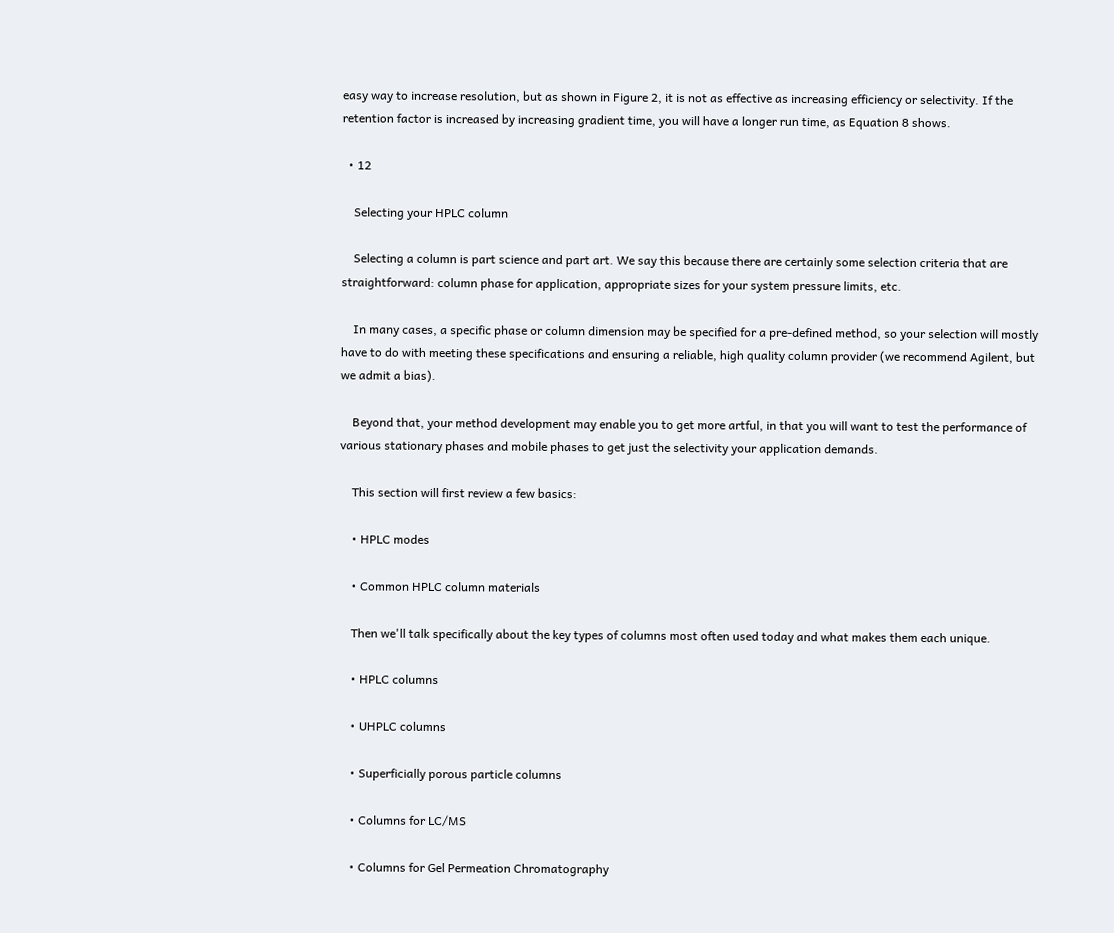easy way to increase resolution, but as shown in Figure 2, it is not as effective as increasing efficiency or selectivity. If the retention factor is increased by increasing gradient time, you will have a longer run time, as Equation 8 shows.

  • 12

    Selecting your HPLC column

    Selecting a column is part science and part art. We say this because there are certainly some selection criteria that are straightforward: column phase for application, appropriate sizes for your system pressure limits, etc.

    In many cases, a specific phase or column dimension may be specified for a pre-defined method, so your selection will mostly have to do with meeting these specifications and ensuring a reliable, high quality column provider (we recommend Agilent, but we admit a bias).

    Beyond that, your method development may enable you to get more artful, in that you will want to test the performance of various stationary phases and mobile phases to get just the selectivity your application demands.

    This section will first review a few basics:

    • HPLC modes

    • Common HPLC column materials

    Then we'll talk specifically about the key types of columns most often used today and what makes them each unique.

    • HPLC columns

    • UHPLC columns

    • Superficially porous particle columns

    • Columns for LC/MS

    • Columns for Gel Permeation Chromatography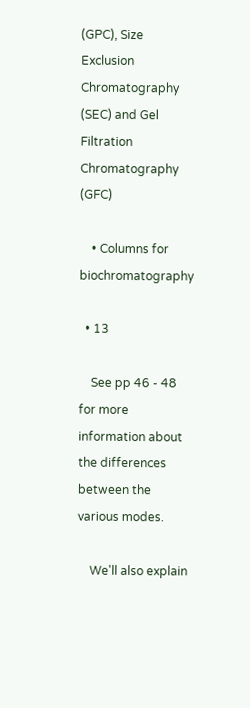(GPC), Size Exclusion Chromatography (SEC) and Gel Filtration Chromatography (GFC)

    • Columns for biochromatography

  • 13

    See pp 46 - 48 for more information about the differences between the various modes.

    We'll also explain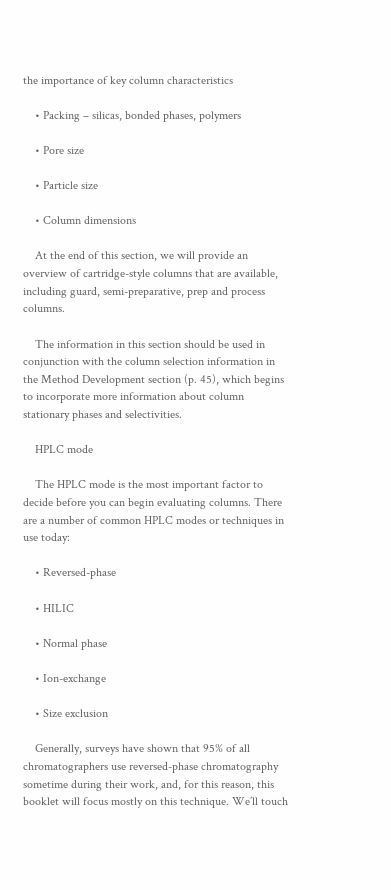the importance of key column characteristics

    • Packing – silicas, bonded phases, polymers

    • Pore size

    • Particle size

    • Column dimensions

    At the end of this section, we will provide an overview of cartridge-style columns that are available, including guard, semi-preparative, prep and process columns.

    The information in this section should be used in conjunction with the column selection information in the Method Development section (p. 45), which begins to incorporate more information about column stationary phases and selectivities.

    HPLC mode

    The HPLC mode is the most important factor to decide before you can begin evaluating columns. There are a number of common HPLC modes or techniques in use today:

    • Reversed-phase

    • HILIC

    • Normal phase

    • Ion-exchange

    • Size exclusion

    Generally, surveys have shown that 95% of all chromatographers use reversed-phase chromatography sometime during their work, and, for this reason, this booklet will focus mostly on this technique. We’ll touch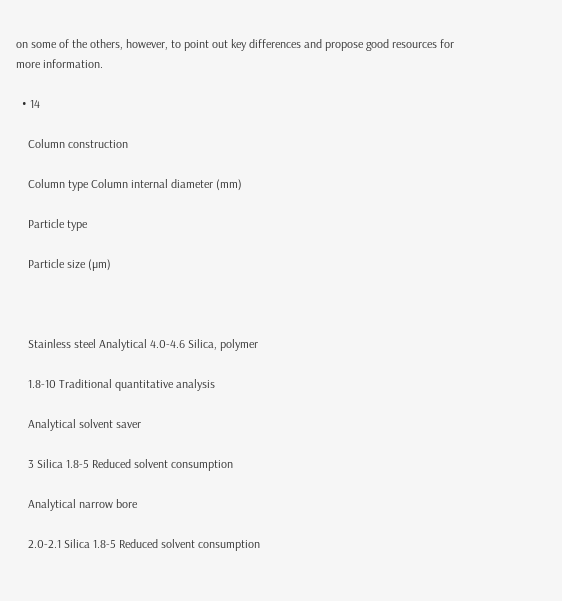on some of the others, however, to point out key differences and propose good resources for more information.

  • 14

    Column construction

    Column type Column internal diameter (mm)

    Particle type

    Particle size (µm)



    Stainless steel Analytical 4.0-4.6 Silica, polymer

    1.8-10 Traditional quantitative analysis

    Analytical solvent saver

    3 Silica 1.8-5 Reduced solvent consumption

    Analytical narrow bore

    2.0-2.1 Silica 1.8-5 Reduced solvent consumption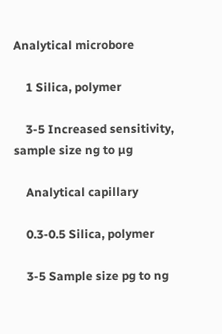Analytical microbore

    1 Silica, polymer

    3-5 Increased sensitivity, sample size ng to µg

    Analytical capillary

    0.3-0.5 Silica, polymer

    3-5 Sample size pg to ng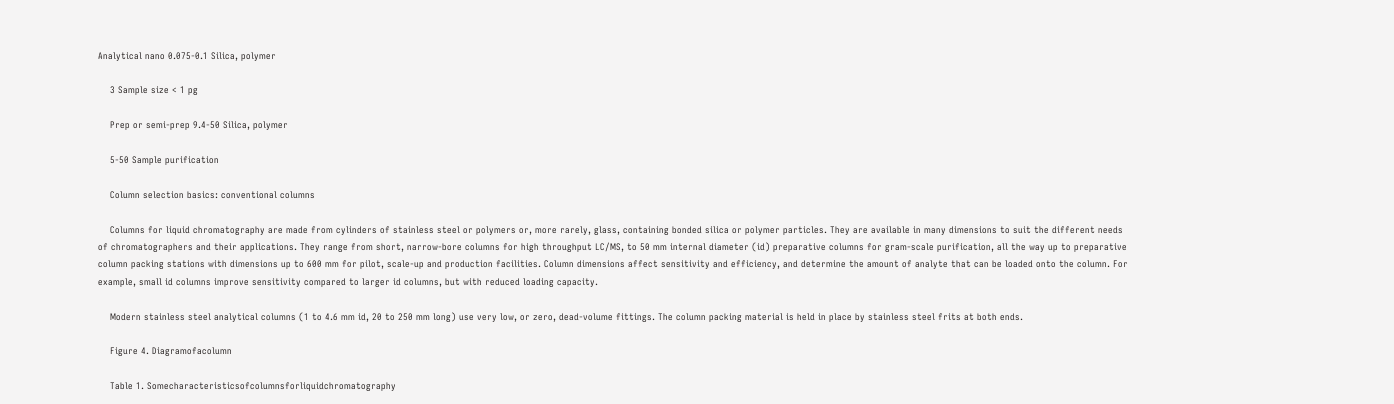Analytical nano 0.075-0.1 Silica, polymer

    3 Sample size < 1 pg

    Prep or semi-prep 9.4-50 Silica, polymer

    5-50 Sample purification

    Column selection basics: conventional columns

    Columns for liquid chromatography are made from cylinders of stainless steel or polymers or, more rarely, glass, containing bonded silica or polymer particles. They are available in many dimensions to suit the different needs of chromatographers and their applications. They range from short, narrow-bore columns for high throughput LC/MS, to 50 mm internal diameter (id) preparative columns for gram-scale purification, all the way up to preparative column packing stations with dimensions up to 600 mm for pilot, scale-up and production facilities. Column dimensions affect sensitivity and efficiency, and determine the amount of analyte that can be loaded onto the column. For example, small id columns improve sensitivity compared to larger id columns, but with reduced loading capacity.

    Modern stainless steel analytical columns (1 to 4.6 mm id, 20 to 250 mm long) use very low, or zero, dead-volume fittings. The column packing material is held in place by stainless steel frits at both ends.

    Figure 4. Diagramofacolumn

    Table 1. Somecharacteristicsofcolumnsforliquidchromatography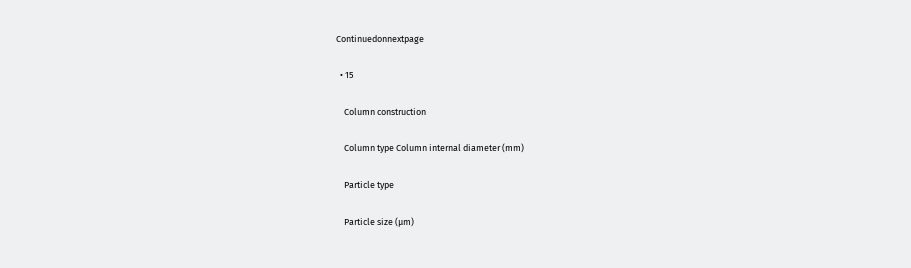Continuedonnextpage

  • 15

    Column construction

    Column type Column internal diameter (mm)

    Particle type

    Particle size (µm)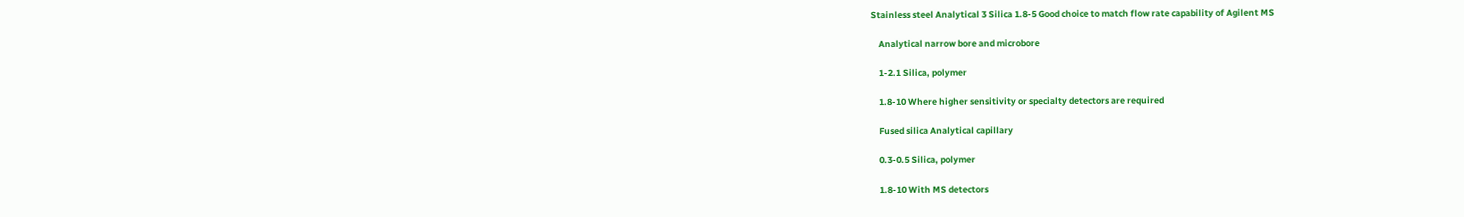Stainless steel Analytical 3 Silica 1.8-5 Good choice to match flow rate capability of Agilent MS

    Analytical narrow bore and microbore

    1-2.1 Silica, polymer

    1.8-10 Where higher sensitivity or specialty detectors are required

    Fused silica Analytical capillary

    0.3-0.5 Silica, polymer

    1.8-10 With MS detectors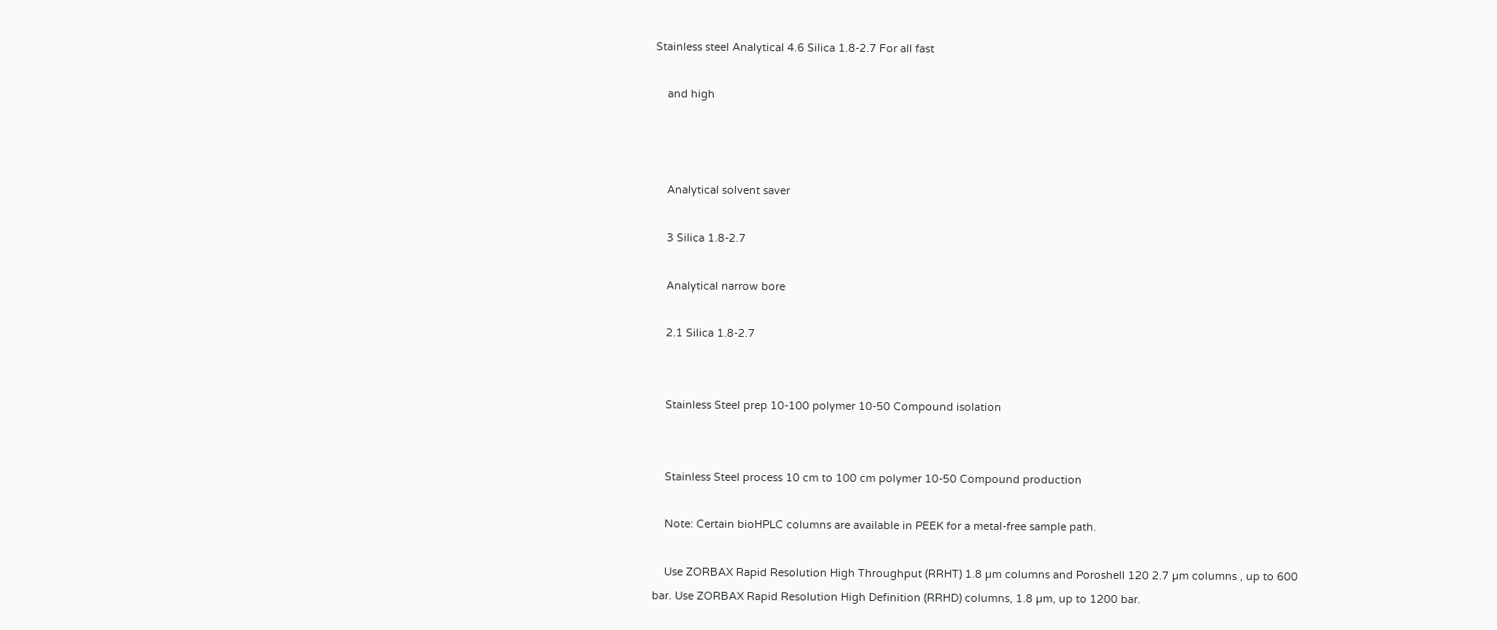Stainless steel Analytical 4.6 Silica 1.8-2.7 For all fast

    and high



    Analytical solvent saver

    3 Silica 1.8-2.7

    Analytical narrow bore

    2.1 Silica 1.8-2.7


    Stainless Steel prep 10-100 polymer 10-50 Compound isolation


    Stainless Steel process 10 cm to 100 cm polymer 10-50 Compound production

    Note: Certain bioHPLC columns are available in PEEK for a metal-free sample path.

    Use ZORBAX Rapid Resolution High Throughput (RRHT) 1.8 µm columns and Poroshell 120 2.7 µm columns , up to 600 bar. Use ZORBAX Rapid Resolution High Definition (RRHD) columns, 1.8 µm, up to 1200 bar.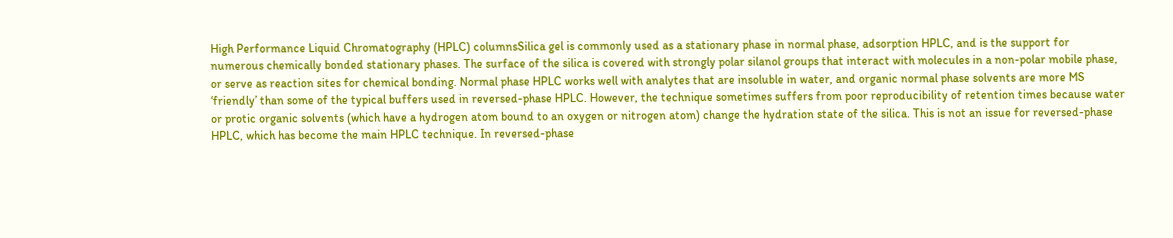High Performance Liquid Chromatography (HPLC) columnsSilica gel is commonly used as a stationary phase in normal phase, adsorption HPLC, and is the support for numerous chemically bonded stationary phases. The surface of the silica is covered with strongly polar silanol groups that interact with molecules in a non-polar mobile phase, or serve as reaction sites for chemical bonding. Normal phase HPLC works well with analytes that are insoluble in water, and organic normal phase solvents are more MS ‘friendly’ than some of the typical buffers used in reversed-phase HPLC. However, the technique sometimes suffers from poor reproducibility of retention times because water or protic organic solvents (which have a hydrogen atom bound to an oxygen or nitrogen atom) change the hydration state of the silica. This is not an issue for reversed-phase HPLC, which has become the main HPLC technique. In reversed-phase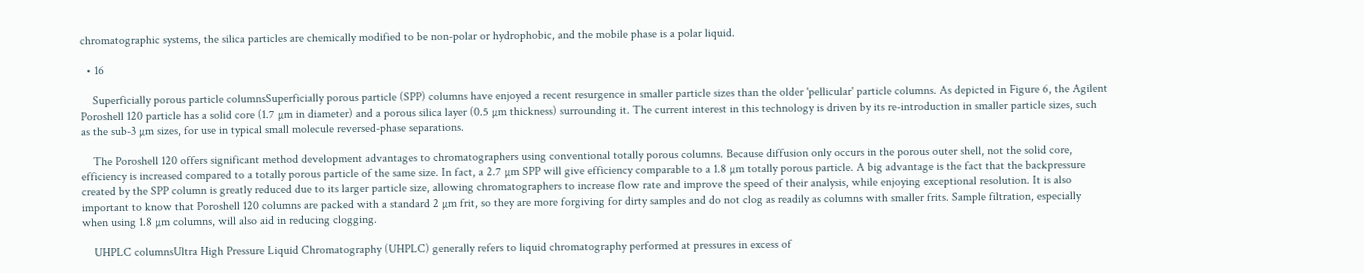chromatographic systems, the silica particles are chemically modified to be non-polar or hydrophobic, and the mobile phase is a polar liquid.

  • 16

    Superficially porous particle columnsSuperficially porous particle (SPP) columns have enjoyed a recent resurgence in smaller particle sizes than the older 'pellicular' particle columns. As depicted in Figure 6, the Agilent Poroshell 120 particle has a solid core (1.7 µm in diameter) and a porous silica layer (0.5 µm thickness) surrounding it. The current interest in this technology is driven by its re-introduction in smaller particle sizes, such as the sub-3 µm sizes, for use in typical small molecule reversed-phase separations.

    The Poroshell 120 offers significant method development advantages to chromatographers using conventional totally porous columns. Because diffusion only occurs in the porous outer shell, not the solid core, efficiency is increased compared to a totally porous particle of the same size. In fact, a 2.7 µm SPP will give efficiency comparable to a 1.8 µm totally porous particle. A big advantage is the fact that the backpressure created by the SPP column is greatly reduced due to its larger particle size, allowing chromatographers to increase flow rate and improve the speed of their analysis, while enjoying exceptional resolution. It is also important to know that Poroshell 120 columns are packed with a standard 2 µm frit, so they are more forgiving for dirty samples and do not clog as readily as columns with smaller frits. Sample filtration, especially when using 1.8 µm columns, will also aid in reducing clogging.

    UHPLC columnsUltra High Pressure Liquid Chromatography (UHPLC) generally refers to liquid chromatography performed at pressures in excess of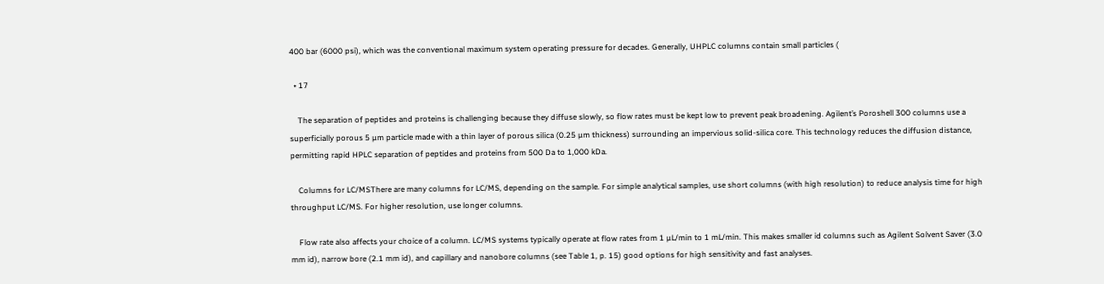400 bar (6000 psi), which was the conventional maximum system operating pressure for decades. Generally, UHPLC columns contain small particles (

  • 17

    The separation of peptides and proteins is challenging because they diffuse slowly, so flow rates must be kept low to prevent peak broadening. Agilent’s Poroshell 300 columns use a superficially porous 5 µm particle made with a thin layer of porous silica (0.25 µm thickness) surrounding an impervious solid-silica core. This technology reduces the diffusion distance, permitting rapid HPLC separation of peptides and proteins from 500 Da to 1,000 kDa.

    Columns for LC/MSThere are many columns for LC/MS, depending on the sample. For simple analytical samples, use short columns (with high resolution) to reduce analysis time for high throughput LC/MS. For higher resolution, use longer columns.

    Flow rate also affects your choice of a column. LC/MS systems typically operate at flow rates from 1 µL/min to 1 mL/min. This makes smaller id columns such as Agilent Solvent Saver (3.0 mm id), narrow bore (2.1 mm id), and capillary and nanobore columns (see Table 1, p. 15) good options for high sensitivity and fast analyses.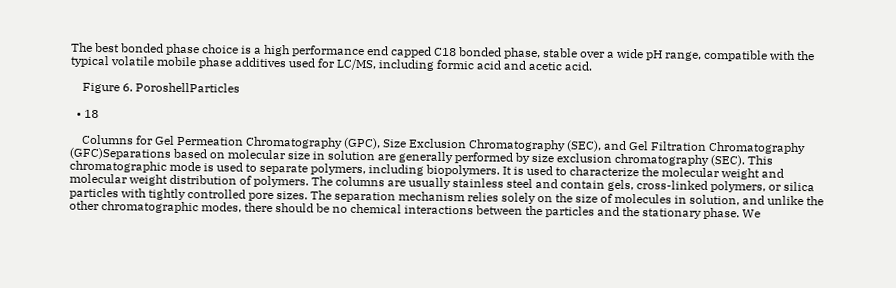The best bonded phase choice is a high performance end capped C18 bonded phase, stable over a wide pH range, compatible with the typical volatile mobile phase additives used for LC/MS, including formic acid and acetic acid.

    Figure 6. PoroshellParticles

  • 18

    Columns for Gel Permeation Chromatography (GPC), Size Exclusion Chromatography (SEC), and Gel Filtration Chromatography (GFC)Separations based on molecular size in solution are generally performed by size exclusion chromatography (SEC). This chromatographic mode is used to separate polymers, including biopolymers. It is used to characterize the molecular weight and molecular weight distribution of polymers. The columns are usually stainless steel and contain gels, cross-linked polymers, or silica particles with tightly controlled pore sizes. The separation mechanism relies solely on the size of molecules in solution, and unlike the other chromatographic modes, there should be no chemical interactions between the particles and the stationary phase. We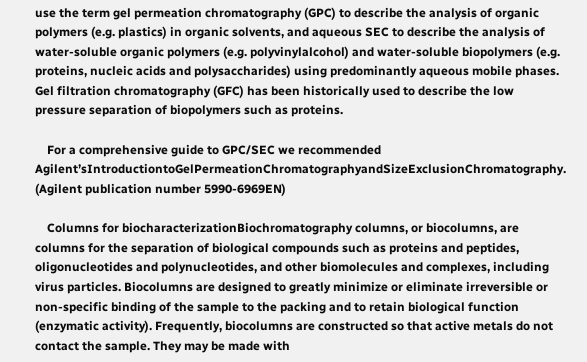use the term gel permeation chromatography (GPC) to describe the analysis of organic polymers (e.g. plastics) in organic solvents, and aqueous SEC to describe the analysis of water-soluble organic polymers (e.g. polyvinylalcohol) and water-soluble biopolymers (e.g. proteins, nucleic acids and polysaccharides) using predominantly aqueous mobile phases. Gel filtration chromatography (GFC) has been historically used to describe the low pressure separation of biopolymers such as proteins.

    For a comprehensive guide to GPC/SEC we recommended Agilent’sIntroductiontoGelPermeationChromatographyandSizeExclusionChromatography. (Agilent publication number 5990-6969EN)

    Columns for biocharacterizationBiochromatography columns, or biocolumns, are columns for the separation of biological compounds such as proteins and peptides, oligonucleotides and polynucleotides, and other biomolecules and complexes, including virus particles. Biocolumns are designed to greatly minimize or eliminate irreversible or non-specific binding of the sample to the packing and to retain biological function (enzymatic activity). Frequently, biocolumns are constructed so that active metals do not contact the sample. They may be made with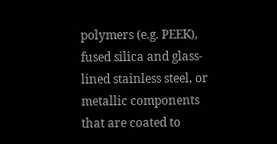polymers (e.g. PEEK), fused silica and glass-lined stainless steel, or metallic components that are coated to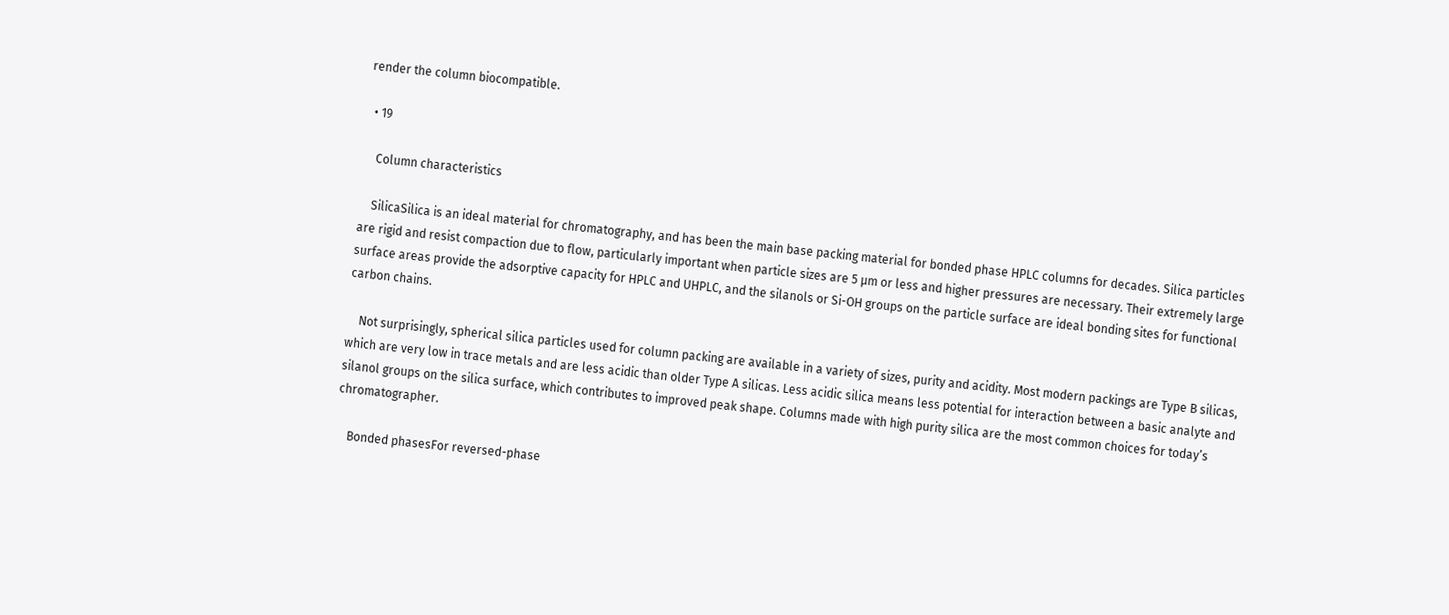render the column biocompatible.

  • 19

    Column characteristics

    SilicaSilica is an ideal material for chromatography, and has been the main base packing material for bonded phase HPLC columns for decades. Silica particles are rigid and resist compaction due to flow, particularly important when particle sizes are 5 µm or less and higher pressures are necessary. Their extremely large surface areas provide the adsorptive capacity for HPLC and UHPLC, and the silanols or Si-OH groups on the particle surface are ideal bonding sites for functional carbon chains.

    Not surprisingly, spherical silica particles used for column packing are available in a variety of sizes, purity and acidity. Most modern packings are Type B silicas, which are very low in trace metals and are less acidic than older Type A silicas. Less acidic silica means less potential for interaction between a basic analyte and silanol groups on the silica surface, which contributes to improved peak shape. Columns made with high purity silica are the most common choices for today’s chromatographer.

    Bonded phasesFor reversed-phase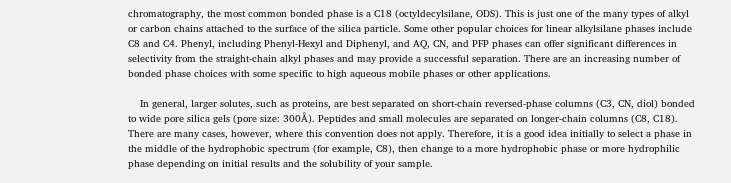chromatography, the most common bonded phase is a C18 (octyldecylsilane, ODS). This is just one of the many types of alkyl or carbon chains attached to the surface of the silica particle. Some other popular choices for linear alkylsilane phases include C8 and C4. Phenyl, including Phenyl-Hexyl and Diphenyl, and AQ, CN, and PFP phases can offer significant differences in selectivity from the straight-chain alkyl phases and may provide a successful separation. There are an increasing number of bonded phase choices with some specific to high aqueous mobile phases or other applications.

    In general, larger solutes, such as proteins, are best separated on short-chain reversed-phase columns (C3, CN, diol) bonded to wide pore silica gels (pore size: 300Å). Peptides and small molecules are separated on longer-chain columns (C8, C18). There are many cases, however, where this convention does not apply. Therefore, it is a good idea initially to select a phase in the middle of the hydrophobic spectrum (for example, C8), then change to a more hydrophobic phase or more hydrophilic phase depending on initial results and the solubility of your sample.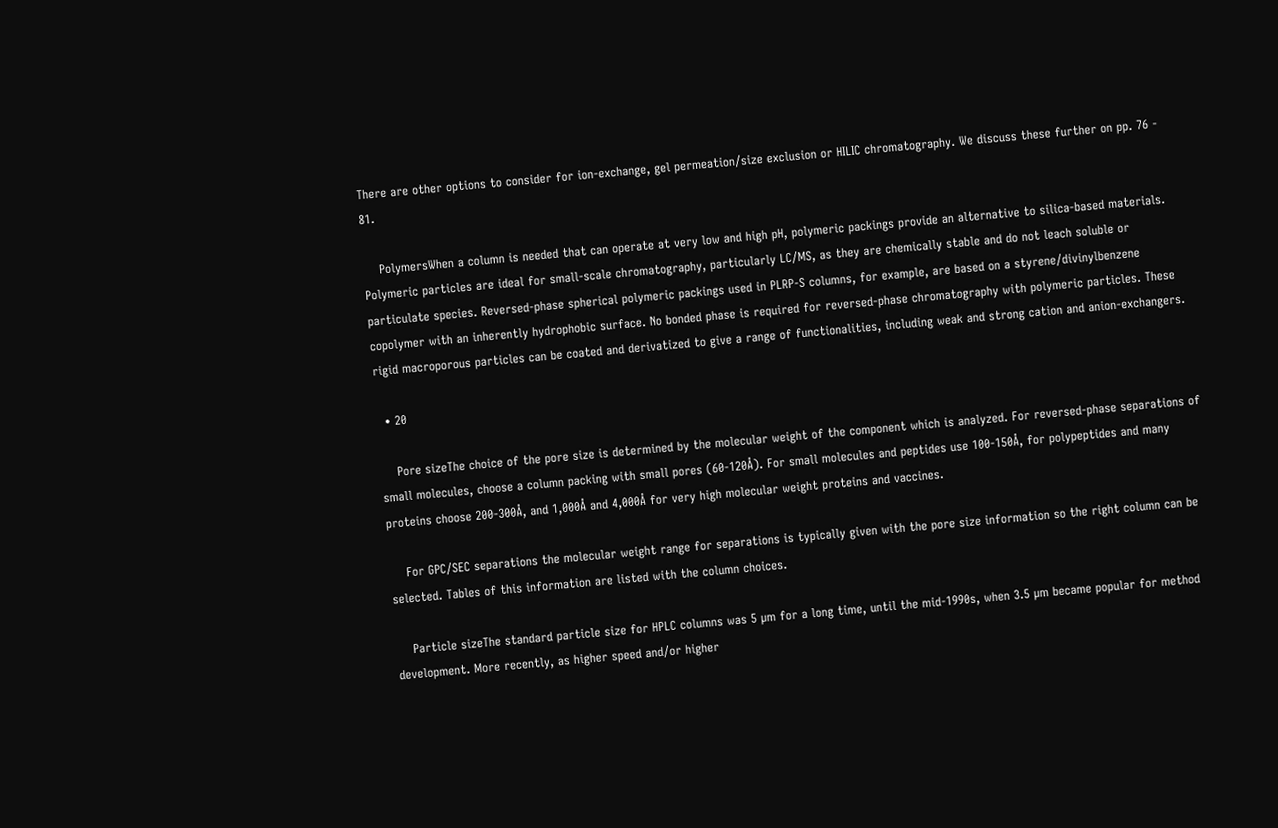There are other options to consider for ion-exchange, gel permeation/size exclusion or HILIC chromatography. We discuss these further on pp. 76 - 81.

    PolymersWhen a column is needed that can operate at very low and high pH, polymeric packings provide an alternative to silica-based materials. Polymeric particles are ideal for small-scale chromatography, particularly LC/MS, as they are chemically stable and do not leach soluble or particulate species. Reversed-phase spherical polymeric packings used in PLRP-S columns, for example, are based on a styrene/divinylbenzene copolymer with an inherently hydrophobic surface. No bonded phase is required for reversed-phase chromatography with polymeric particles. These rigid macroporous particles can be coated and derivatized to give a range of functionalities, including weak and strong cation and anion-exchangers.

  • 20

    Pore sizeThe choice of the pore size is determined by the molecular weight of the component which is analyzed. For reversed-phase separations of small molecules, choose a column packing with small pores (60-120Å). For small molecules and peptides use 100-150Å, for polypeptides and many proteins choose 200-300Å, and 1,000Å and 4,000Å for very high molecular weight proteins and vaccines.

    For GPC/SEC separations the molecular weight range for separations is typically given with the pore size information so the right column can be selected. Tables of this information are listed with the column choices.

    Particle sizeThe standard particle size for HPLC columns was 5 µm for a long time, until the mid-1990s, when 3.5 µm became popular for method development. More recently, as higher speed and/or higher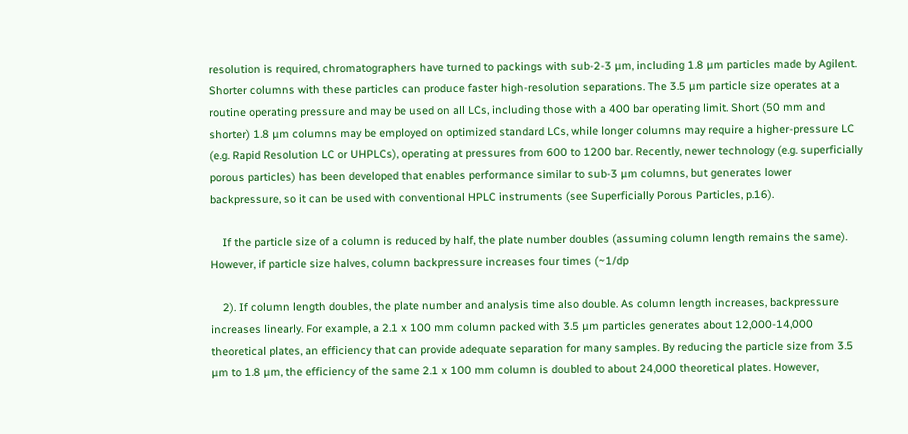resolution is required, chromatographers have turned to packings with sub-2-3 µm, including 1.8 µm particles made by Agilent. Shorter columns with these particles can produce faster high-resolution separations. The 3.5 µm particle size operates at a routine operating pressure and may be used on all LCs, including those with a 400 bar operating limit. Short (50 mm and shorter) 1.8 µm columns may be employed on optimized standard LCs, while longer columns may require a higher-pressure LC (e.g. Rapid Resolution LC or UHPLCs), operating at pressures from 600 to 1200 bar. Recently, newer technology (e.g. superficially porous particles) has been developed that enables performance similar to sub-3 µm columns, but generates lower backpressure, so it can be used with conventional HPLC instruments (see Superficially Porous Particles, p.16).

    If the particle size of a column is reduced by half, the plate number doubles (assuming column length remains the same). However, if particle size halves, column backpressure increases four times (~1/dp

    2). If column length doubles, the plate number and analysis time also double. As column length increases, backpressure increases linearly. For example, a 2.1 x 100 mm column packed with 3.5 µm particles generates about 12,000-14,000 theoretical plates, an efficiency that can provide adequate separation for many samples. By reducing the particle size from 3.5 µm to 1.8 µm, the efficiency of the same 2.1 x 100 mm column is doubled to about 24,000 theoretical plates. However,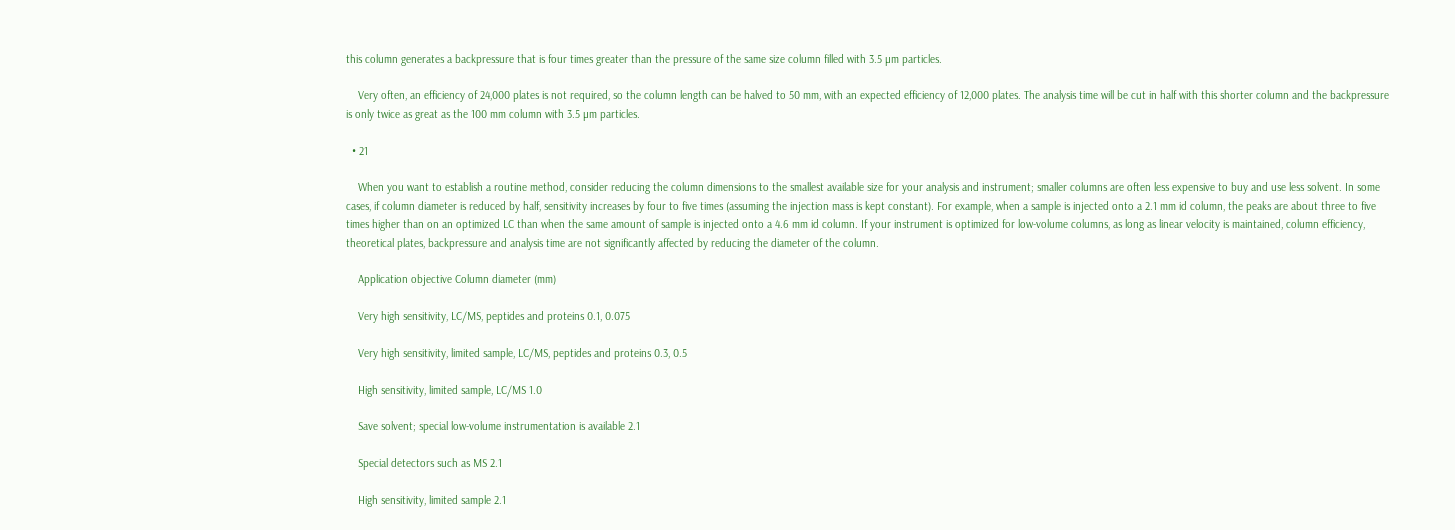this column generates a backpressure that is four times greater than the pressure of the same size column filled with 3.5 µm particles.

    Very often, an efficiency of 24,000 plates is not required, so the column length can be halved to 50 mm, with an expected efficiency of 12,000 plates. The analysis time will be cut in half with this shorter column and the backpressure is only twice as great as the 100 mm column with 3.5 µm particles.

  • 21

    When you want to establish a routine method, consider reducing the column dimensions to the smallest available size for your analysis and instrument; smaller columns are often less expensive to buy and use less solvent. In some cases, if column diameter is reduced by half, sensitivity increases by four to five times (assuming the injection mass is kept constant). For example, when a sample is injected onto a 2.1 mm id column, the peaks are about three to five times higher than on an optimized LC than when the same amount of sample is injected onto a 4.6 mm id column. If your instrument is optimized for low-volume columns, as long as linear velocity is maintained, column efficiency, theoretical plates, backpressure and analysis time are not significantly affected by reducing the diameter of the column.

    Application objective Column diameter (mm)

    Very high sensitivity, LC/MS, peptides and proteins 0.1, 0.075

    Very high sensitivity, limited sample, LC/MS, peptides and proteins 0.3, 0.5

    High sensitivity, limited sample, LC/MS 1.0

    Save solvent; special low-volume instrumentation is available 2.1

    Special detectors such as MS 2.1

    High sensitivity, limited sample 2.1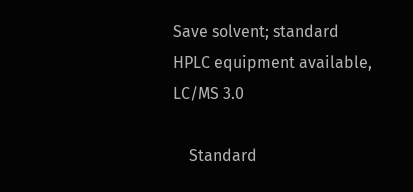Save solvent; standard HPLC equipment available, LC/MS 3.0

    Standard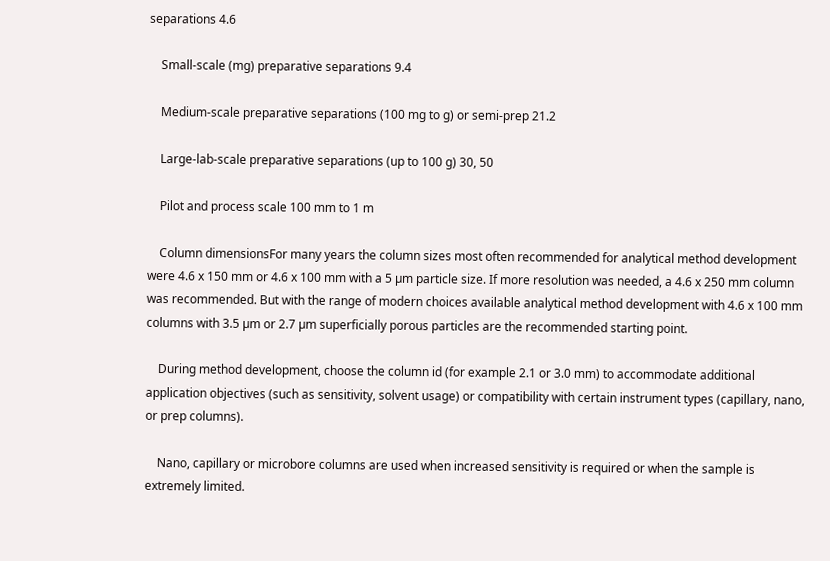separations 4.6

    Small-scale (mg) preparative separations 9.4

    Medium-scale preparative separations (100 mg to g) or semi-prep 21.2

    Large-lab-scale preparative separations (up to 100 g) 30, 50

    Pilot and process scale 100 mm to 1 m

    Column dimensionsFor many years the column sizes most often recommended for analytical method development were 4.6 x 150 mm or 4.6 x 100 mm with a 5 µm particle size. If more resolution was needed, a 4.6 x 250 mm column was recommended. But with the range of modern choices available analytical method development with 4.6 x 100 mm columns with 3.5 µm or 2.7 µm superficially porous particles are the recommended starting point.

    During method development, choose the column id (for example 2.1 or 3.0 mm) to accommodate additional application objectives (such as sensitivity, solvent usage) or compatibility with certain instrument types (capillary, nano, or prep columns).

    Nano, capillary or microbore columns are used when increased sensitivity is required or when the sample is extremely limited.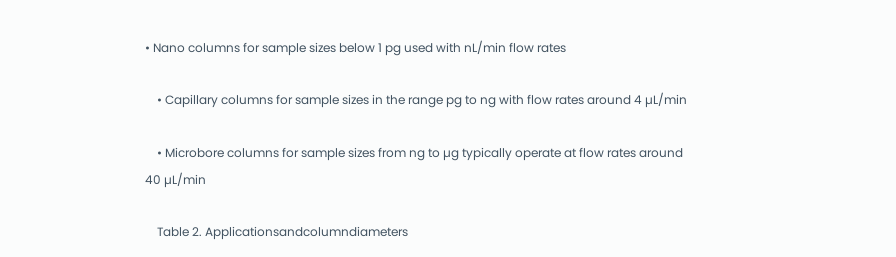• Nano columns for sample sizes below 1 pg used with nL/min flow rates

    • Capillary columns for sample sizes in the range pg to ng with flow rates around 4 µL/min

    • Microbore columns for sample sizes from ng to µg typically operate at flow rates around 40 µL/min

    Table 2. Applicationsandcolumndiameters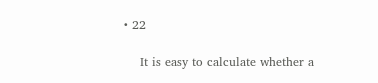• 22

    It is easy to calculate whether a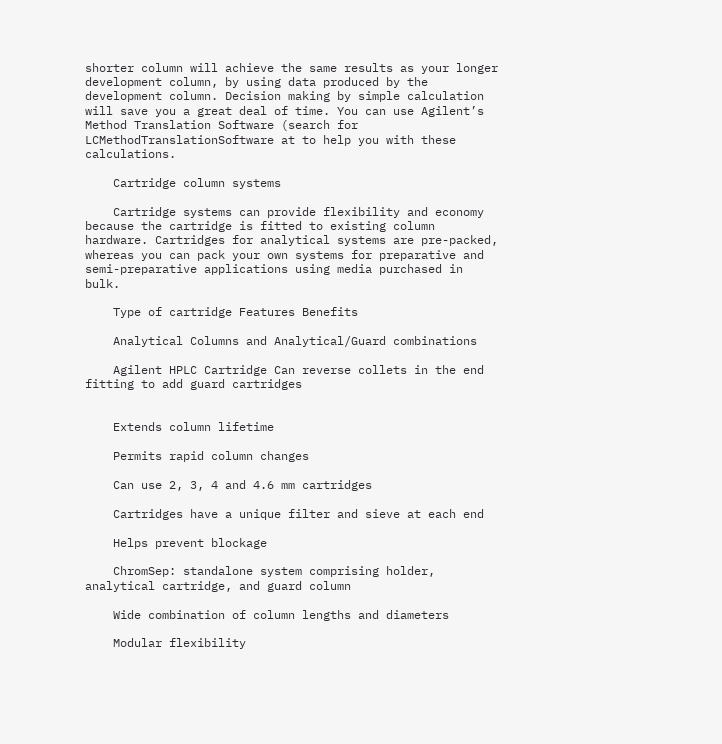shorter column will achieve the same results as your longer development column, by using data produced by the development column. Decision making by simple calculation will save you a great deal of time. You can use Agilent’s Method Translation Software (search for LCMethodTranslationSoftware at to help you with these calculations.

    Cartridge column systems

    Cartridge systems can provide flexibility and economy because the cartridge is fitted to existing column hardware. Cartridges for analytical systems are pre-packed, whereas you can pack your own systems for preparative and semi-preparative applications using media purchased in bulk.

    Type of cartridge Features Benefits

    Analytical Columns and Analytical/Guard combinations

    Agilent HPLC Cartridge Can reverse collets in the end fitting to add guard cartridges


    Extends column lifetime

    Permits rapid column changes

    Can use 2, 3, 4 and 4.6 mm cartridges

    Cartridges have a unique filter and sieve at each end

    Helps prevent blockage

    ChromSep: standalone system comprising holder, analytical cartridge, and guard column

    Wide combination of column lengths and diameters

    Modular flexibility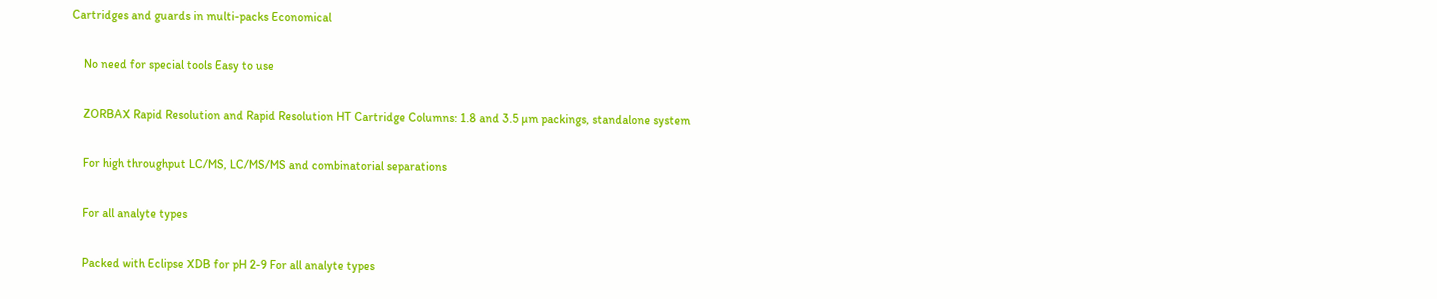Cartridges and guards in multi-packs Economical

    No need for special tools Easy to use

    ZORBAX Rapid Resolution and Rapid Resolution HT Cartridge Columns: 1.8 and 3.5 µm packings, standalone system

    For high throughput LC/MS, LC/MS/MS and combinatorial separations

    For all analyte types

    Packed with Eclipse XDB for pH 2-9 For all analyte types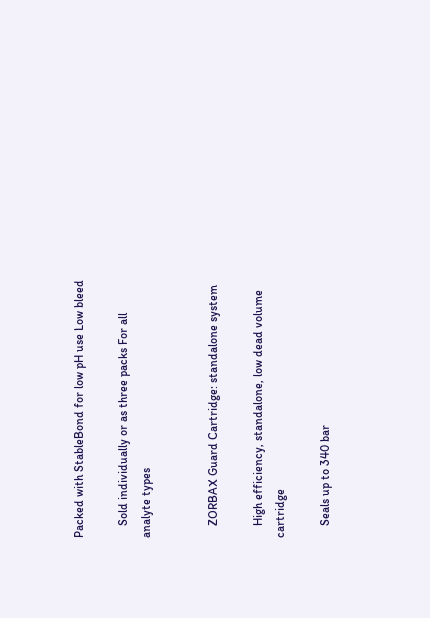Packed with StableBond for low pH use Low bleed

    Sold individually or as three packs For all analyte types


    ZORBAX Guard Cartridge: standalone system

    High efficiency, standalone, low dead volume cartridge

    Seals up to 340 bar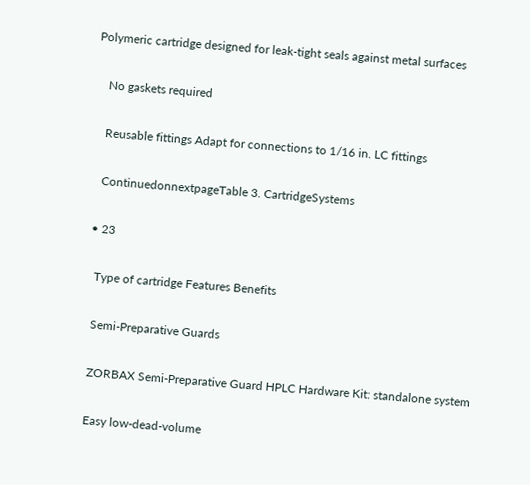Polymeric cartridge designed for leak-tight seals against metal surfaces

    No gaskets required

    Reusable fittings Adapt for connections to 1/16 in. LC fittings

    ContinuedonnextpageTable 3. CartridgeSystems

  • 23

    Type of cartridge Features Benefits

    Semi-Preparative Guards

    ZORBAX Semi-Preparative Guard HPLC Hardware Kit: standalone system

    Easy low-dead-volume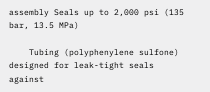assembly Seals up to 2,000 psi (135 bar, 13.5 MPa)

    Tubing (polyphenylene sulfone) designed for leak-tight seals against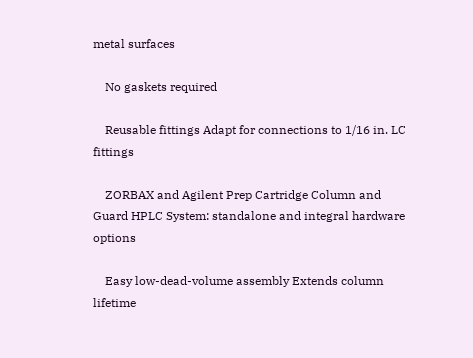metal surfaces

    No gaskets required

    Reusable fittings Adapt for connections to 1/16 in. LC fittings

    ZORBAX and Agilent Prep Cartridge Column and Guard HPLC System: standalone and integral hardware options

    Easy low-dead-volume assembly Extends column lifetime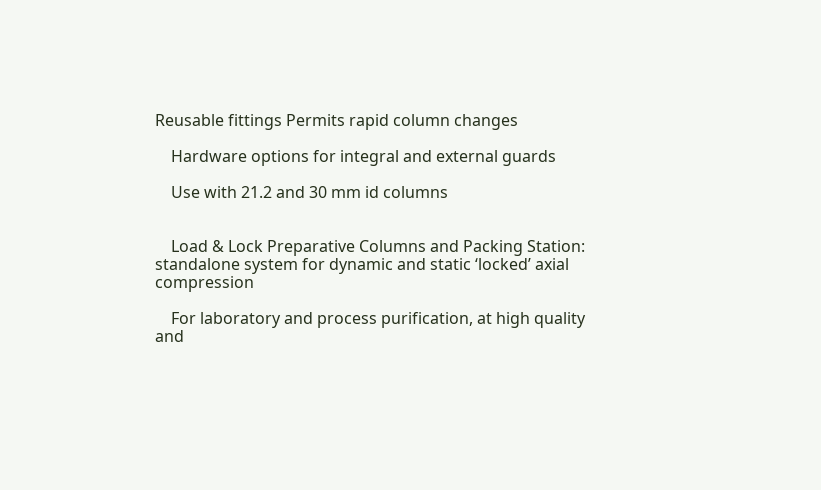Reusable fittings Permits rapid column changes

    Hardware options for integral and external guards

    Use with 21.2 and 30 mm id columns


    Load & Lock Preparative Columns and Packing Station: standalone system for dynamic and static ‘locked’ axial compression

    For laboratory and process purification, at high quality and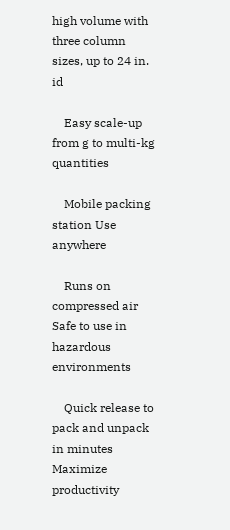high volume with three column sizes, up to 24 in. id

    Easy scale-up from g to multi-kg quantities

    Mobile packing station Use anywhere

    Runs on compressed air Safe to use in hazardous environments

    Quick release to pack and unpack in minutes Maximize productivity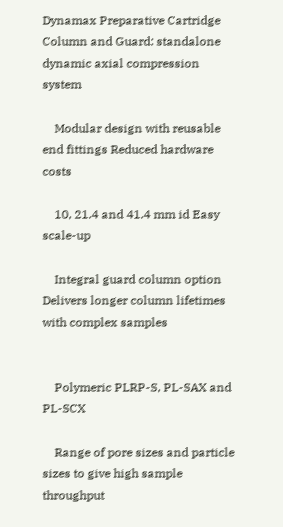Dynamax Preparative Cartridge Column and Guard: standalone dynamic axial compression system

    Modular design with reusable end fittings Reduced hardware costs

    10, 21.4 and 41.4 mm id Easy scale-up

    Integral guard column option Delivers longer column lifetimes with complex samples


    Polymeric PLRP-S, PL-SAX and PL-SCX

    Range of pore sizes and particle sizes to give high sample throughput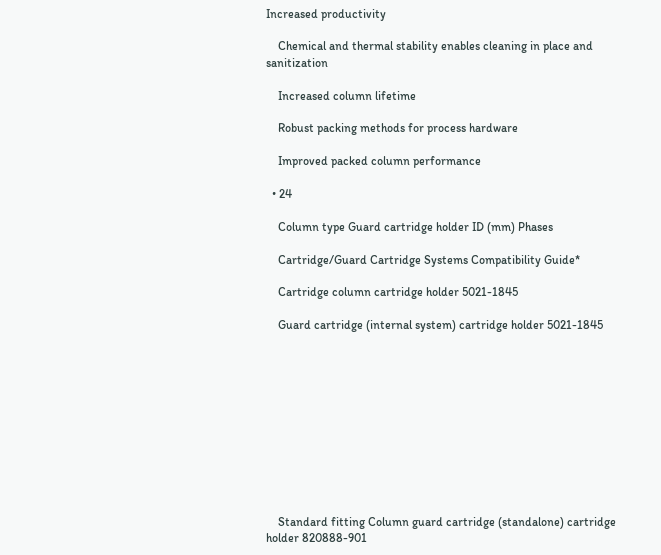Increased productivity

    Chemical and thermal stability enables cleaning in place and sanitization

    Increased column lifetime

    Robust packing methods for process hardware

    Improved packed column performance

  • 24

    Column type Guard cartridge holder ID (mm) Phases

    Cartridge/Guard Cartridge Systems Compatibility Guide*

    Cartridge column cartridge holder 5021-1845

    Guard cartridge (internal system) cartridge holder 5021-1845











    Standard fitting Column guard cartridge (standalone) cartridge holder 820888-901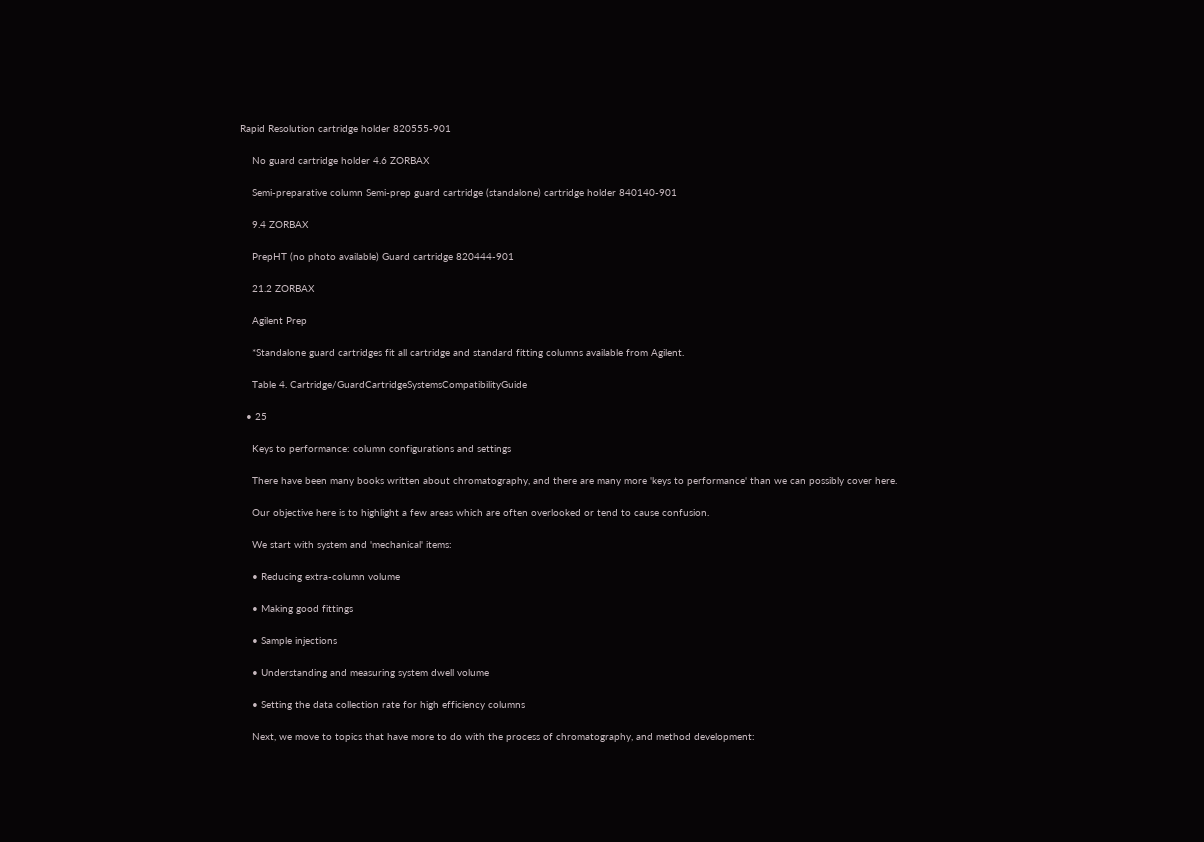Rapid Resolution cartridge holder 820555-901

    No guard cartridge holder 4.6 ZORBAX

    Semi-preparative column Semi-prep guard cartridge (standalone) cartridge holder 840140-901

    9.4 ZORBAX

    PrepHT (no photo available) Guard cartridge 820444-901

    21.2 ZORBAX

    Agilent Prep

    *Standalone guard cartridges fit all cartridge and standard fitting columns available from Agilent.

    Table 4. Cartridge/GuardCartridgeSystemsCompatibilityGuide

  • 25

    Keys to performance: column configurations and settings

    There have been many books written about chromatography, and there are many more 'keys to performance' than we can possibly cover here.

    Our objective here is to highlight a few areas which are often overlooked or tend to cause confusion.

    We start with system and 'mechanical' items:

    • Reducing extra-column volume

    • Making good fittings

    • Sample injections

    • Understanding and measuring system dwell volume

    • Setting the data collection rate for high efficiency columns

    Next, we move to topics that have more to do with the process of chromatography, and method development: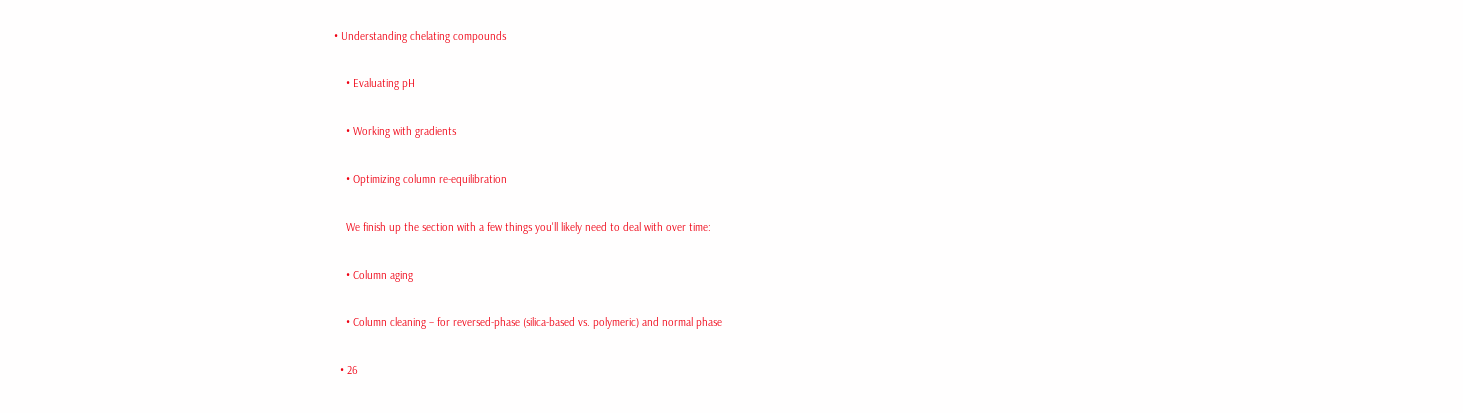• Understanding chelating compounds

    • Evaluating pH

    • Working with gradients

    • Optimizing column re-equilibration

    We finish up the section with a few things you'll likely need to deal with over time:

    • Column aging

    • Column cleaning – for reversed-phase (silica-based vs. polymeric) and normal phase

  • 26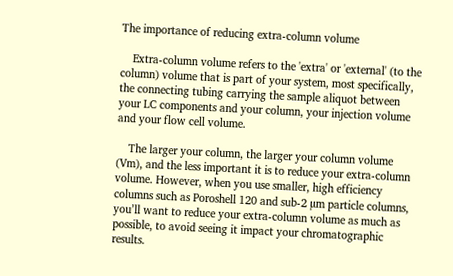The importance of reducing extra-column volume

    Extra-column volume refers to the 'extra' or 'external' (to the column) volume that is part of your system, most specifically, the connecting tubing carrying the sample aliquot between your LC components and your column, your injection volume and your flow cell volume.

    The larger your column, the larger your column volume (Vm), and the less important it is to reduce your extra-column volume. However, when you use smaller, high efficiency columns such as Poroshell 120 and sub-2 µm particle columns, you’ll want to reduce your extra-column volume as much as possible, to avoid seeing it impact your chromatographic results.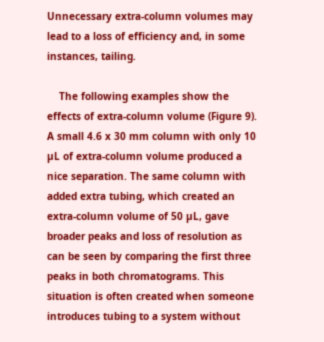Unnecessary extra-column volumes may lead to a loss of efficiency and, in some instances, tailing.

    The following examples show the effects of extra-column volume (Figure 9). A small 4.6 x 30 mm column with only 10 µL of extra-column volume produced a nice separation. The same column with added extra tubing, which created an extra-column volume of 50 µL, gave broader peaks and loss of resolution as can be seen by comparing the first three peaks in both chromatograms. This situation is often created when someone introduces tubing to a system without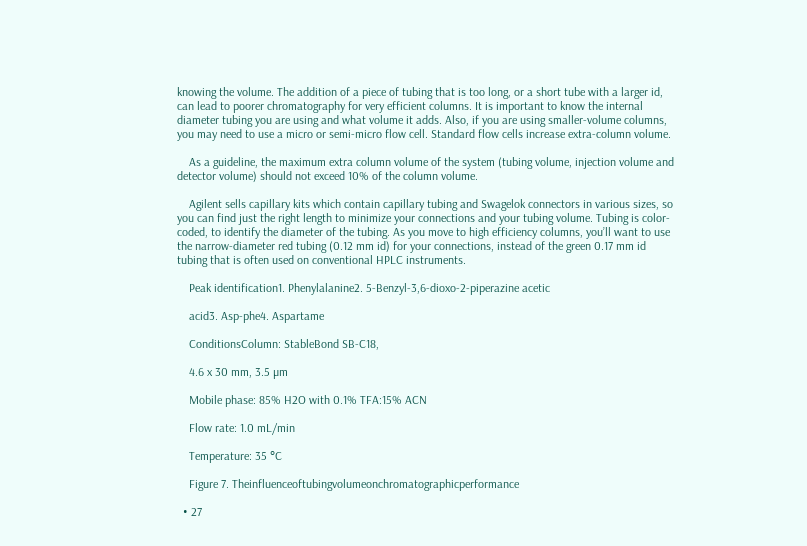knowing the volume. The addition of a piece of tubing that is too long, or a short tube with a larger id, can lead to poorer chromatography for very efficient columns. It is important to know the internal diameter tubing you are using and what volume it adds. Also, if you are using smaller-volume columns, you may need to use a micro or semi-micro flow cell. Standard flow cells increase extra-column volume.

    As a guideline, the maximum extra column volume of the system (tubing volume, injection volume and detector volume) should not exceed 10% of the column volume.

    Agilent sells capillary kits which contain capillary tubing and Swagelok connectors in various sizes, so you can find just the right length to minimize your connections and your tubing volume. Tubing is color-coded, to identify the diameter of the tubing. As you move to high efficiency columns, you’ll want to use the narrow-diameter red tubing (0.12 mm id) for your connections, instead of the green 0.17 mm id tubing that is often used on conventional HPLC instruments.

    Peak identification1. Phenylalanine2. 5-Benzyl-3,6-dioxo-2-piperazine acetic

    acid3. Asp-phe4. Aspartame

    ConditionsColumn: StableBond SB-C18,

    4.6 x 30 mm, 3.5 µm

    Mobile phase: 85% H2O with 0.1% TFA:15% ACN

    Flow rate: 1.0 mL/min

    Temperature: 35 °C

    Figure 7. Theinfluenceoftubingvolumeonchromatographicperformance

  • 27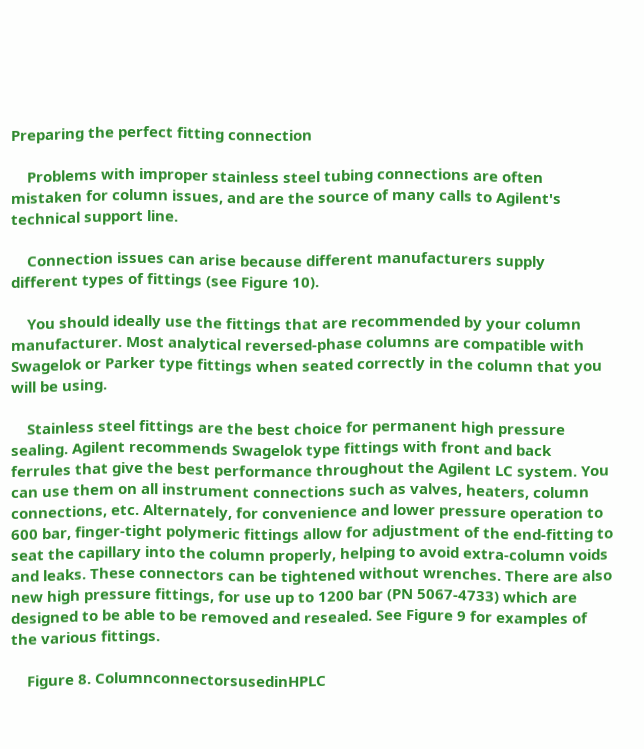Preparing the perfect fitting connection

    Problems with improper stainless steel tubing connections are often mistaken for column issues, and are the source of many calls to Agilent's technical support line.

    Connection issues can arise because different manufacturers supply different types of fittings (see Figure 10).

    You should ideally use the fittings that are recommended by your column manufacturer. Most analytical reversed-phase columns are compatible with Swagelok or Parker type fittings when seated correctly in the column that you will be using.

    Stainless steel fittings are the best choice for permanent high pressure sealing. Agilent recommends Swagelok type fittings with front and back ferrules that give the best performance throughout the Agilent LC system. You can use them on all instrument connections such as valves, heaters, column connections, etc. Alternately, for convenience and lower pressure operation to 600 bar, finger-tight polymeric fittings allow for adjustment of the end-fitting to seat the capillary into the column properly, helping to avoid extra-column voids and leaks. These connectors can be tightened without wrenches. There are also new high pressure fittings, for use up to 1200 bar (PN 5067-4733) which are designed to be able to be removed and resealed. See Figure 9 for examples of the various fittings.

    Figure 8. ColumnconnectorsusedinHPLC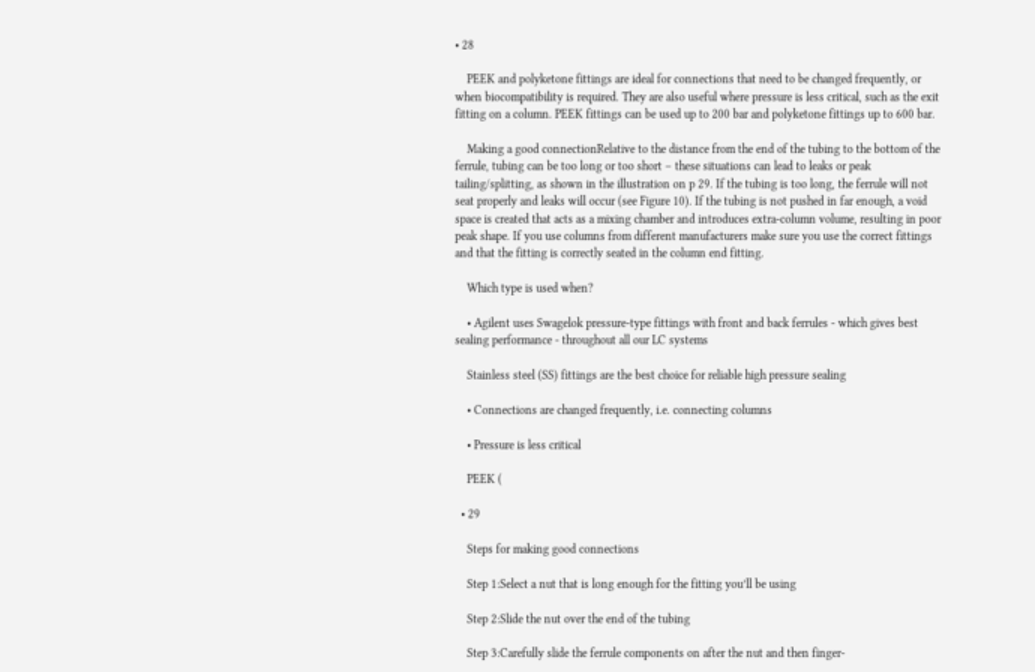• 28

    PEEK and polyketone fittings are ideal for connections that need to be changed frequently, or when biocompatibility is required. They are also useful where pressure is less critical, such as the exit fitting on a column. PEEK fittings can be used up to 200 bar and polyketone fittings up to 600 bar.

    Making a good connectionRelative to the distance from the end of the tubing to the bottom of the ferrule, tubing can be too long or too short – these situations can lead to leaks or peak tailing/splitting, as shown in the illustration on p 29. If the tubing is too long, the ferrule will not seat properly and leaks will occur (see Figure 10). If the tubing is not pushed in far enough, a void space is created that acts as a mixing chamber and introduces extra-column volume, resulting in poor peak shape. If you use columns from different manufacturers make sure you use the correct fittings and that the fitting is correctly seated in the column end fitting.

    Which type is used when?

    • Agilent uses Swagelok pressure-type fittings with front and back ferrules - which gives best sealing performance - throughout all our LC systems

    Stainless steel (SS) fittings are the best choice for reliable high pressure sealing

    • Connections are changed frequently, i.e. connecting columns

    • Pressure is less critical

    PEEK (

  • 29

    Steps for making good connections

    Step 1:Select a nut that is long enough for the fitting you’ll be using

    Step 2:Slide the nut over the end of the tubing

    Step 3:Carefully slide the ferrule components on after the nut and then finger-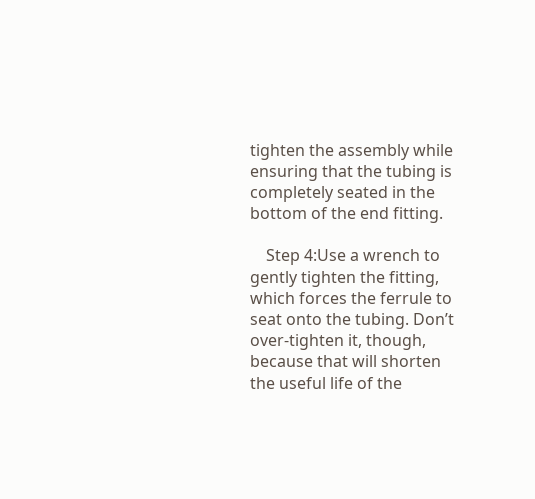tighten the assembly while ensuring that the tubing is completely seated in the bottom of the end fitting.

    Step 4:Use a wrench to gently tighten the fitting, which forces the ferrule to seat onto the tubing. Don’t over-tighten it, though, because that will shorten the useful life of the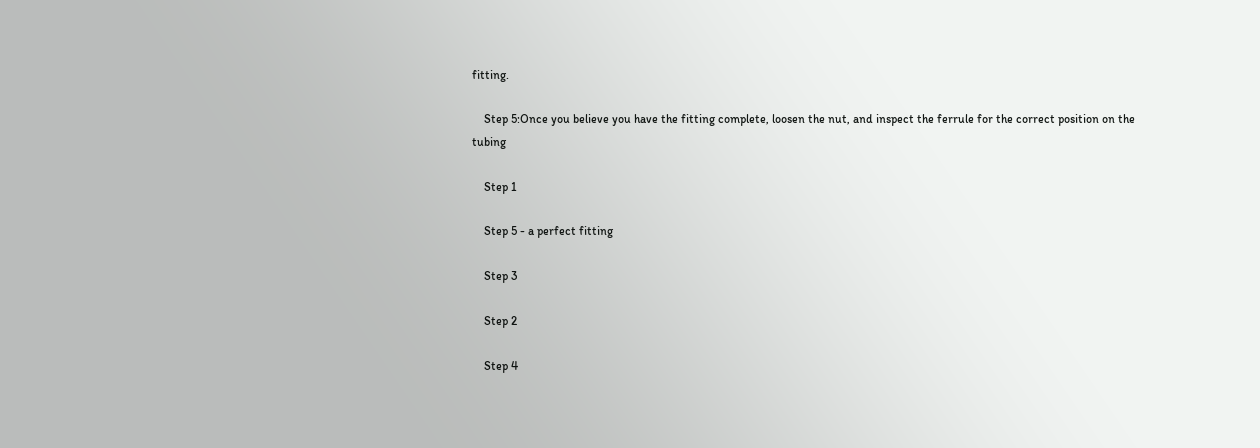fitting.

    Step 5:Once you believe you have the fitting complete, loosen the nut, and inspect the ferrule for the correct position on the tubing

    Step 1

    Step 5 - a perfect fitting

    Step 3

    Step 2

    Step 4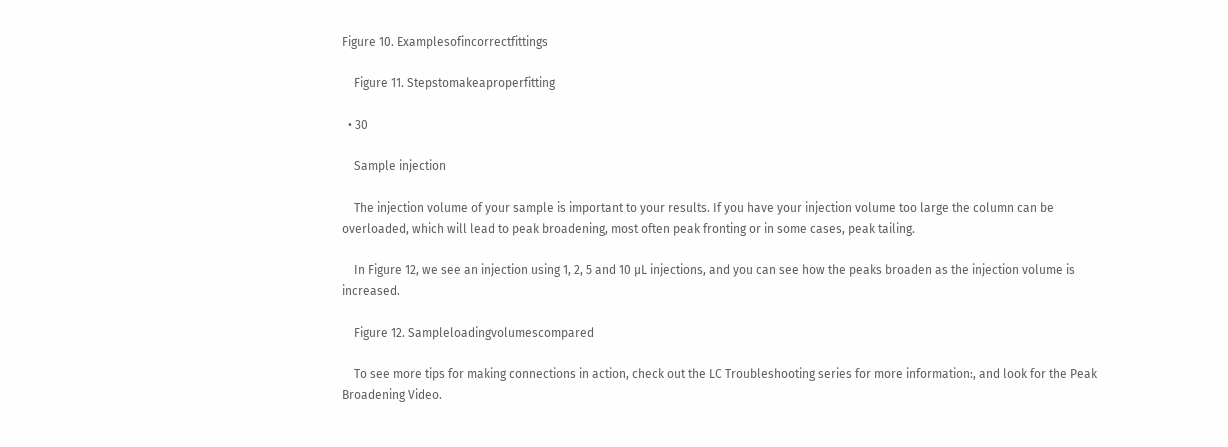Figure 10. Examplesofincorrectfittings

    Figure 11. Stepstomakeaproperfitting

  • 30

    Sample injection

    The injection volume of your sample is important to your results. If you have your injection volume too large the column can be overloaded, which will lead to peak broadening, most often peak fronting or in some cases, peak tailing.

    In Figure 12, we see an injection using 1, 2, 5 and 10 µL injections, and you can see how the peaks broaden as the injection volume is increased.

    Figure 12. Sampleloadingvolumescompared

    To see more tips for making connections in action, check out the LC Troubleshooting series for more information:, and look for the Peak Broadening Video.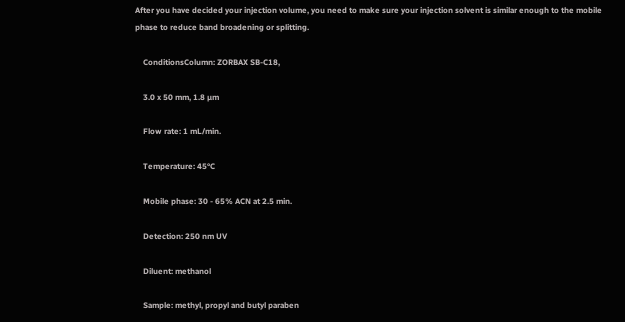After you have decided your injection volume, you need to make sure your injection solvent is similar enough to the mobile phase to reduce band broadening or splitting.

    ConditionsColumn: ZORBAX SB-C18,

    3.0 x 50 mm, 1.8 µm

    Flow rate: 1 mL/min.

    Temperature: 45°C

    Mobile phase: 30 - 65% ACN at 2.5 min.

    Detection: 250 nm UV

    Diluent: methanol

    Sample: methyl, propyl and butyl paraben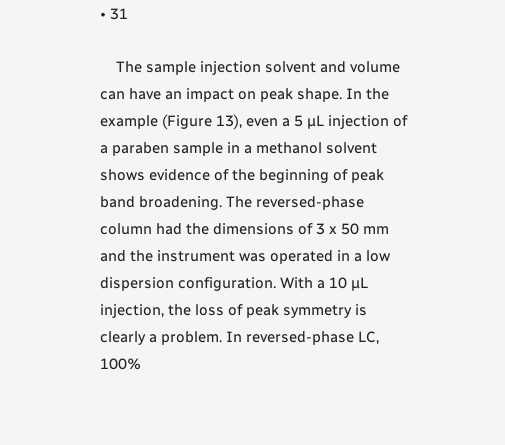• 31

    The sample injection solvent and volume can have an impact on peak shape. In the example (Figure 13), even a 5 µL injection of a paraben sample in a methanol solvent shows evidence of the beginning of peak band broadening. The reversed-phase column had the dimensions of 3 x 50 mm and the instrument was operated in a low dispersion configuration. With a 10 µL injection, the loss of peak symmetry is clearly a problem. In reversed-phase LC, 100%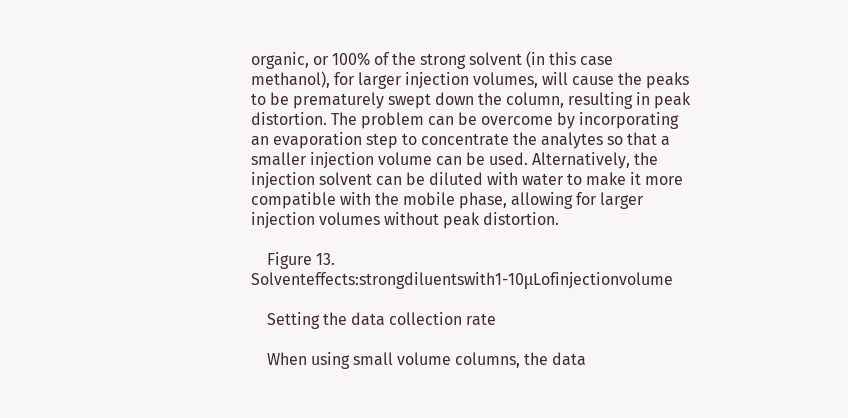organic, or 100% of the strong solvent (in this case methanol), for larger injection volumes, will cause the peaks to be prematurely swept down the column, resulting in peak distortion. The problem can be overcome by incorporating an evaporation step to concentrate the analytes so that a smaller injection volume can be used. Alternatively, the injection solvent can be diluted with water to make it more compatible with the mobile phase, allowing for larger injection volumes without peak distortion.

    Figure 13. Solventeffects:strongdiluentswith1-10μLofinjectionvolume

    Setting the data collection rate

    When using small volume columns, the data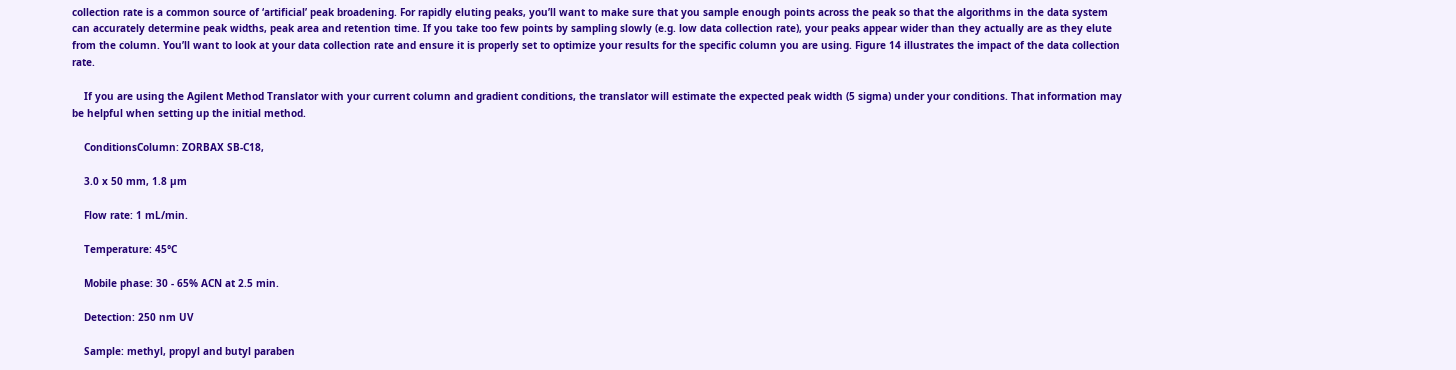collection rate is a common source of ‘artificial’ peak broadening. For rapidly eluting peaks, you’ll want to make sure that you sample enough points across the peak so that the algorithms in the data system can accurately determine peak widths, peak area and retention time. If you take too few points by sampling slowly (e.g. low data collection rate), your peaks appear wider than they actually are as they elute from the column. You’ll want to look at your data collection rate and ensure it is properly set to optimize your results for the specific column you are using. Figure 14 illustrates the impact of the data collection rate.

    If you are using the Agilent Method Translator with your current column and gradient conditions, the translator will estimate the expected peak width (5 sigma) under your conditions. That information may be helpful when setting up the initial method.

    ConditionsColumn: ZORBAX SB-C18,

    3.0 x 50 mm, 1.8 µm

    Flow rate: 1 mL/min.

    Temperature: 45°C

    Mobile phase: 30 - 65% ACN at 2.5 min.

    Detection: 250 nm UV

    Sample: methyl, propyl and butyl paraben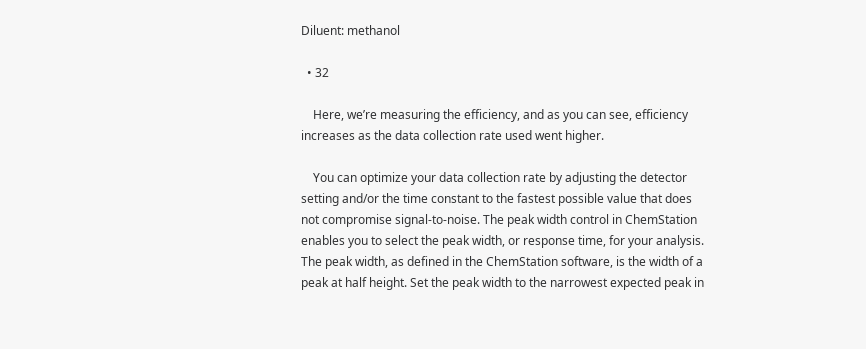Diluent: methanol

  • 32

    Here, we’re measuring the efficiency, and as you can see, efficiency increases as the data collection rate used went higher.

    You can optimize your data collection rate by adjusting the detector setting and/or the time constant to the fastest possible value that does not compromise signal-to-noise. The peak width control in ChemStation enables you to select the peak width, or response time, for your analysis. The peak width, as defined in the ChemStation software, is the width of a peak at half height. Set the peak width to the narrowest expected peak in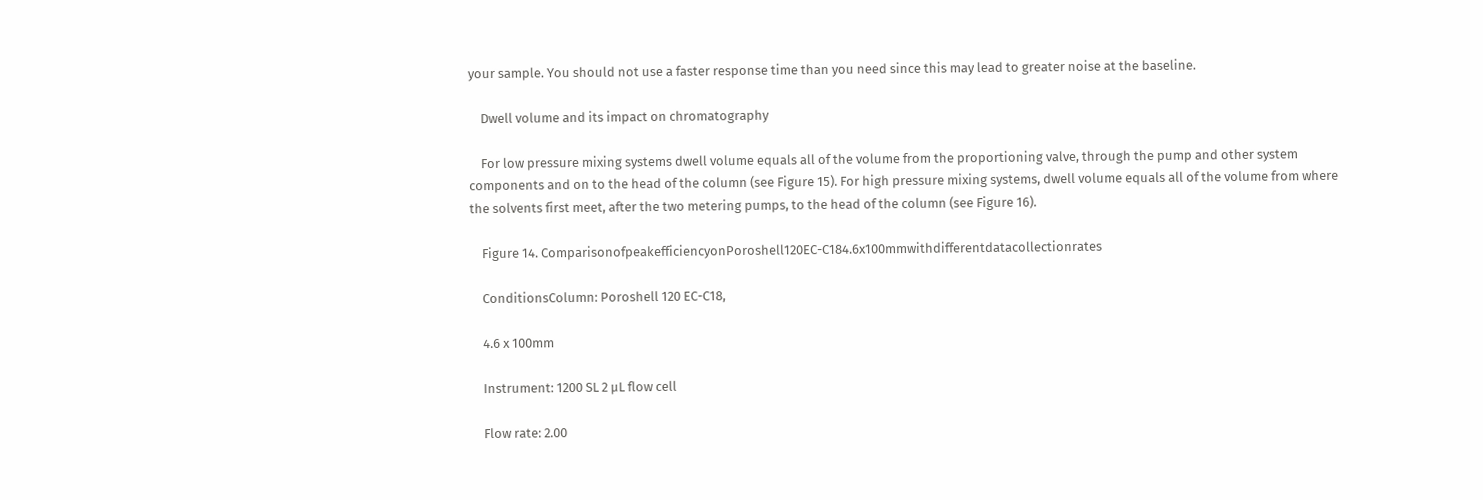your sample. You should not use a faster response time than you need since this may lead to greater noise at the baseline.

    Dwell volume and its impact on chromatography

    For low pressure mixing systems dwell volume equals all of the volume from the proportioning valve, through the pump and other system components and on to the head of the column (see Figure 15). For high pressure mixing systems, dwell volume equals all of the volume from where the solvents first meet, after the two metering pumps, to the head of the column (see Figure 16).

    Figure 14. ComparisonofpeakefficiencyonPoroshell120EC-C184.6x100mmwithdifferentdatacollectionrates

    ConditionsColumn: Poroshell 120 EC-C18,

    4.6 x 100mm

    Instrument: 1200 SL 2 µL flow cell

    Flow rate: 2.00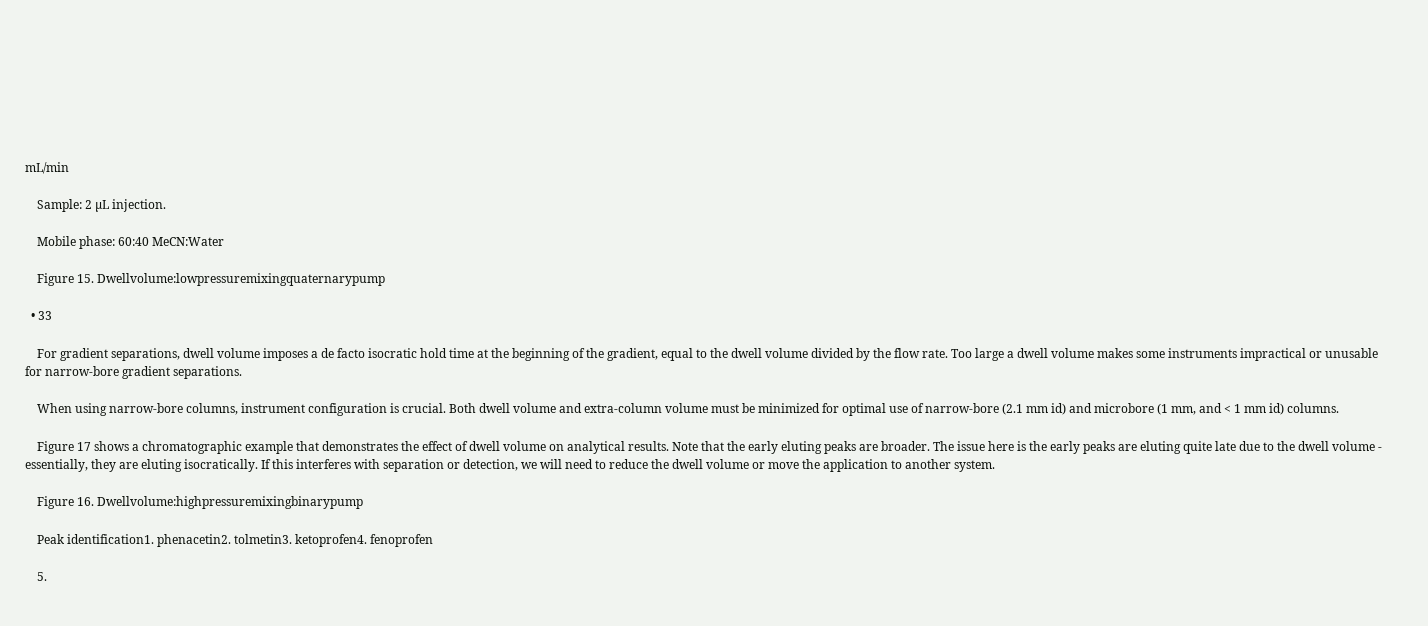mL/min

    Sample: 2 µL injection.

    Mobile phase: 60:40 MeCN:Water

    Figure 15. Dwellvolume:lowpressuremixingquaternarypump

  • 33

    For gradient separations, dwell volume imposes a de facto isocratic hold time at the beginning of the gradient, equal to the dwell volume divided by the flow rate. Too large a dwell volume makes some instruments impractical or unusable for narrow-bore gradient separations.

    When using narrow-bore columns, instrument configuration is crucial. Both dwell volume and extra-column volume must be minimized for optimal use of narrow-bore (2.1 mm id) and microbore (1 mm, and < 1 mm id) columns.

    Figure 17 shows a chromatographic example that demonstrates the effect of dwell volume on analytical results. Note that the early eluting peaks are broader. The issue here is the early peaks are eluting quite late due to the dwell volume - essentially, they are eluting isocratically. If this interferes with separation or detection, we will need to reduce the dwell volume or move the application to another system.

    Figure 16. Dwellvolume:highpressuremixingbinarypump

    Peak identification1. phenacetin2. tolmetin3. ketoprofen4. fenoprofen

    5.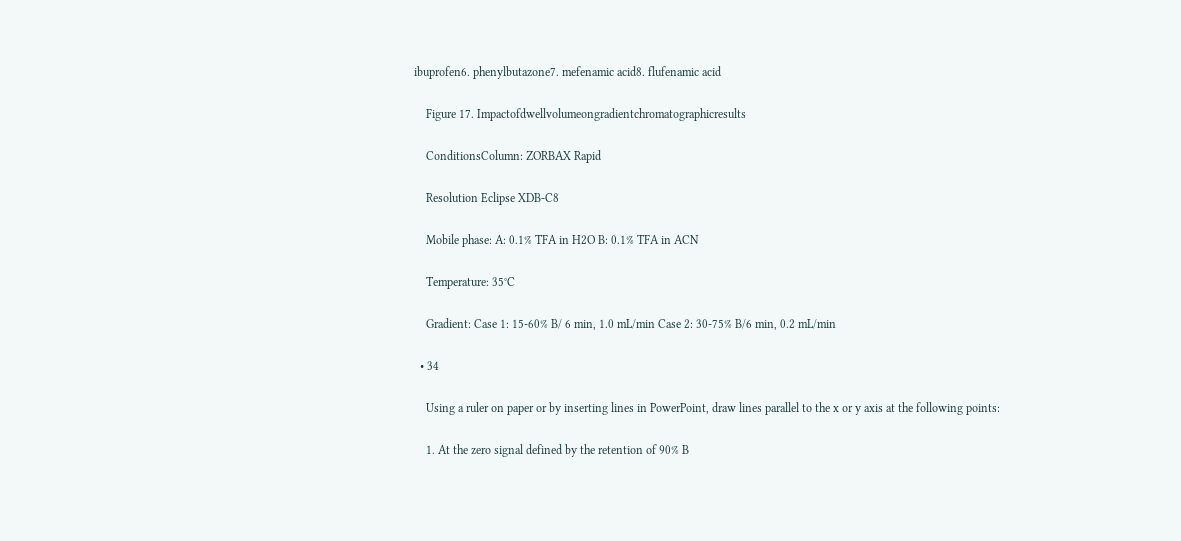ibuprofen6. phenylbutazone7. mefenamic acid8. flufenamic acid

    Figure 17. Impactofdwellvolumeongradientchromatographicresults

    ConditionsColumn: ZORBAX Rapid

    Resolution Eclipse XDB-C8

    Mobile phase: A: 0.1% TFA in H2O B: 0.1% TFA in ACN

    Temperature: 35°C

    Gradient: Case 1: 15-60% B/ 6 min, 1.0 mL/min Case 2: 30-75% B/6 min, 0.2 mL/min

  • 34

    Using a ruler on paper or by inserting lines in PowerPoint, draw lines parallel to the x or y axis at the following points:

    1. At the zero signal defined by the retention of 90% B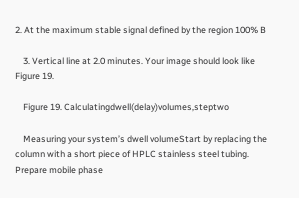2. At the maximum stable signal defined by the region 100% B

    3. Vertical line at 2.0 minutes. Your image should look like Figure 19.

    Figure 19. Calculatingdwell(delay)volumes,steptwo

    Measuring your system’s dwell volumeStart by replacing the column with a short piece of HPLC stainless steel tubing. Prepare mobile phase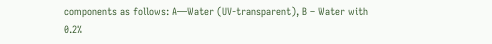components as follows: A—Water (UV-transparent), B – Water with 0.2%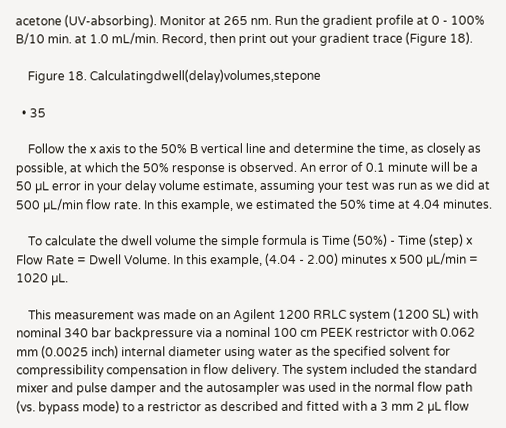acetone (UV-absorbing). Monitor at 265 nm. Run the gradient profile at 0 - 100% B/10 min. at 1.0 mL/min. Record, then print out your gradient trace (Figure 18).

    Figure 18. Calculatingdwell(delay)volumes,stepone

  • 35

    Follow the x axis to the 50% B vertical line and determine the time, as closely as possible, at which the 50% response is observed. An error of 0.1 minute will be a 50 µL error in your delay volume estimate, assuming your test was run as we did at 500 µL/min flow rate. In this example, we estimated the 50% time at 4.04 minutes.

    To calculate the dwell volume the simple formula is Time (50%) - Time (step) x Flow Rate = Dwell Volume. In this example, (4.04 - 2.00) minutes x 500 µL/min = 1020 µL.

    This measurement was made on an Agilent 1200 RRLC system (1200 SL) with nominal 340 bar backpressure via a nominal 100 cm PEEK restrictor with 0.062 mm (0.0025 inch) internal diameter using water as the specified solvent for compressibility compensation in flow delivery. The system included the standard mixer and pulse damper and the autosampler was used in the normal flow path (vs. bypass mode) to a restrictor as described and fitted with a 3 mm 2 µL flow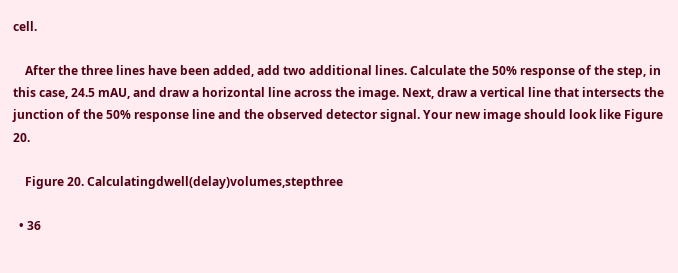cell.

    After the three lines have been added, add two additional lines. Calculate the 50% response of the step, in this case, 24.5 mAU, and draw a horizontal line across the image. Next, draw a vertical line that intersects the junction of the 50% response line and the observed detector signal. Your new image should look like Figure 20.

    Figure 20. Calculatingdwell(delay)volumes,stepthree

  • 36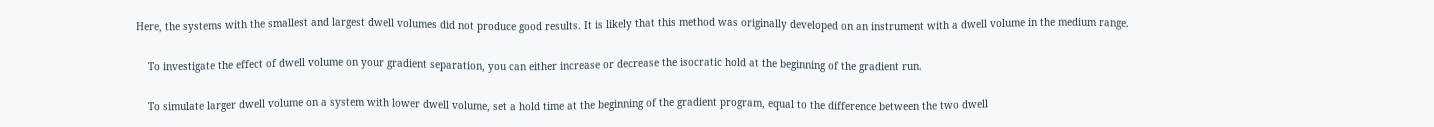Here, the systems with the smallest and largest dwell volumes did not produce good results. It is likely that this method was originally developed on an instrument with a dwell volume in the medium range.

    To investigate the effect of dwell volume on your gradient separation, you can either increase or decrease the isocratic hold at the beginning of the gradient run.

    To simulate larger dwell volume on a system with lower dwell volume, set a hold time at the beginning of the gradient program, equal to the difference between the two dwell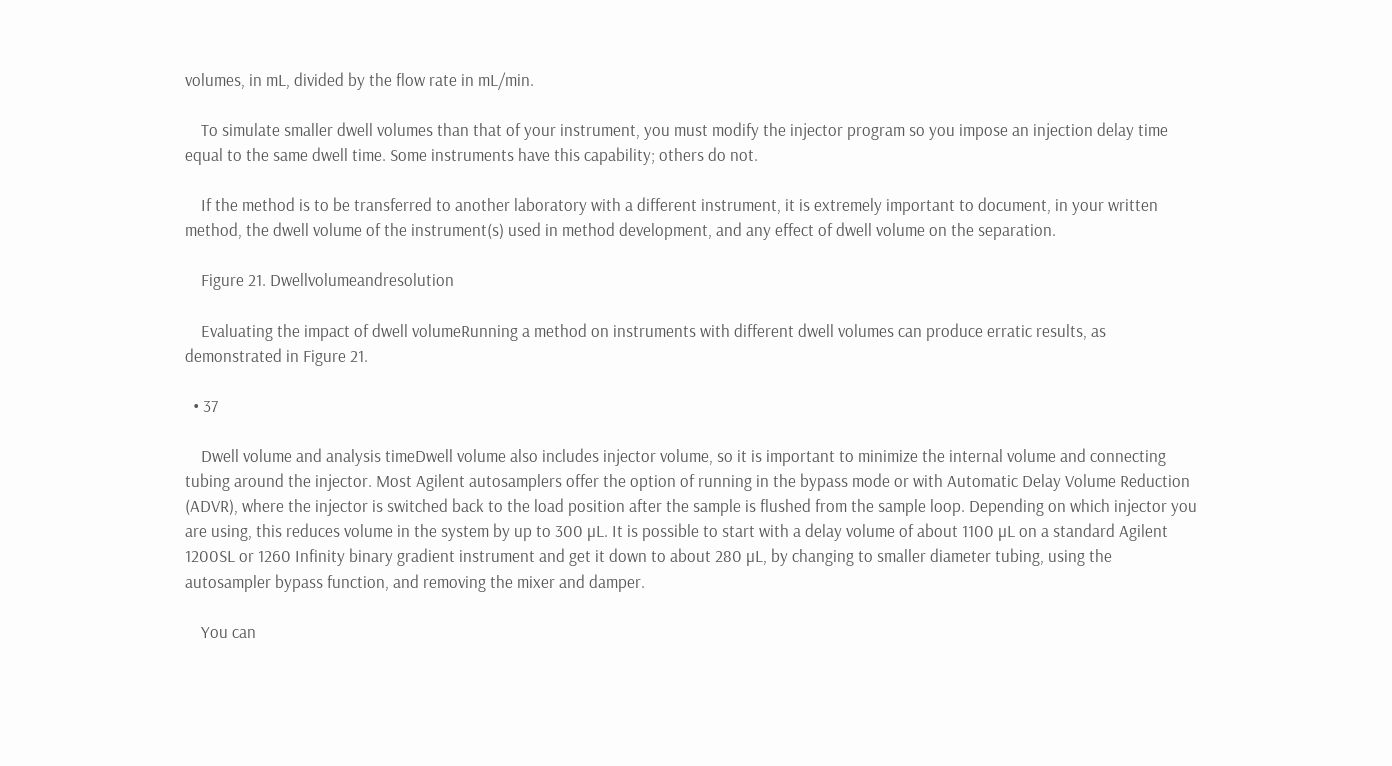volumes, in mL, divided by the flow rate in mL/min.

    To simulate smaller dwell volumes than that of your instrument, you must modify the injector program so you impose an injection delay time equal to the same dwell time. Some instruments have this capability; others do not.

    If the method is to be transferred to another laboratory with a different instrument, it is extremely important to document, in your written method, the dwell volume of the instrument(s) used in method development, and any effect of dwell volume on the separation.

    Figure 21. Dwellvolumeandresolution

    Evaluating the impact of dwell volumeRunning a method on instruments with different dwell volumes can produce erratic results, as demonstrated in Figure 21.

  • 37

    Dwell volume and analysis timeDwell volume also includes injector volume, so it is important to minimize the internal volume and connecting tubing around the injector. Most Agilent autosamplers offer the option of running in the bypass mode or with Automatic Delay Volume Reduction (ADVR), where the injector is switched back to the load position after the sample is flushed from the sample loop. Depending on which injector you are using, this reduces volume in the system by up to 300 µL. It is possible to start with a delay volume of about 1100 µL on a standard Agilent 1200SL or 1260 Infinity binary gradient instrument and get it down to about 280 µL, by changing to smaller diameter tubing, using the autosampler bypass function, and removing the mixer and damper.

    You can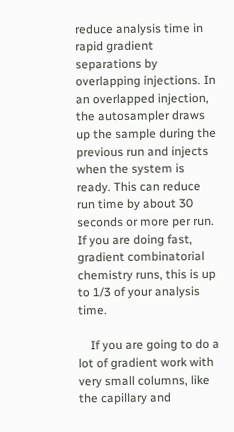reduce analysis time in rapid gradient separations by overlapping injections. In an overlapped injection, the autosampler draws up the sample during the previous run and injects when the system is ready. This can reduce run time by about 30 seconds or more per run. If you are doing fast, gradient combinatorial chemistry runs, this is up to 1/3 of your analysis time.

    If you are going to do a lot of gradient work with very small columns, like the capillary and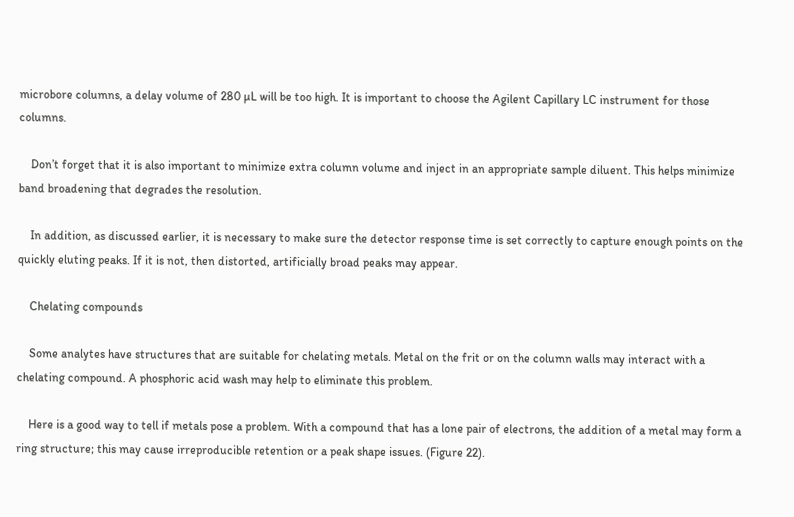microbore columns, a delay volume of 280 µL will be too high. It is important to choose the Agilent Capillary LC instrument for those columns.

    Don’t forget that it is also important to minimize extra column volume and inject in an appropriate sample diluent. This helps minimize band broadening that degrades the resolution.

    In addition, as discussed earlier, it is necessary to make sure the detector response time is set correctly to capture enough points on the quickly eluting peaks. If it is not, then distorted, artificially broad peaks may appear.

    Chelating compounds

    Some analytes have structures that are suitable for chelating metals. Metal on the frit or on the column walls may interact with a chelating compound. A phosphoric acid wash may help to eliminate this problem.

    Here is a good way to tell if metals pose a problem. With a compound that has a lone pair of electrons, the addition of a metal may form a ring structure; this may cause irreproducible retention or a peak shape issues. (Figure 22).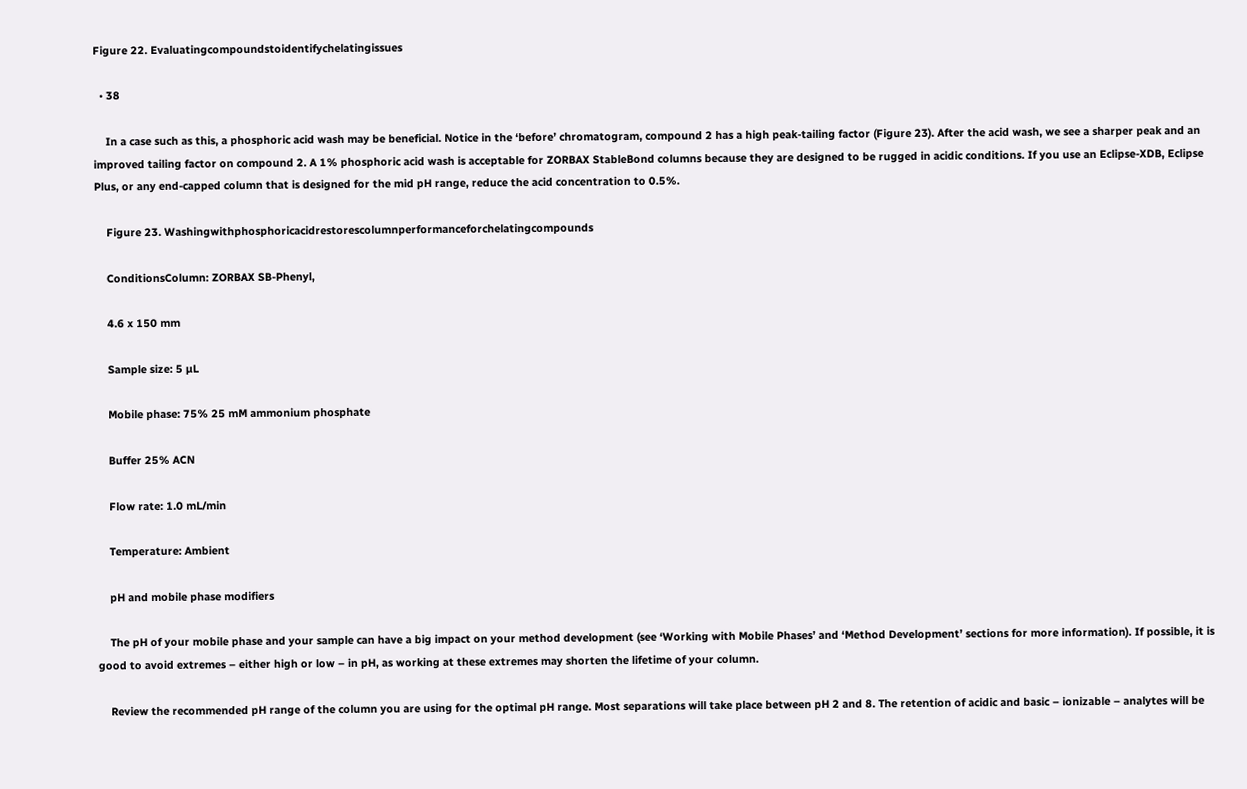Figure 22. Evaluatingcompoundstoidentifychelatingissues

  • 38

    In a case such as this, a phosphoric acid wash may be beneficial. Notice in the ‘before’ chromatogram, compound 2 has a high peak-tailing factor (Figure 23). After the acid wash, we see a sharper peak and an improved tailing factor on compound 2. A 1% phosphoric acid wash is acceptable for ZORBAX StableBond columns because they are designed to be rugged in acidic conditions. If you use an Eclipse-XDB, Eclipse Plus, or any end-capped column that is designed for the mid pH range, reduce the acid concentration to 0.5%.

    Figure 23. Washingwithphosphoricacidrestorescolumnperformanceforchelatingcompounds

    ConditionsColumn: ZORBAX SB-Phenyl,

    4.6 x 150 mm

    Sample size: 5 µL

    Mobile phase: 75% 25 mM ammonium phosphate

    Buffer 25% ACN

    Flow rate: 1.0 mL/min

    Temperature: Ambient

    pH and mobile phase modifiers

    The pH of your mobile phase and your sample can have a big impact on your method development (see ‘Working with Mobile Phases’ and ‘Method Development’ sections for more information). If possible, it is good to avoid extremes – either high or low – in pH, as working at these extremes may shorten the lifetime of your column.

    Review the recommended pH range of the column you are using for the optimal pH range. Most separations will take place between pH 2 and 8. The retention of acidic and basic – ionizable – analytes will be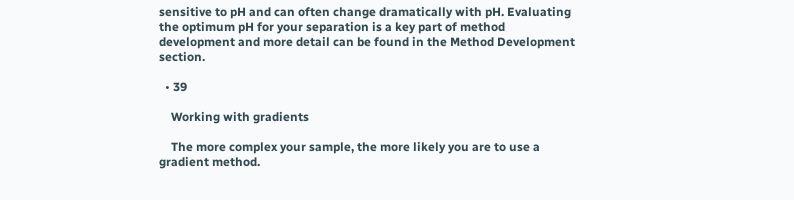sensitive to pH and can often change dramatically with pH. Evaluating the optimum pH for your separation is a key part of method development and more detail can be found in the Method Development section.

  • 39

    Working with gradients

    The more complex your sample, the more likely you are to use a gradient method.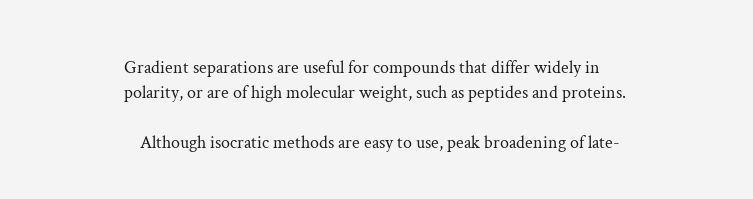Gradient separations are useful for compounds that differ widely in polarity, or are of high molecular weight, such as peptides and proteins.

    Although isocratic methods are easy to use, peak broadening of late-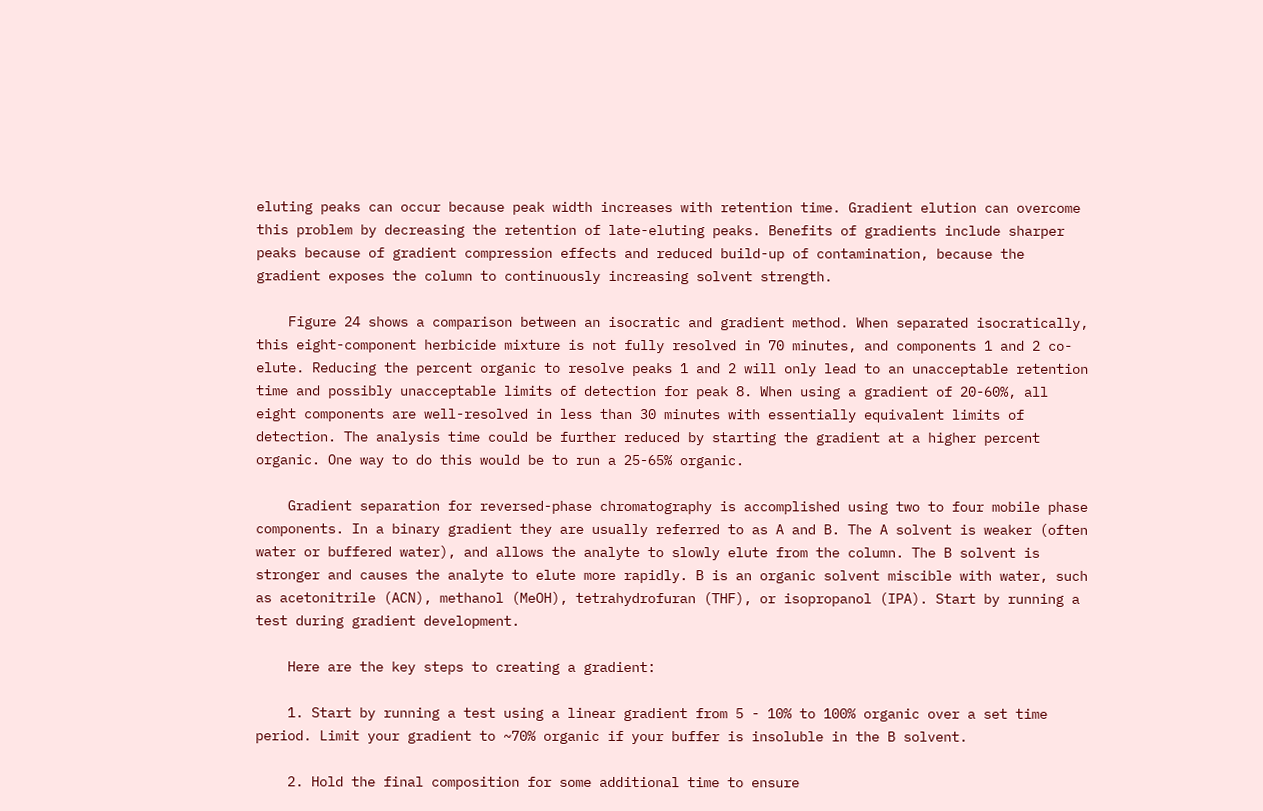eluting peaks can occur because peak width increases with retention time. Gradient elution can overcome this problem by decreasing the retention of late-eluting peaks. Benefits of gradients include sharper peaks because of gradient compression effects and reduced build-up of contamination, because the gradient exposes the column to continuously increasing solvent strength.

    Figure 24 shows a comparison between an isocratic and gradient method. When separated isocratically, this eight-component herbicide mixture is not fully resolved in 70 minutes, and components 1 and 2 co-elute. Reducing the percent organic to resolve peaks 1 and 2 will only lead to an unacceptable retention time and possibly unacceptable limits of detection for peak 8. When using a gradient of 20-60%, all eight components are well-resolved in less than 30 minutes with essentially equivalent limits of detection. The analysis time could be further reduced by starting the gradient at a higher percent organic. One way to do this would be to run a 25-65% organic.

    Gradient separation for reversed-phase chromatography is accomplished using two to four mobile phase components. In a binary gradient they are usually referred to as A and B. The A solvent is weaker (often water or buffered water), and allows the analyte to slowly elute from the column. The B solvent is stronger and causes the analyte to elute more rapidly. B is an organic solvent miscible with water, such as acetonitrile (ACN), methanol (MeOH), tetrahydrofuran (THF), or isopropanol (IPA). Start by running a test during gradient development.

    Here are the key steps to creating a gradient:

    1. Start by running a test using a linear gradient from 5 - 10% to 100% organic over a set time period. Limit your gradient to ~70% organic if your buffer is insoluble in the B solvent.

    2. Hold the final composition for some additional time to ensure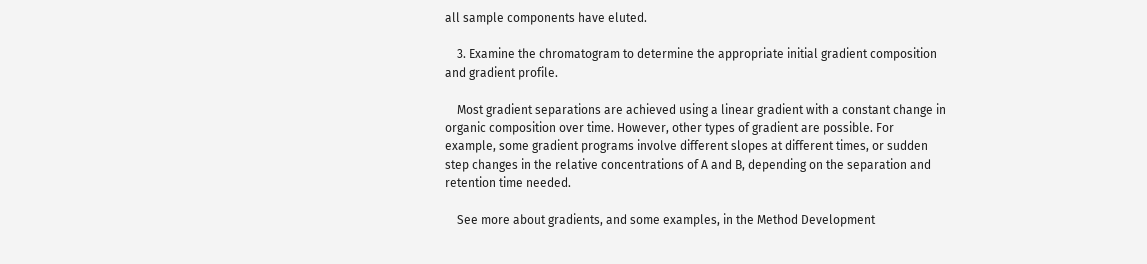all sample components have eluted.

    3. Examine the chromatogram to determine the appropriate initial gradient composition and gradient profile.

    Most gradient separations are achieved using a linear gradient with a constant change in organic composition over time. However, other types of gradient are possible. For example, some gradient programs involve different slopes at different times, or sudden step changes in the relative concentrations of A and B, depending on the separation and retention time needed.

    See more about gradients, and some examples, in the Method Development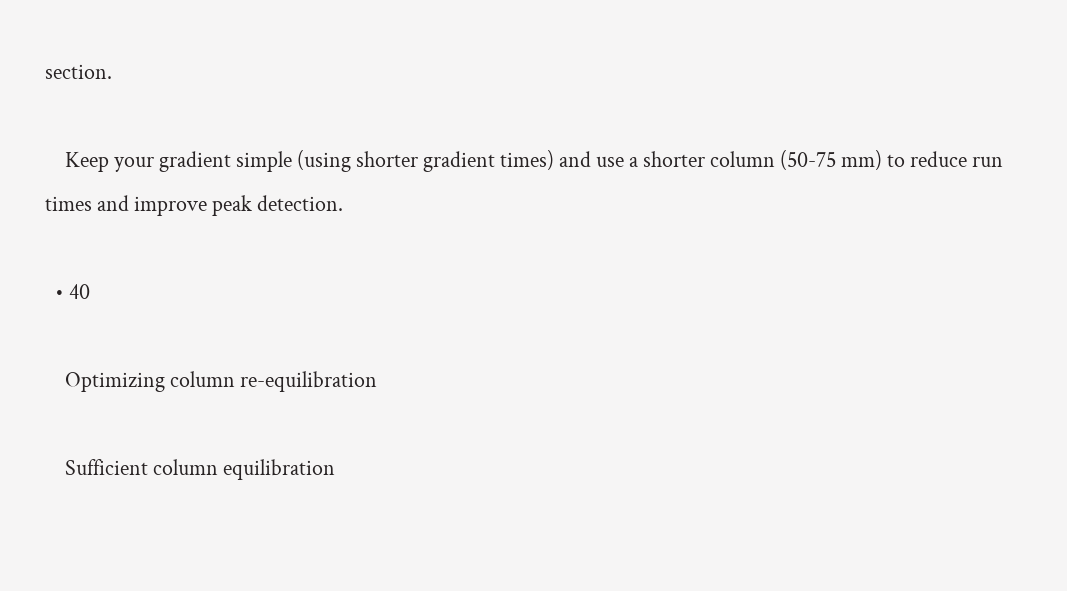section.

    Keep your gradient simple (using shorter gradient times) and use a shorter column (50-75 mm) to reduce run times and improve peak detection.

  • 40

    Optimizing column re-equilibration

    Sufficient column equilibration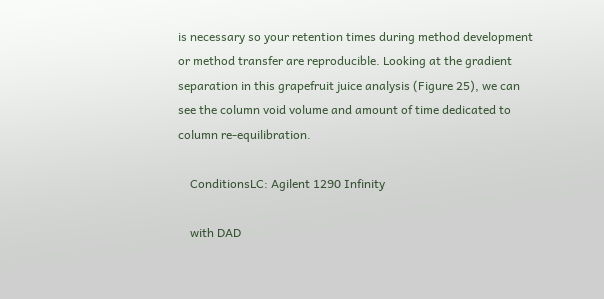is necessary so your retention times during method development or method transfer are reproducible. Looking at the gradient separation in this grapefruit juice analysis (Figure 25), we can see the column void volume and amount of time dedicated to column re-equilibration.

    ConditionsLC: Agilent 1290 Infinity

    with DAD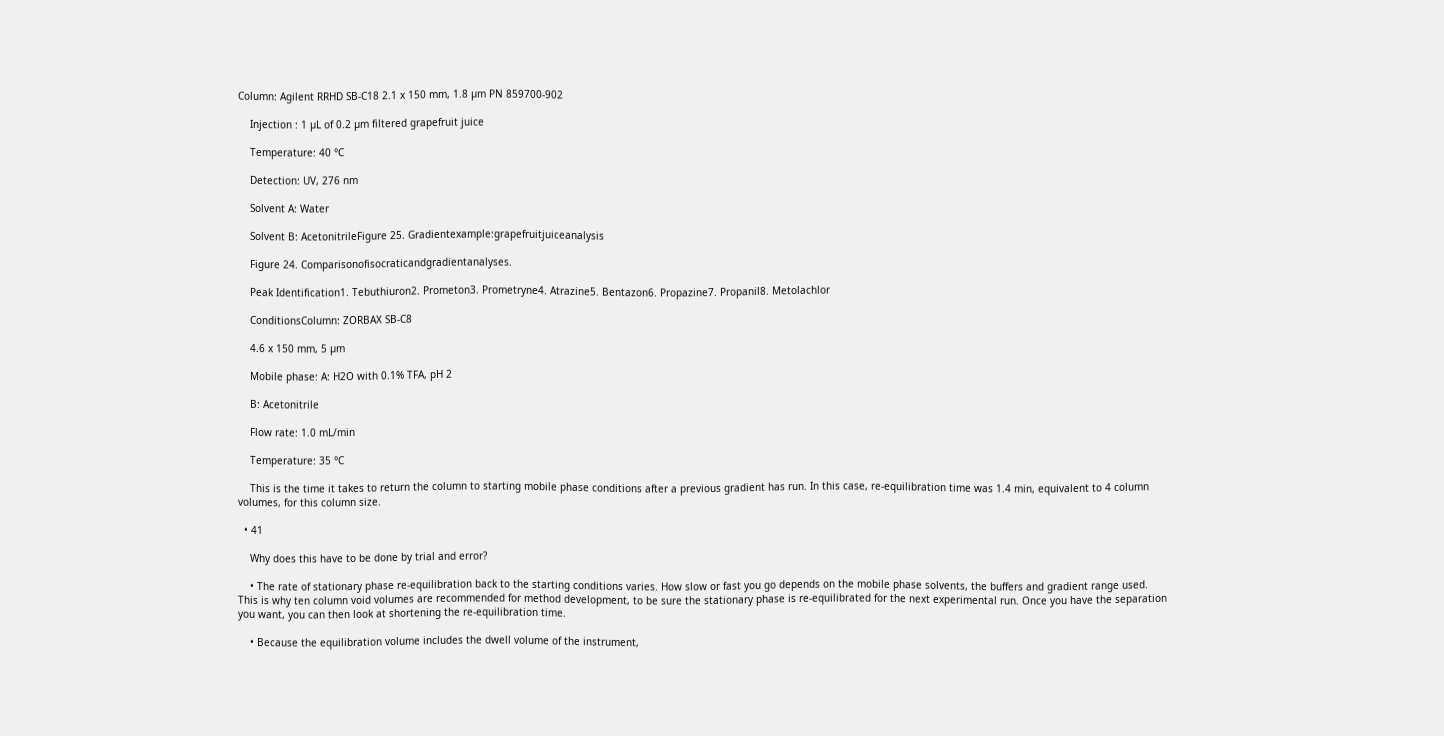Column: Agilent RRHD SB-C18 2.1 x 150 mm, 1.8 µm PN 859700-902

    Injection : 1 µL of 0.2 µm filtered grapefruit juice

    Temperature: 40 °C

    Detection: UV, 276 nm

    Solvent A: Water

    Solvent B: AcetonitrileFigure 25. Gradientexample:grapefruitjuiceanalysis

    Figure 24. Comparisonofisocraticandgradientanalyses.

    Peak Identification1. Tebuthiuron2. Prometon3. Prometryne4. Atrazine5. Bentazon6. Propazine7. Propanil8. Metolachlor

    ConditionsColumn: ZORBAX SB-C8

    4.6 x 150 mm, 5 µm

    Mobile phase: A: H2O with 0.1% TFA, pH 2

    B: Acetonitrile

    Flow rate: 1.0 mL/min

    Temperature: 35 °C

    This is the time it takes to return the column to starting mobile phase conditions after a previous gradient has run. In this case, re-equilibration time was 1.4 min, equivalent to 4 column volumes, for this column size.

  • 41

    Why does this have to be done by trial and error?

    • The rate of stationary phase re-equilibration back to the starting conditions varies. How slow or fast you go depends on the mobile phase solvents, the buffers and gradient range used. This is why ten column void volumes are recommended for method development, to be sure the stationary phase is re-equilibrated for the next experimental run. Once you have the separation you want, you can then look at shortening the re-equilibration time.

    • Because the equilibration volume includes the dwell volume of the instrument,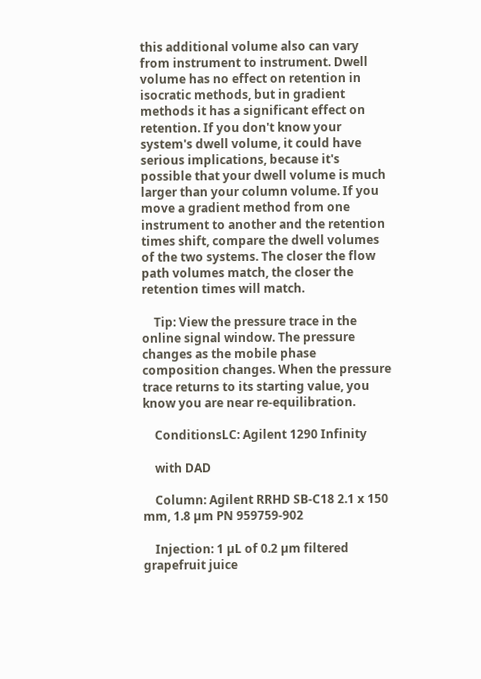this additional volume also can vary from instrument to instrument. Dwell volume has no effect on retention in isocratic methods, but in gradient methods it has a significant effect on retention. If you don't know your system's dwell volume, it could have serious implications, because it's possible that your dwell volume is much larger than your column volume. If you move a gradient method from one instrument to another and the retention times shift, compare the dwell volumes of the two systems. The closer the flow path volumes match, the closer the retention times will match.

    Tip: View the pressure trace in the online signal window. The pressure changes as the mobile phase composition changes. When the pressure trace returns to its starting value, you know you are near re-equilibration.

    ConditionsLC: Agilent 1290 Infinity

    with DAD

    Column: Agilent RRHD SB-C18 2.1 x 150 mm, 1.8 µm PN 959759-902

    Injection: 1 µL of 0.2 µm filtered grapefruit juice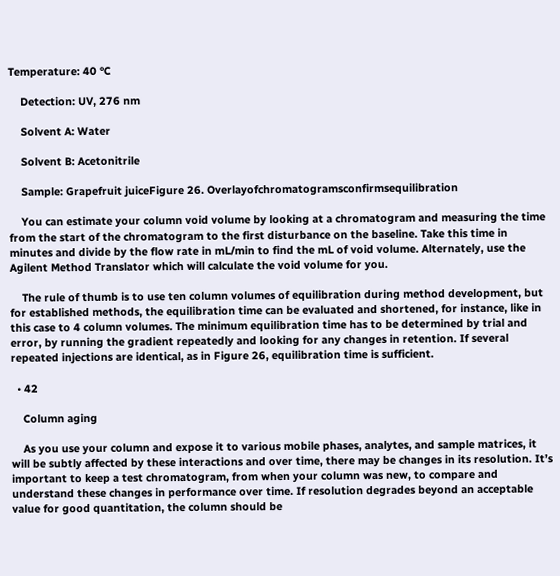Temperature: 40 °C

    Detection: UV, 276 nm

    Solvent A: Water

    Solvent B: Acetonitrile

    Sample: Grapefruit juiceFigure 26. Overlayofchromatogramsconfirmsequilibration

    You can estimate your column void volume by looking at a chromatogram and measuring the time from the start of the chromatogram to the first disturbance on the baseline. Take this time in minutes and divide by the flow rate in mL/min to find the mL of void volume. Alternately, use the Agilent Method Translator which will calculate the void volume for you.

    The rule of thumb is to use ten column volumes of equilibration during method development, but for established methods, the equilibration time can be evaluated and shortened, for instance, like in this case to 4 column volumes. The minimum equilibration time has to be determined by trial and error, by running the gradient repeatedly and looking for any changes in retention. If several repeated injections are identical, as in Figure 26, equilibration time is sufficient.

  • 42

    Column aging

    As you use your column and expose it to various mobile phases, analytes, and sample matrices, it will be subtly affected by these interactions and over time, there may be changes in its resolution. It’s important to keep a test chromatogram, from when your column was new, to compare and understand these changes in performance over time. If resolution degrades beyond an acceptable value for good quantitation, the column should be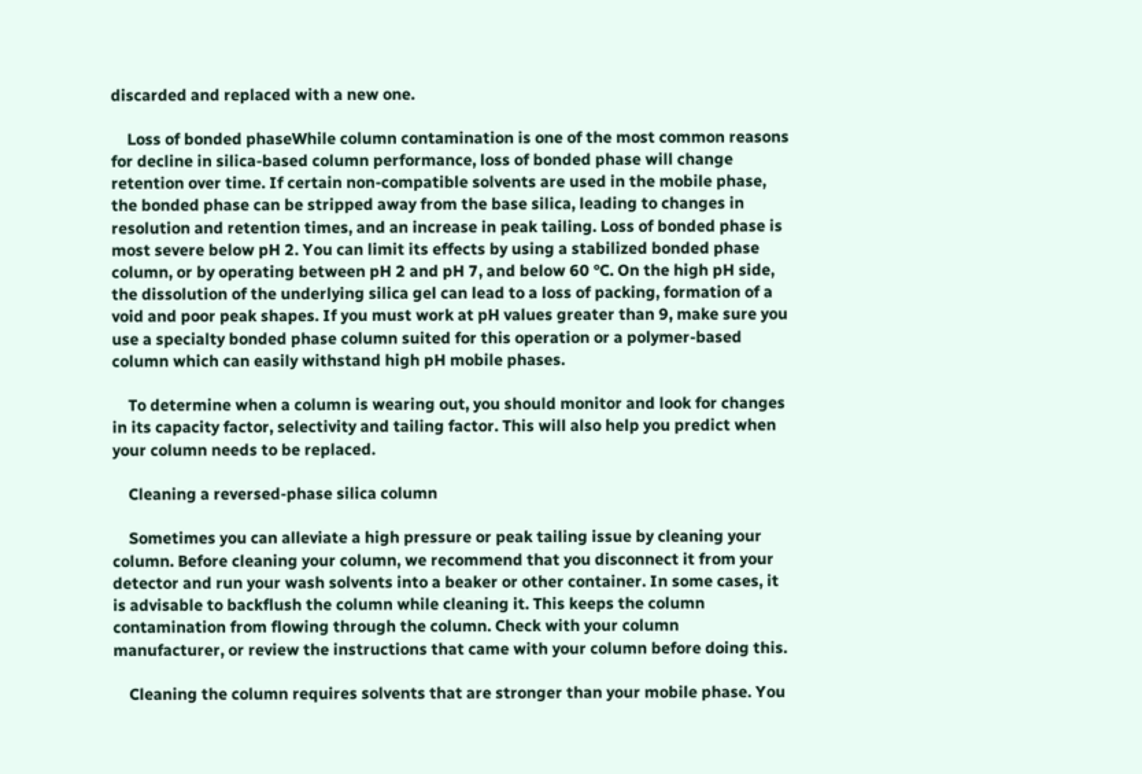discarded and replaced with a new one.

    Loss of bonded phaseWhile column contamination is one of the most common reasons for decline in silica-based column performance, loss of bonded phase will change retention over time. If certain non-compatible solvents are used in the mobile phase, the bonded phase can be stripped away from the base silica, leading to changes in resolution and retention times, and an increase in peak tailing. Loss of bonded phase is most severe below pH 2. You can limit its effects by using a stabilized bonded phase column, or by operating between pH 2 and pH 7, and below 60 °C. On the high pH side, the dissolution of the underlying silica gel can lead to a loss of packing, formation of a void and poor peak shapes. If you must work at pH values greater than 9, make sure you use a specialty bonded phase column suited for this operation or a polymer-based column which can easily withstand high pH mobile phases.

    To determine when a column is wearing out, you should monitor and look for changes in its capacity factor, selectivity and tailing factor. This will also help you predict when your column needs to be replaced.

    Cleaning a reversed-phase silica column

    Sometimes you can alleviate a high pressure or peak tailing issue by cleaning your column. Before cleaning your column, we recommend that you disconnect it from your detector and run your wash solvents into a beaker or other container. In some cases, it is advisable to backflush the column while cleaning it. This keeps the column contamination from flowing through the column. Check with your column manufacturer, or review the instructions that came with your column before doing this.

    Cleaning the column requires solvents that are stronger than your mobile phase. You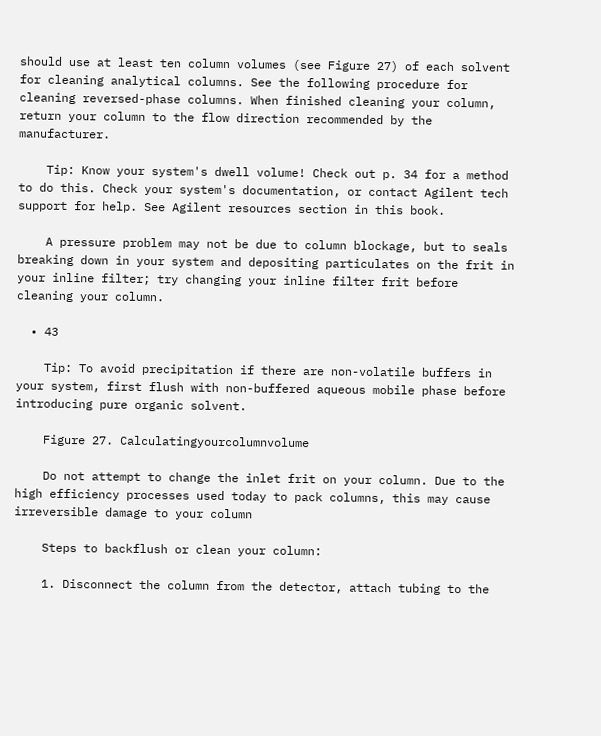should use at least ten column volumes (see Figure 27) of each solvent for cleaning analytical columns. See the following procedure for cleaning reversed-phase columns. When finished cleaning your column, return your column to the flow direction recommended by the manufacturer.

    Tip: Know your system's dwell volume! Check out p. 34 for a method to do this. Check your system's documentation, or contact Agilent tech support for help. See Agilent resources section in this book.

    A pressure problem may not be due to column blockage, but to seals breaking down in your system and depositing particulates on the frit in your inline filter; try changing your inline filter frit before cleaning your column.

  • 43

    Tip: To avoid precipitation if there are non-volatile buffers in your system, first flush with non-buffered aqueous mobile phase before introducing pure organic solvent.

    Figure 27. Calculatingyourcolumnvolume

    Do not attempt to change the inlet frit on your column. Due to the high efficiency processes used today to pack columns, this may cause irreversible damage to your column

    Steps to backflush or clean your column:

    1. Disconnect the column from the detector, attach tubing to the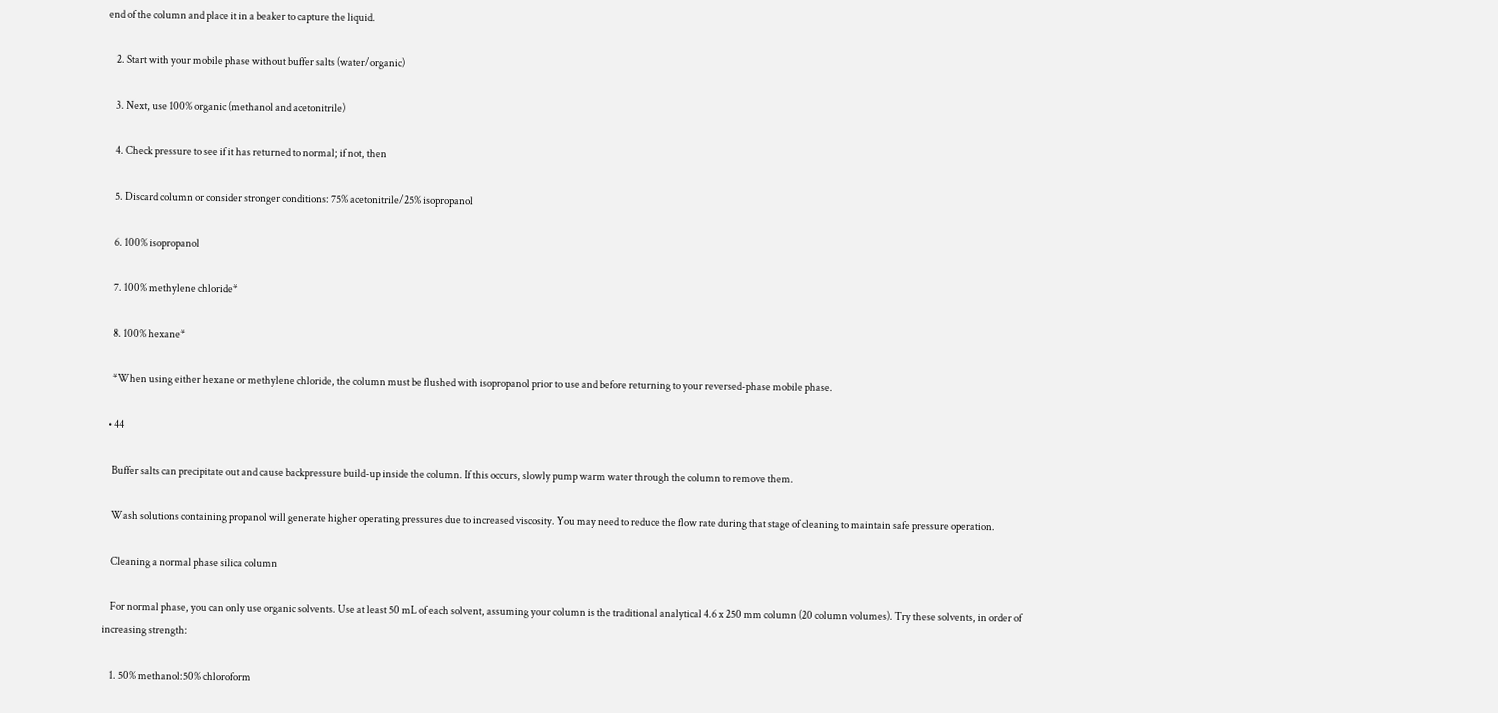end of the column and place it in a beaker to capture the liquid.

    2. Start with your mobile phase without buffer salts (water/organic)

    3. Next, use 100% organic (methanol and acetonitrile)

    4. Check pressure to see if it has returned to normal; if not, then

    5. Discard column or consider stronger conditions: 75% acetonitrile/25% isopropanol

    6. 100% isopropanol

    7. 100% methylene chloride*

    8. 100% hexane*

    *When using either hexane or methylene chloride, the column must be flushed with isopropanol prior to use and before returning to your reversed-phase mobile phase.

  • 44

    Buffer salts can precipitate out and cause backpressure build-up inside the column. If this occurs, slowly pump warm water through the column to remove them.

    Wash solutions containing propanol will generate higher operating pressures due to increased viscosity. You may need to reduce the flow rate during that stage of cleaning to maintain safe pressure operation.

    Cleaning a normal phase silica column

    For normal phase, you can only use organic solvents. Use at least 50 mL of each solvent, assuming your column is the traditional analytical 4.6 x 250 mm column (20 column volumes). Try these solvents, in order of increasing strength:

    1. 50% methanol:50% chloroform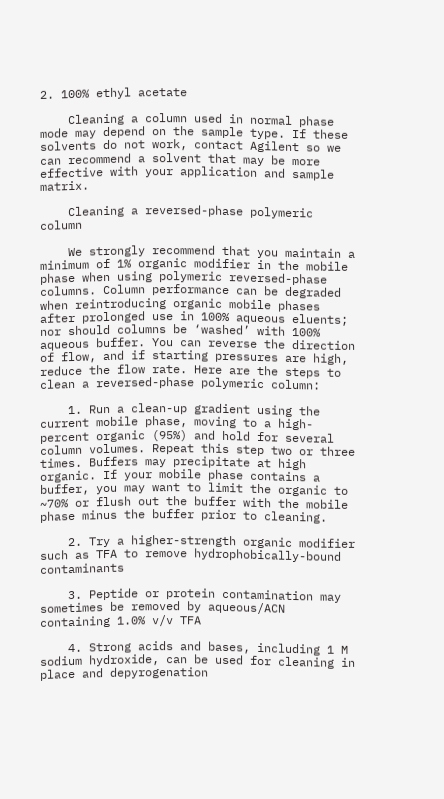2. 100% ethyl acetate

    Cleaning a column used in normal phase mode may depend on the sample type. If these solvents do not work, contact Agilent so we can recommend a solvent that may be more effective with your application and sample matrix.

    Cleaning a reversed-phase polymeric column

    We strongly recommend that you maintain a minimum of 1% organic modifier in the mobile phase when using polymeric reversed-phase columns. Column performance can be degraded when reintroducing organic mobile phases after prolonged use in 100% aqueous eluents; nor should columns be ‘washed’ with 100% aqueous buffer. You can reverse the direction of flow, and if starting pressures are high, reduce the flow rate. Here are the steps to clean a reversed-phase polymeric column:

    1. Run a clean-up gradient using the current mobile phase, moving to a high-percent organic (95%) and hold for several column volumes. Repeat this step two or three times. Buffers may precipitate at high organic. If your mobile phase contains a buffer, you may want to limit the organic to ~70% or flush out the buffer with the mobile phase minus the buffer prior to cleaning.

    2. Try a higher-strength organic modifier such as TFA to remove hydrophobically-bound contaminants

    3. Peptide or protein contamination may sometimes be removed by aqueous/ACN containing 1.0% v/v TFA

    4. Strong acids and bases, including 1 M sodium hydroxide, can be used for cleaning in place and depyrogenation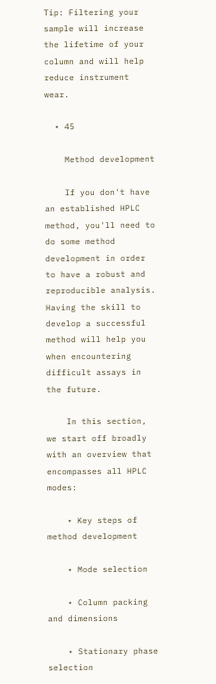Tip: Filtering your sample will increase the lifetime of your column and will help reduce instrument wear.

  • 45

    Method development

    If you don't have an established HPLC method, you'll need to do some method development in order to have a robust and reproducible analysis. Having the skill to develop a successful method will help you when encountering difficult assays in the future.

    In this section, we start off broadly with an overview that encompasses all HPLC modes:

    • Key steps of method development

    • Mode selection

    • Column packing and dimensions

    • Stationary phase selection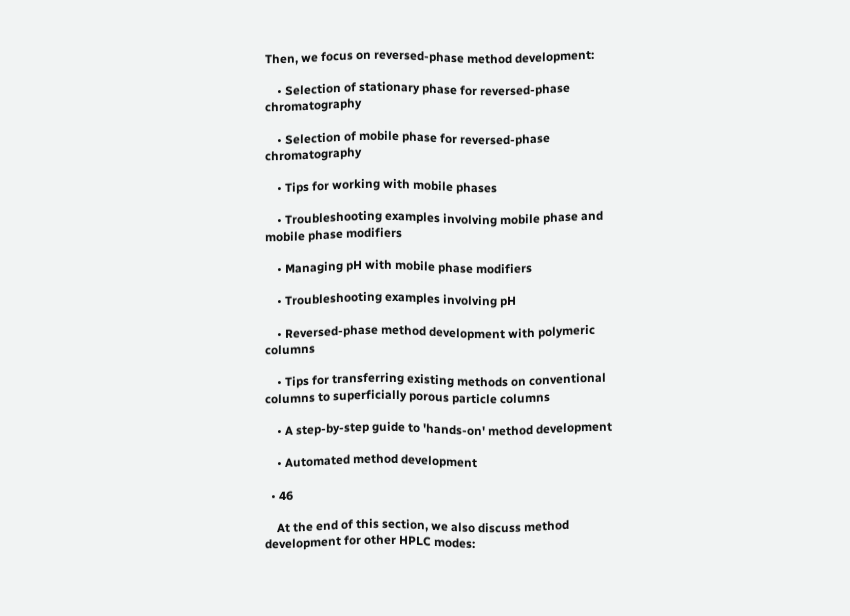Then, we focus on reversed-phase method development:

    • Selection of stationary phase for reversed-phase chromatography

    • Selection of mobile phase for reversed-phase chromatography

    • Tips for working with mobile phases

    • Troubleshooting examples involving mobile phase and mobile phase modifiers

    • Managing pH with mobile phase modifiers

    • Troubleshooting examples involving pH

    • Reversed-phase method development with polymeric columns

    • Tips for transferring existing methods on conventional columns to superficially porous particle columns

    • A step-by-step guide to 'hands-on' method development

    • Automated method development

  • 46

    At the end of this section, we also discuss method development for other HPLC modes: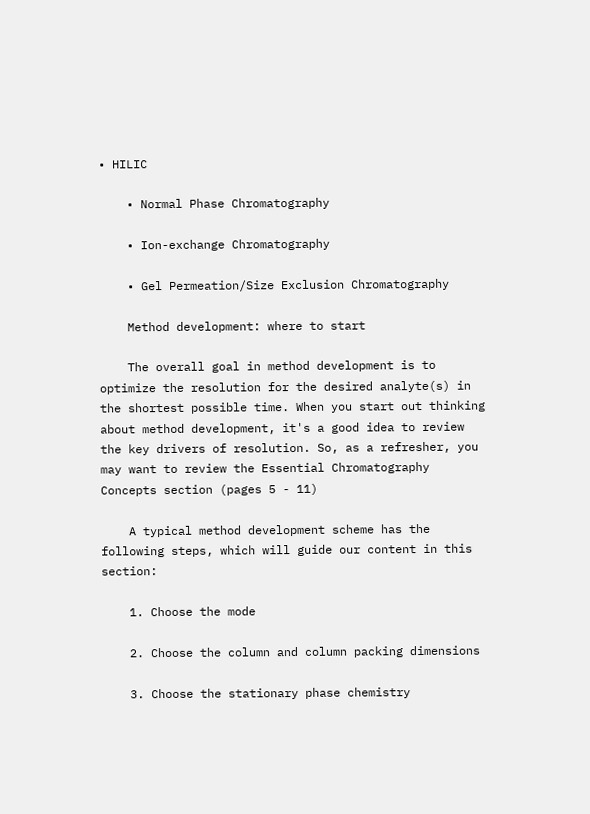• HILIC

    • Normal Phase Chromatography

    • Ion-exchange Chromatography

    • Gel Permeation/Size Exclusion Chromatography

    Method development: where to start

    The overall goal in method development is to optimize the resolution for the desired analyte(s) in the shortest possible time. When you start out thinking about method development, it's a good idea to review the key drivers of resolution. So, as a refresher, you may want to review the Essential Chromatography Concepts section (pages 5 - 11)

    A typical method development scheme has the following steps, which will guide our content in this section:

    1. Choose the mode

    2. Choose the column and column packing dimensions

    3. Choose the stationary phase chemistry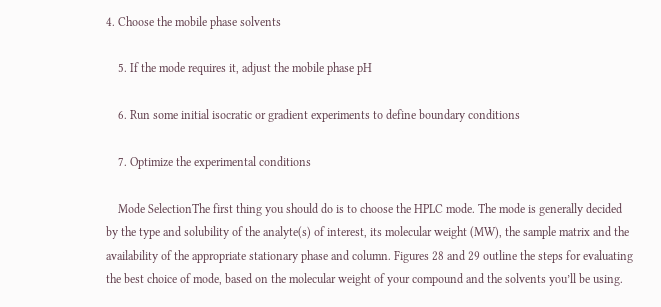4. Choose the mobile phase solvents

    5. If the mode requires it, adjust the mobile phase pH

    6. Run some initial isocratic or gradient experiments to define boundary conditions

    7. Optimize the experimental conditions

    Mode SelectionThe first thing you should do is to choose the HPLC mode. The mode is generally decided by the type and solubility of the analyte(s) of interest, its molecular weight (MW), the sample matrix and the availability of the appropriate stationary phase and column. Figures 28 and 29 outline the steps for evaluating the best choice of mode, based on the molecular weight of your compound and the solvents you’ll be using.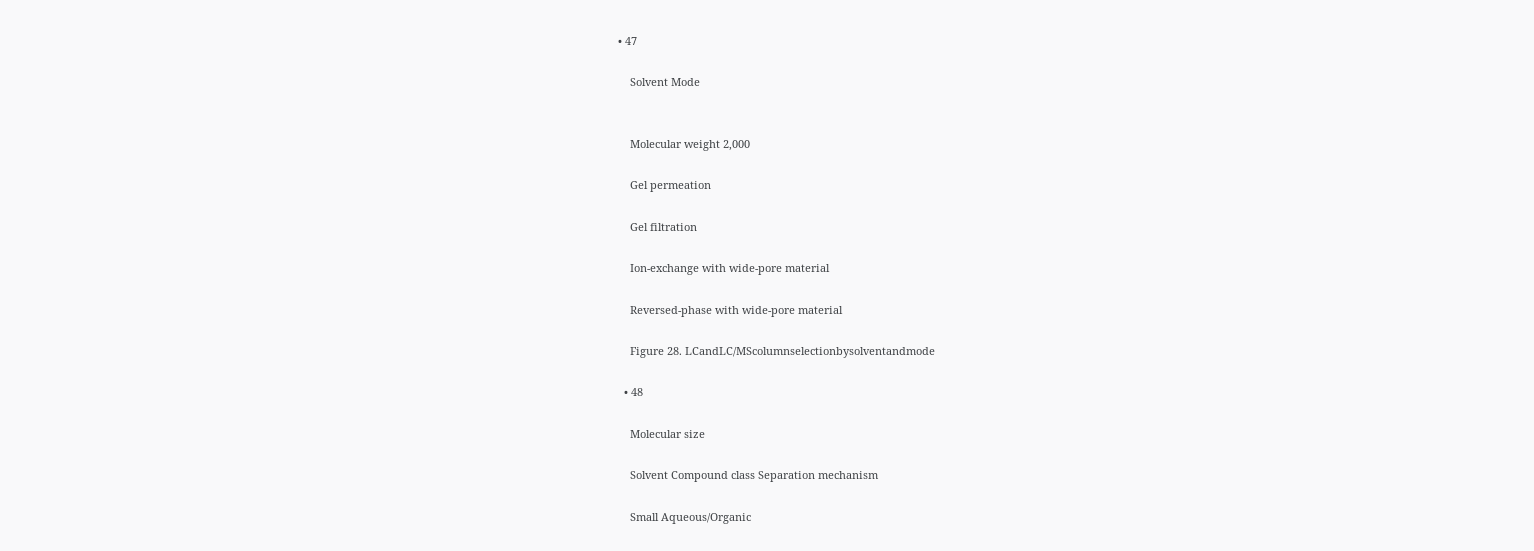• 47

    Solvent Mode


    Molecular weight 2,000

    Gel permeation

    Gel filtration

    Ion-exchange with wide-pore material

    Reversed-phase with wide-pore material

    Figure 28. LCandLC/MScolumnselectionbysolventandmode

  • 48

    Molecular size

    Solvent Compound class Separation mechanism

    Small Aqueous/Organic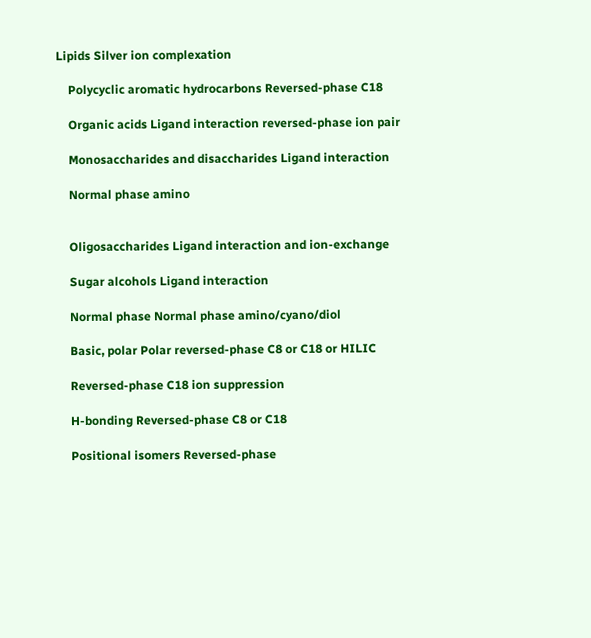Lipids Silver ion complexation

    Polycyclic aromatic hydrocarbons Reversed-phase C18

    Organic acids Ligand interaction reversed-phase ion pair

    Monosaccharides and disaccharides Ligand interaction

    Normal phase amino


    Oligosaccharides Ligand interaction and ion-exchange

    Sugar alcohols Ligand interaction

    Normal phase Normal phase amino/cyano/diol

    Basic, polar Polar reversed-phase C8 or C18 or HILIC

    Reversed-phase C18 ion suppression

    H-bonding Reversed-phase C8 or C18

    Positional isomers Reversed-phase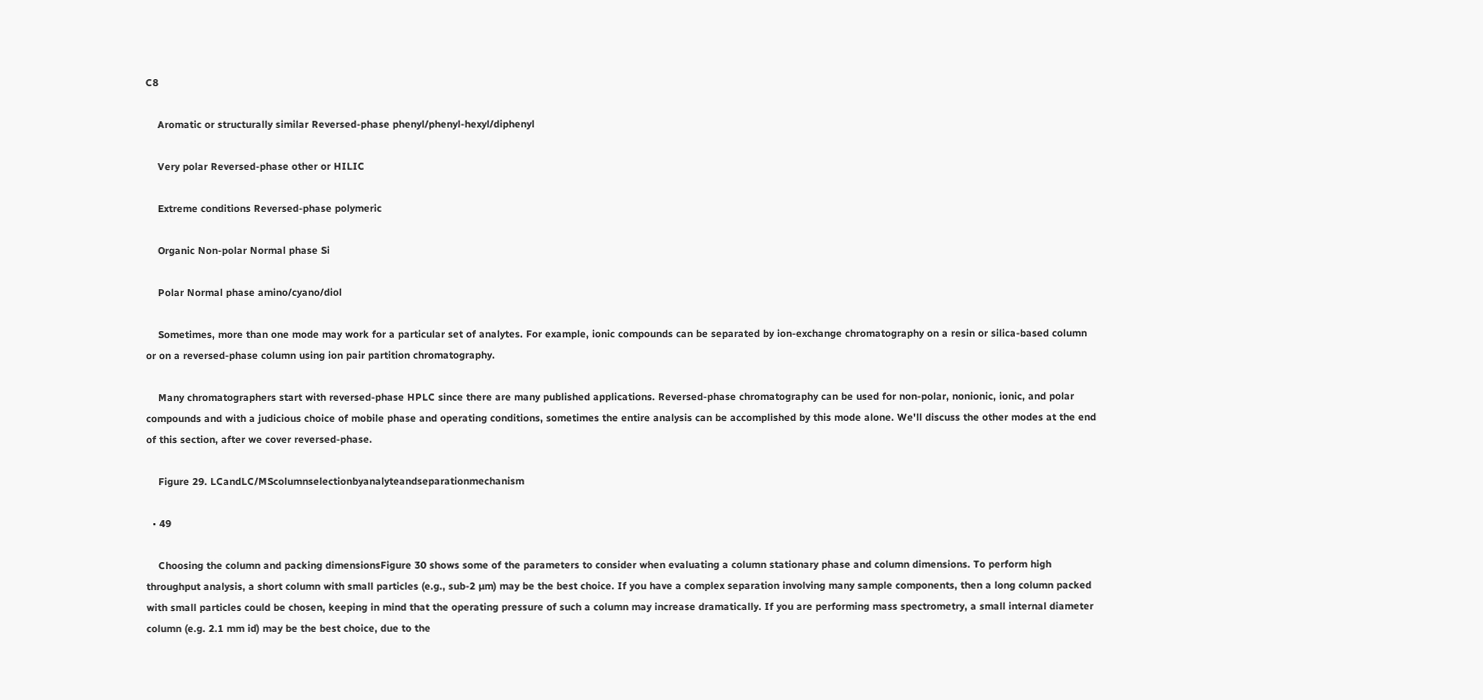C8

    Aromatic or structurally similar Reversed-phase phenyl/phenyl-hexyl/diphenyl

    Very polar Reversed-phase other or HILIC

    Extreme conditions Reversed-phase polymeric

    Organic Non-polar Normal phase Si

    Polar Normal phase amino/cyano/diol

    Sometimes, more than one mode may work for a particular set of analytes. For example, ionic compounds can be separated by ion-exchange chromatography on a resin or silica-based column or on a reversed-phase column using ion pair partition chromatography.

    Many chromatographers start with reversed-phase HPLC since there are many published applications. Reversed-phase chromatography can be used for non-polar, nonionic, ionic, and polar compounds and with a judicious choice of mobile phase and operating conditions, sometimes the entire analysis can be accomplished by this mode alone. We'll discuss the other modes at the end of this section, after we cover reversed-phase.

    Figure 29. LCandLC/MScolumnselectionbyanalyteandseparationmechanism

  • 49

    Choosing the column and packing dimensionsFigure 30 shows some of the parameters to consider when evaluating a column stationary phase and column dimensions. To perform high throughput analysis, a short column with small particles (e.g., sub-2 µm) may be the best choice. If you have a complex separation involving many sample components, then a long column packed with small particles could be chosen, keeping in mind that the operating pressure of such a column may increase dramatically. If you are performing mass spectrometry, a small internal diameter column (e.g. 2.1 mm id) may be the best choice, due to the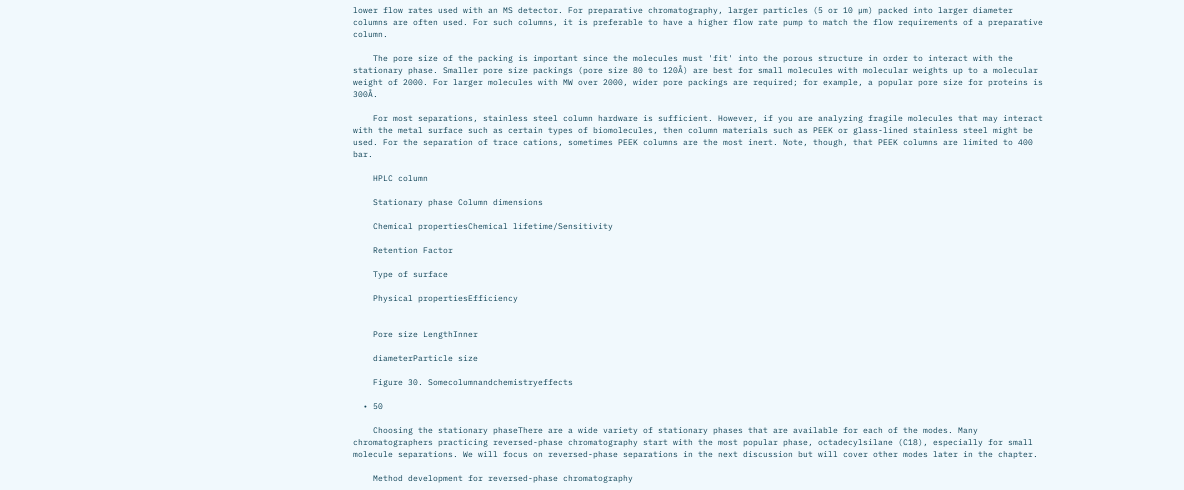lower flow rates used with an MS detector. For preparative chromatography, larger particles (5 or 10 µm) packed into larger diameter columns are often used. For such columns, it is preferable to have a higher flow rate pump to match the flow requirements of a preparative column.

    The pore size of the packing is important since the molecules must 'fit' into the porous structure in order to interact with the stationary phase. Smaller pore size packings (pore size 80 to 120Å) are best for small molecules with molecular weights up to a molecular weight of 2000. For larger molecules with MW over 2000, wider pore packings are required; for example, a popular pore size for proteins is 300Å.

    For most separations, stainless steel column hardware is sufficient. However, if you are analyzing fragile molecules that may interact with the metal surface such as certain types of biomolecules, then column materials such as PEEK or glass-lined stainless steel might be used. For the separation of trace cations, sometimes PEEK columns are the most inert. Note, though, that PEEK columns are limited to 400 bar.

    HPLC column

    Stationary phase Column dimensions

    Chemical propertiesChemical lifetime/Sensitivity

    Retention Factor

    Type of surface

    Physical propertiesEfficiency


    Pore size LengthInner

    diameterParticle size

    Figure 30. Somecolumnandchemistryeffects

  • 50

    Choosing the stationary phaseThere are a wide variety of stationary phases that are available for each of the modes. Many chromatographers practicing reversed-phase chromatography start with the most popular phase, octadecylsilane (C18), especially for small molecule separations. We will focus on reversed-phase separations in the next discussion but will cover other modes later in the chapter.

    Method development for reversed-phase chromatography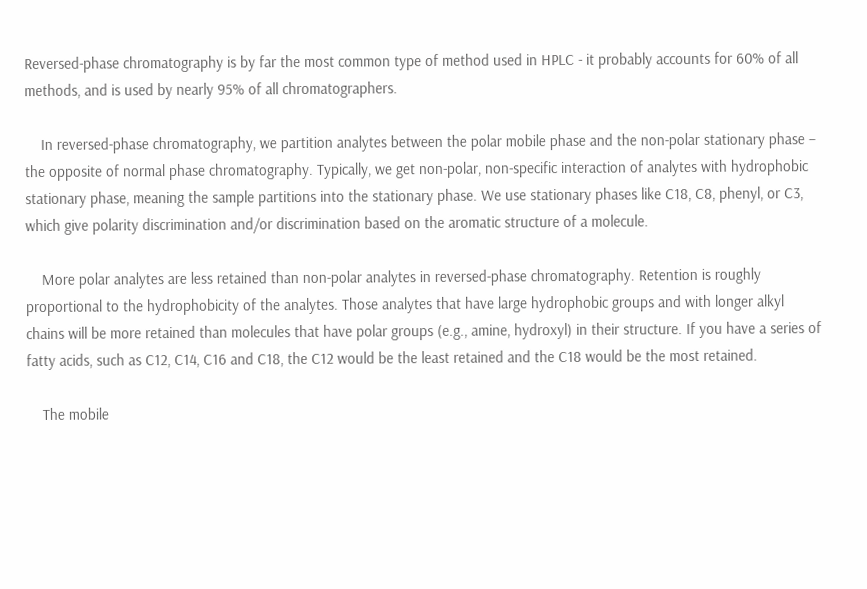Reversed-phase chromatography is by far the most common type of method used in HPLC - it probably accounts for 60% of all methods, and is used by nearly 95% of all chromatographers.

    In reversed-phase chromatography, we partition analytes between the polar mobile phase and the non-polar stationary phase – the opposite of normal phase chromatography. Typically, we get non-polar, non-specific interaction of analytes with hydrophobic stationary phase, meaning the sample partitions into the stationary phase. We use stationary phases like C18, C8, phenyl, or C3, which give polarity discrimination and/or discrimination based on the aromatic structure of a molecule.

    More polar analytes are less retained than non-polar analytes in reversed-phase chromatography. Retention is roughly proportional to the hydrophobicity of the analytes. Those analytes that have large hydrophobic groups and with longer alkyl chains will be more retained than molecules that have polar groups (e.g., amine, hydroxyl) in their structure. If you have a series of fatty acids, such as C12, C14, C16 and C18, the C12 would be the least retained and the C18 would be the most retained.

    The mobile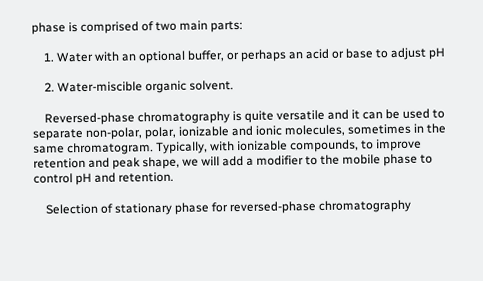phase is comprised of two main parts:

    1. Water with an optional buffer, or perhaps an acid or base to adjust pH

    2. Water-miscible organic solvent.

    Reversed-phase chromatography is quite versatile and it can be used to separate non-polar, polar, ionizable and ionic molecules, sometimes in the same chromatogram. Typically, with ionizable compounds, to improve retention and peak shape, we will add a modifier to the mobile phase to control pH and retention.

    Selection of stationary phase for reversed-phase chromatography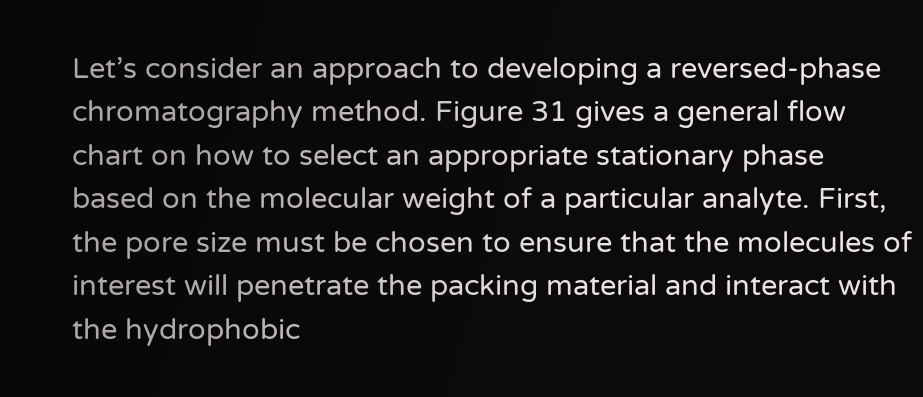Let’s consider an approach to developing a reversed-phase chromatography method. Figure 31 gives a general flow chart on how to select an appropriate stationary phase based on the molecular weight of a particular analyte. First, the pore size must be chosen to ensure that the molecules of interest will penetrate the packing material and interact with the hydrophobic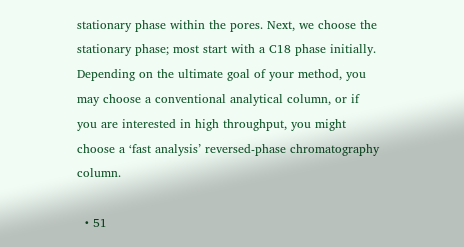stationary phase within the pores. Next, we choose the stationary phase; most start with a C18 phase initially. Depending on the ultimate goal of your method, you may choose a conventional analytical column, or if you are interested in high throughput, you might choose a ‘fast analysis’ reversed-phase chromatography column.

  • 51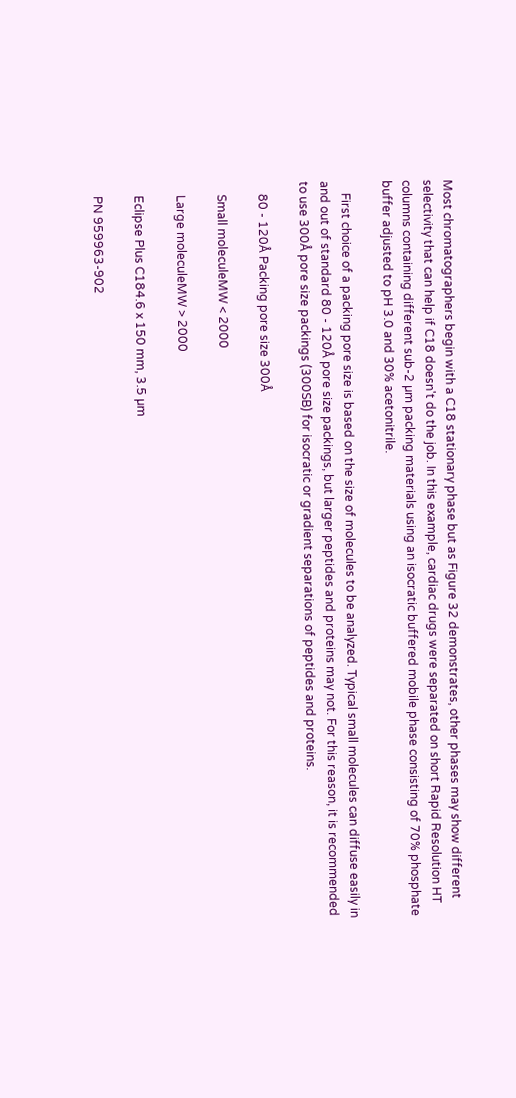Most chromatographers begin with a C18 stationary phase but as Figure 32 demonstrates, other phases may show different selectivity that can help if C18 doesn't do the job. In this example, cardiac drugs were separated on short Rapid Resolution HT columns containing different sub-2 µm packing materials using an isocratic buffered mobile phase consisting of 70% phosphate buffer adjusted to pH 3.0 and 30% acetonitrile.

    First choice of a packing pore size is based on the size of molecules to be analyzed. Typical small molecules can diffuse easily in and out of standard 80 - 120Å pore size packings, but larger peptides and proteins may not. For this reason, it is recommended to use 300Å pore size packings (300SB) for isocratic or gradient separations of peptides and proteins.

    80 - 120Å Packing pore size 300Å

    Small moleculeMW < 2000

    Large moleculeMW > 2000

    Eclipse Plus C184.6 x 150 mm, 3.5 µm

    PN 959963-902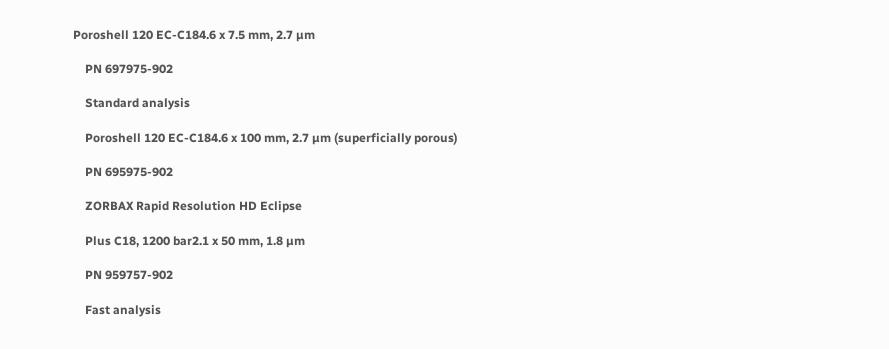Poroshell 120 EC-C184.6 x 7.5 mm, 2.7 µm

    PN 697975-902

    Standard analysis

    Poroshell 120 EC-C184.6 x 100 mm, 2.7 µm (superficially porous)

    PN 695975-902

    ZORBAX Rapid Resolution HD Eclipse

    Plus C18, 1200 bar2.1 x 50 mm, 1.8 µm

    PN 959757-902

    Fast analysis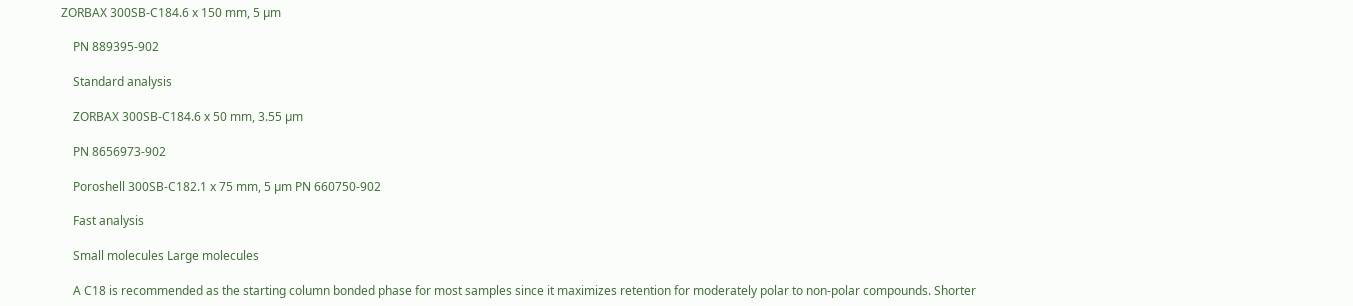ZORBAX 300SB-C184.6 x 150 mm, 5 µm

    PN 889395-902

    Standard analysis

    ZORBAX 300SB-C184.6 x 50 mm, 3.55 µm

    PN 8656973-902

    Poroshell 300SB-C182.1 x 75 mm, 5 µm PN 660750-902

    Fast analysis

    Small molecules Large molecules

    A C18 is recommended as the starting column bonded phase for most samples since it maximizes retention for moderately polar to non-polar compounds. Shorter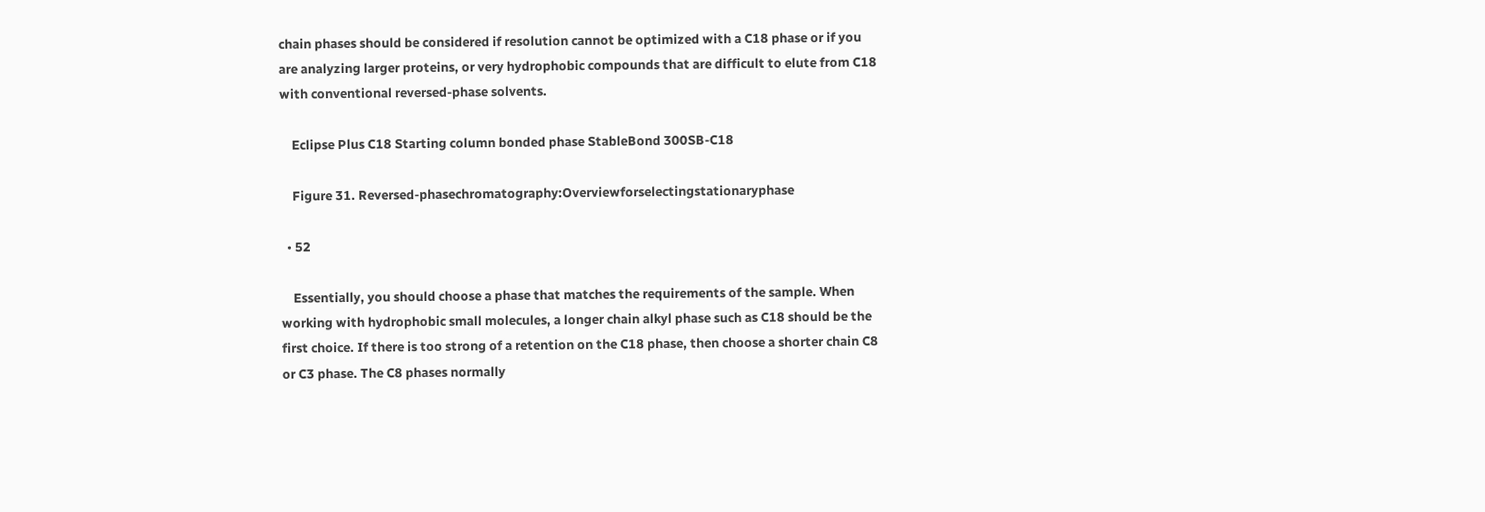chain phases should be considered if resolution cannot be optimized with a C18 phase or if you are analyzing larger proteins, or very hydrophobic compounds that are difficult to elute from C18 with conventional reversed-phase solvents.

    Eclipse Plus C18 Starting column bonded phase StableBond 300SB-C18

    Figure 31. Reversed-phasechromatography:Overviewforselectingstationaryphase

  • 52

    Essentially, you should choose a phase that matches the requirements of the sample. When working with hydrophobic small molecules, a longer chain alkyl phase such as C18 should be the first choice. If there is too strong of a retention on the C18 phase, then choose a shorter chain C8 or C3 phase. The C8 phases normally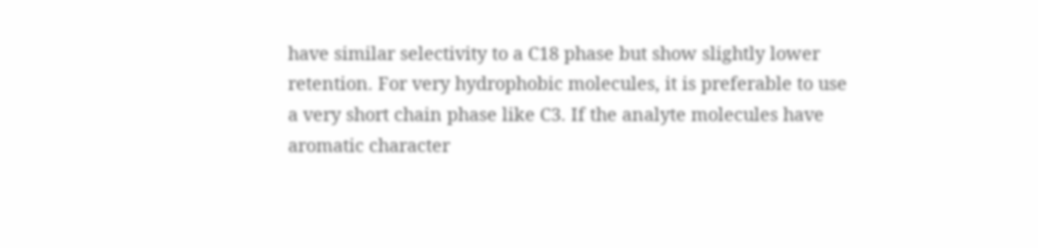have similar selectivity to a C18 phase but show slightly lower retention. For very hydrophobic molecules, it is preferable to use a very short chain phase like C3. If the analyte molecules have aromatic character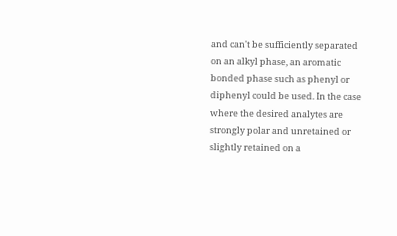and can't be sufficiently separated on an alkyl phase, an aromatic bonded phase such as phenyl or diphenyl could be used. In the case where the desired analytes are strongly polar and unretained or slightly retained on a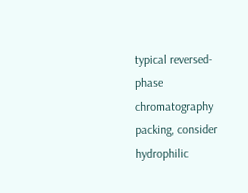typical reversed-phase chromatography packing, consider hydrophilic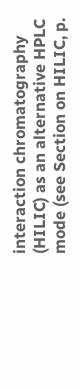interaction chromatography (HILIC) as an alternative HPLC mode (see Section on HILIC, p.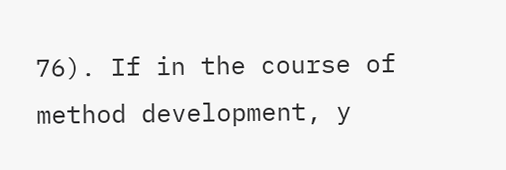76). If in the course of method development, y